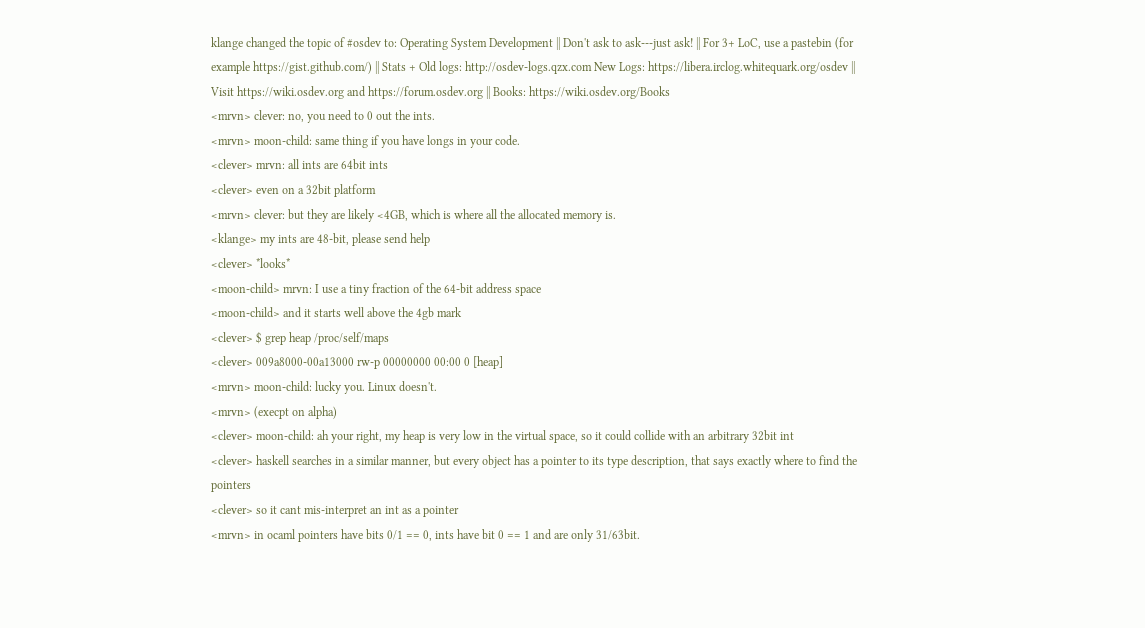klange changed the topic of #osdev to: Operating System Development || Don't ask to ask---just ask! || For 3+ LoC, use a pastebin (for example https://gist.github.com/) || Stats + Old logs: http://osdev-logs.qzx.com New Logs: https://libera.irclog.whitequark.org/osdev || Visit https://wiki.osdev.org and https://forum.osdev.org || Books: https://wiki.osdev.org/Books
<mrvn> clever: no, you need to 0 out the ints.
<mrvn> moon-child: same thing if you have longs in your code.
<clever> mrvn: all ints are 64bit ints
<clever> even on a 32bit platform
<mrvn> clever: but they are likely <4GB, which is where all the allocated memory is.
<klange> my ints are 48-bit, please send help
<clever> *looks*
<moon-child> mrvn: I use a tiny fraction of the 64-bit address space
<moon-child> and it starts well above the 4gb mark
<clever> $ grep heap /proc/self/maps
<clever> 009a8000-00a13000 rw-p 00000000 00:00 0 [heap]
<mrvn> moon-child: lucky you. Linux doesn't.
<mrvn> (execpt on alpha)
<clever> moon-child: ah your right, my heap is very low in the virtual space, so it could collide with an arbitrary 32bit int
<clever> haskell searches in a similar manner, but every object has a pointer to its type description, that says exactly where to find the pointers
<clever> so it cant mis-interpret an int as a pointer
<mrvn> in ocaml pointers have bits 0/1 == 0, ints have bit 0 == 1 and are only 31/63bit.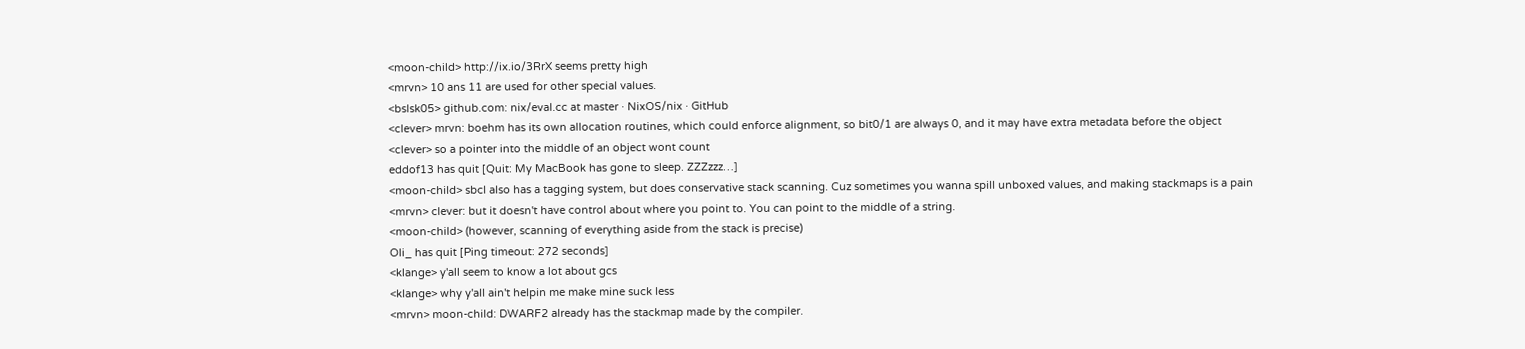<moon-child> http://ix.io/3RrX seems pretty high
<mrvn> 10 ans 11 are used for other special values.
<bslsk05> github.com: nix/eval.cc at master · NixOS/nix · GitHub
<clever> mrvn: boehm has its own allocation routines, which could enforce alignment, so bit0/1 are always 0, and it may have extra metadata before the object
<clever> so a pointer into the middle of an object wont count
eddof13 has quit [Quit: My MacBook has gone to sleep. ZZZzzz…]
<moon-child> sbcl also has a tagging system, but does conservative stack scanning. Cuz sometimes you wanna spill unboxed values, and making stackmaps is a pain
<mrvn> clever: but it doesn't have control about where you point to. You can point to the middle of a string.
<moon-child> (however, scanning of everything aside from the stack is precise)
Oli_ has quit [Ping timeout: 272 seconds]
<klange> y'all seem to know a lot about gcs
<klange> why y'all ain't helpin me make mine suck less
<mrvn> moon-child: DWARF2 already has the stackmap made by the compiler.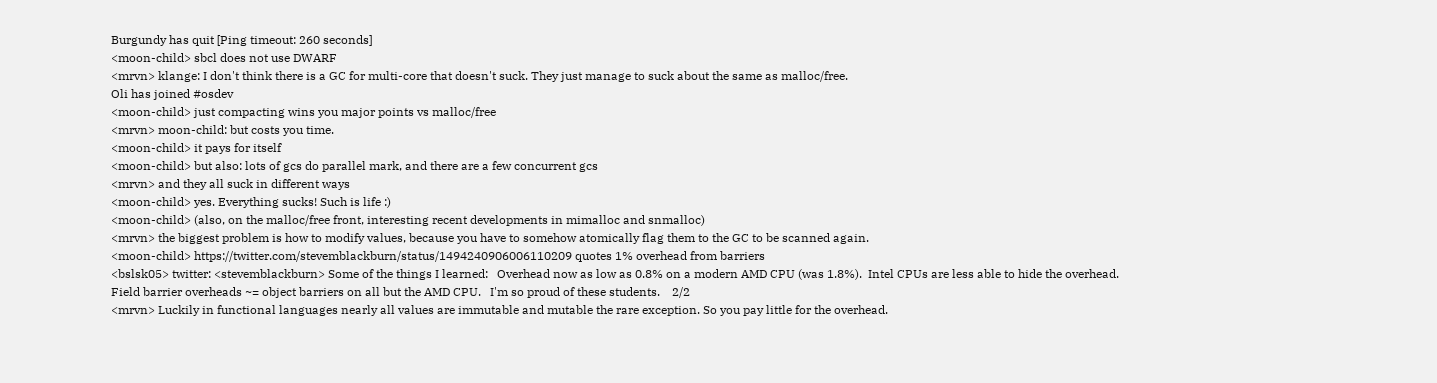Burgundy has quit [Ping timeout: 260 seconds]
<moon-child> sbcl does not use DWARF
<mrvn> klange: I don't think there is a GC for multi-core that doesn't suck. They just manage to suck about the same as malloc/free.
Oli has joined #osdev
<moon-child> just compacting wins you major points vs malloc/free
<mrvn> moon-child: but costs you time.
<moon-child> it pays for itself
<moon-child> but also: lots of gcs do parallel mark, and there are a few concurrent gcs
<mrvn> and they all suck in different ways
<moon-child> yes. Everything sucks! Such is life :)
<moon-child> (also, on the malloc/free front, interesting recent developments in mimalloc and snmalloc)
<mrvn> the biggest problem is how to modify values, because you have to somehow atomically flag them to the GC to be scanned again.
<moon-child> https://twitter.com/stevemblackburn/status/1494240906006110209 quotes 1% overhead from barriers
<bslsk05> twitter: <stevemblackburn> Some of the things I learned:   Overhead now as low as 0.8% on a modern AMD CPU (was 1.8%).  Intel CPUs are less able to hide the overhead.  Field barrier overheads ~= object barriers on all but the AMD CPU.   I'm so proud of these students.    2/2
<mrvn> Luckily in functional languages nearly all values are immutable and mutable the rare exception. So you pay little for the overhead.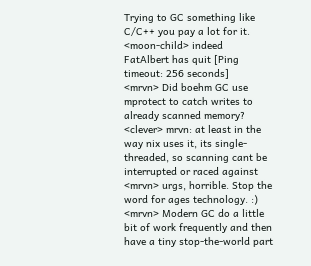Trying to GC something like C/C++ you pay a lot for it.
<moon-child> indeed
FatAlbert has quit [Ping timeout: 256 seconds]
<mrvn> Did boehm GC use mprotect to catch writes to already scanned memory?
<clever> mrvn: at least in the way nix uses it, its single-threaded, so scanning cant be interrupted or raced against
<mrvn> urgs, horrible. Stop the word for ages technology. :)
<mrvn> Modern GC do a little bit of work frequently and then have a tiny stop-the-world part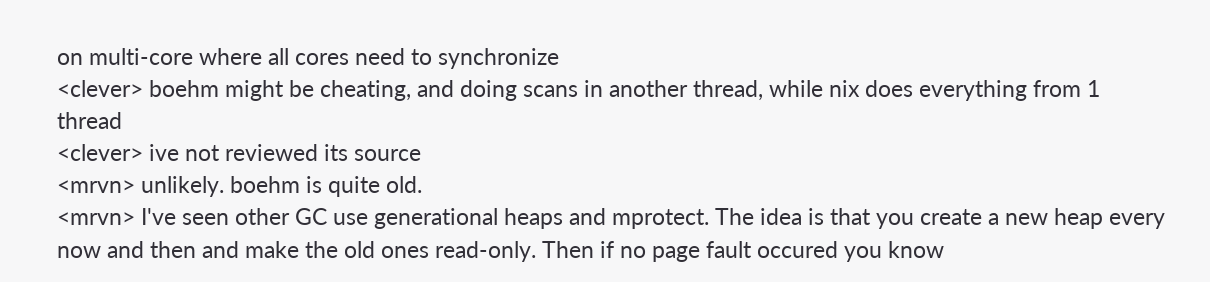on multi-core where all cores need to synchronize
<clever> boehm might be cheating, and doing scans in another thread, while nix does everything from 1 thread
<clever> ive not reviewed its source
<mrvn> unlikely. boehm is quite old.
<mrvn> I've seen other GC use generational heaps and mprotect. The idea is that you create a new heap every now and then and make the old ones read-only. Then if no page fault occured you know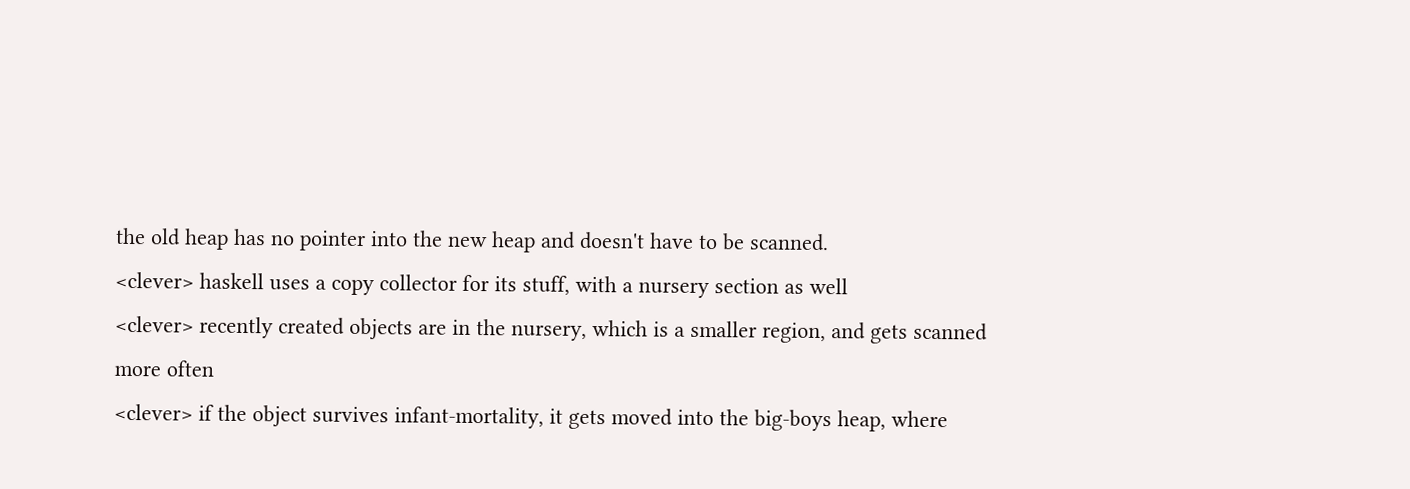the old heap has no pointer into the new heap and doesn't have to be scanned.
<clever> haskell uses a copy collector for its stuff, with a nursery section as well
<clever> recently created objects are in the nursery, which is a smaller region, and gets scanned more often
<clever> if the object survives infant-mortality, it gets moved into the big-boys heap, where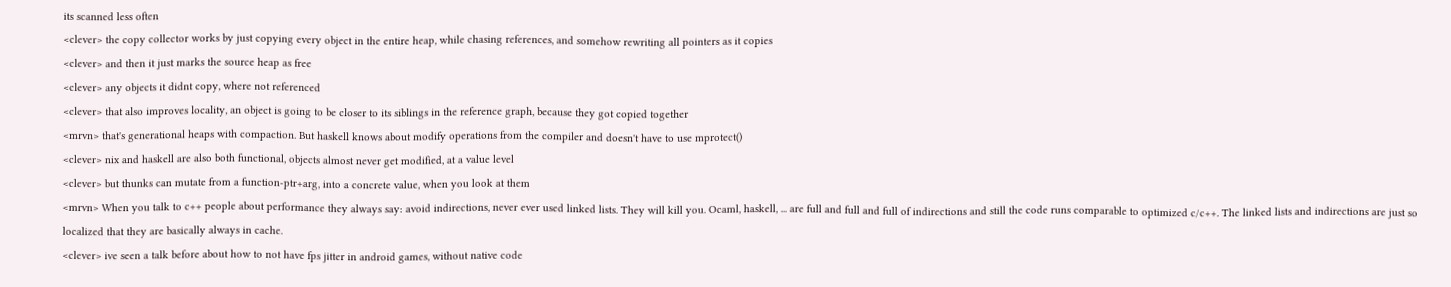its scanned less often
<clever> the copy collector works by just copying every object in the entire heap, while chasing references, and somehow rewriting all pointers as it copies
<clever> and then it just marks the source heap as free
<clever> any objects it didnt copy, where not referenced
<clever> that also improves locality, an object is going to be closer to its siblings in the reference graph, because they got copied together
<mrvn> that's generational heaps with compaction. But haskell knows about modify operations from the compiler and doesn't have to use mprotect()
<clever> nix and haskell are also both functional, objects almost never get modified, at a value level
<clever> but thunks can mutate from a function-ptr+arg, into a concrete value, when you look at them
<mrvn> When you talk to c++ people about performance they always say: avoid indirections, never ever used linked lists. They will kill you. Ocaml, haskell, ... are full and full and full of indirections and still the code runs comparable to optimized c/c++. The linked lists and indirections are just so localized that they are basically always in cache.
<clever> ive seen a talk before about how to not have fps jitter in android games, without native code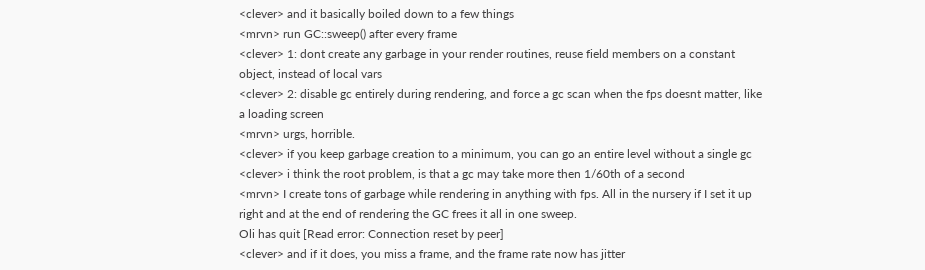<clever> and it basically boiled down to a few things
<mrvn> run GC::sweep() after every frame
<clever> 1: dont create any garbage in your render routines, reuse field members on a constant object, instead of local vars
<clever> 2: disable gc entirely during rendering, and force a gc scan when the fps doesnt matter, like a loading screen
<mrvn> urgs, horrible.
<clever> if you keep garbage creation to a minimum, you can go an entire level without a single gc
<clever> i think the root problem, is that a gc may take more then 1/60th of a second
<mrvn> I create tons of garbage while rendering in anything with fps. All in the nursery if I set it up right and at the end of rendering the GC frees it all in one sweep.
Oli has quit [Read error: Connection reset by peer]
<clever> and if it does, you miss a frame, and the frame rate now has jitter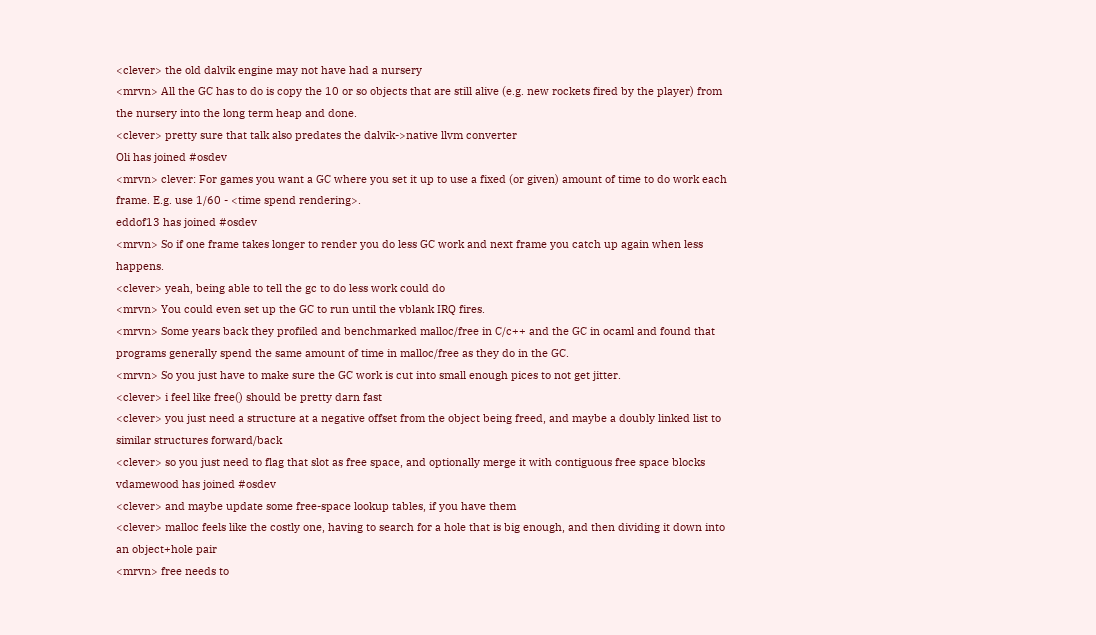<clever> the old dalvik engine may not have had a nursery
<mrvn> All the GC has to do is copy the 10 or so objects that are still alive (e.g. new rockets fired by the player) from the nursery into the long term heap and done.
<clever> pretty sure that talk also predates the dalvik->native llvm converter
Oli has joined #osdev
<mrvn> clever: For games you want a GC where you set it up to use a fixed (or given) amount of time to do work each frame. E.g. use 1/60 - <time spend rendering>.
eddof13 has joined #osdev
<mrvn> So if one frame takes longer to render you do less GC work and next frame you catch up again when less happens.
<clever> yeah, being able to tell the gc to do less work could do
<mrvn> You could even set up the GC to run until the vblank IRQ fires.
<mrvn> Some years back they profiled and benchmarked malloc/free in C/c++ and the GC in ocaml and found that programs generally spend the same amount of time in malloc/free as they do in the GC.
<mrvn> So you just have to make sure the GC work is cut into small enough pices to not get jitter.
<clever> i feel like free() should be pretty darn fast
<clever> you just need a structure at a negative offset from the object being freed, and maybe a doubly linked list to similar structures forward/back
<clever> so you just need to flag that slot as free space, and optionally merge it with contiguous free space blocks
vdamewood has joined #osdev
<clever> and maybe update some free-space lookup tables, if you have them
<clever> malloc feels like the costly one, having to search for a hole that is big enough, and then dividing it down into an object+hole pair
<mrvn> free needs to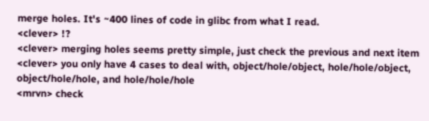merge holes. It's ~400 lines of code in glibc from what I read.
<clever> !?
<clever> merging holes seems pretty simple, just check the previous and next item
<clever> you only have 4 cases to deal with, object/hole/object, hole/hole/object, object/hole/hole, and hole/hole/hole
<mrvn> check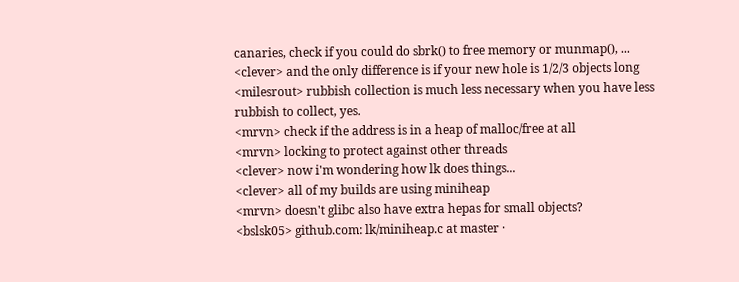canaries, check if you could do sbrk() to free memory or munmap(), ...
<clever> and the only difference is if your new hole is 1/2/3 objects long
<milesrout> rubbish collection is much less necessary when you have less rubbish to collect, yes.
<mrvn> check if the address is in a heap of malloc/free at all
<mrvn> locking to protect against other threads
<clever> now i'm wondering how lk does things...
<clever> all of my builds are using miniheap
<mrvn> doesn't glibc also have extra hepas for small objects?
<bslsk05> github.com: lk/miniheap.c at master ·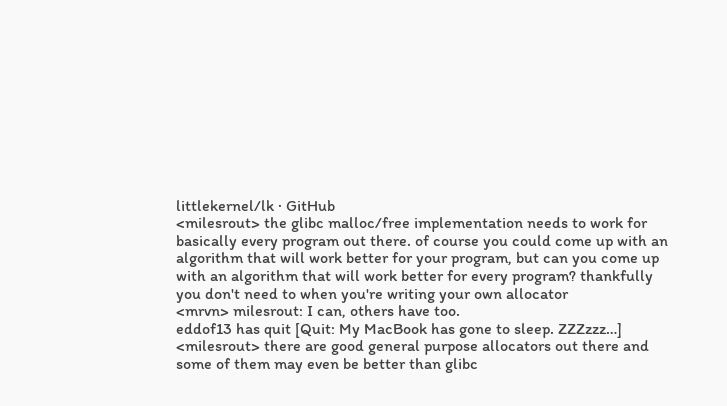littlekernel/lk · GitHub
<milesrout> the glibc malloc/free implementation needs to work for basically every program out there. of course you could come up with an algorithm that will work better for your program, but can you come up with an algorithm that will work better for every program? thankfully you don't need to when you're writing your own allocator
<mrvn> milesrout: I can, others have too.
eddof13 has quit [Quit: My MacBook has gone to sleep. ZZZzzz…]
<milesrout> there are good general purpose allocators out there and some of them may even be better than glibc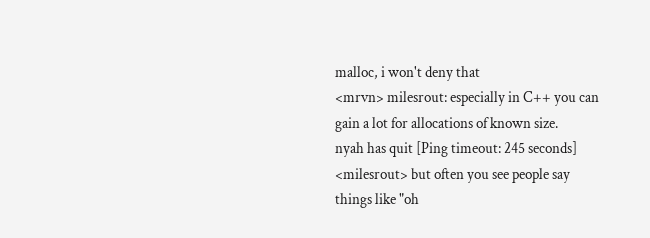malloc, i won't deny that
<mrvn> milesrout: especially in C++ you can gain a lot for allocations of known size.
nyah has quit [Ping timeout: 245 seconds]
<milesrout> but often you see people say things like "oh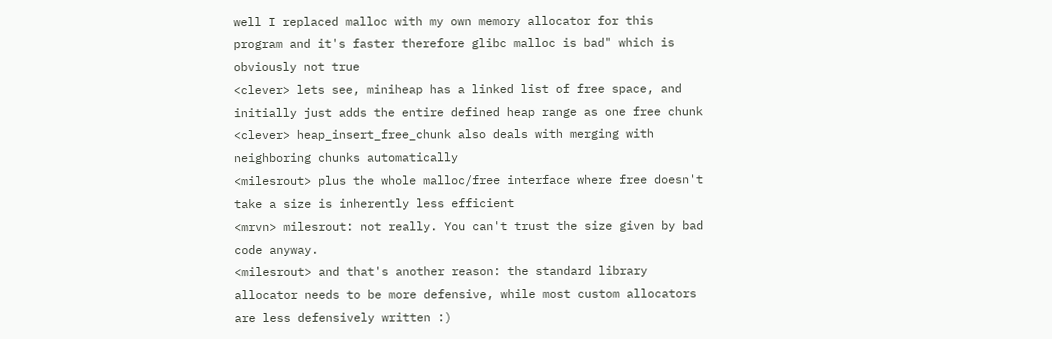well I replaced malloc with my own memory allocator for this program and it's faster therefore glibc malloc is bad" which is obviously not true
<clever> lets see, miniheap has a linked list of free space, and initially just adds the entire defined heap range as one free chunk
<clever> heap_insert_free_chunk also deals with merging with neighboring chunks automatically
<milesrout> plus the whole malloc/free interface where free doesn't take a size is inherently less efficient
<mrvn> milesrout: not really. You can't trust the size given by bad code anyway.
<milesrout> and that's another reason: the standard library allocator needs to be more defensive, while most custom allocators are less defensively written :)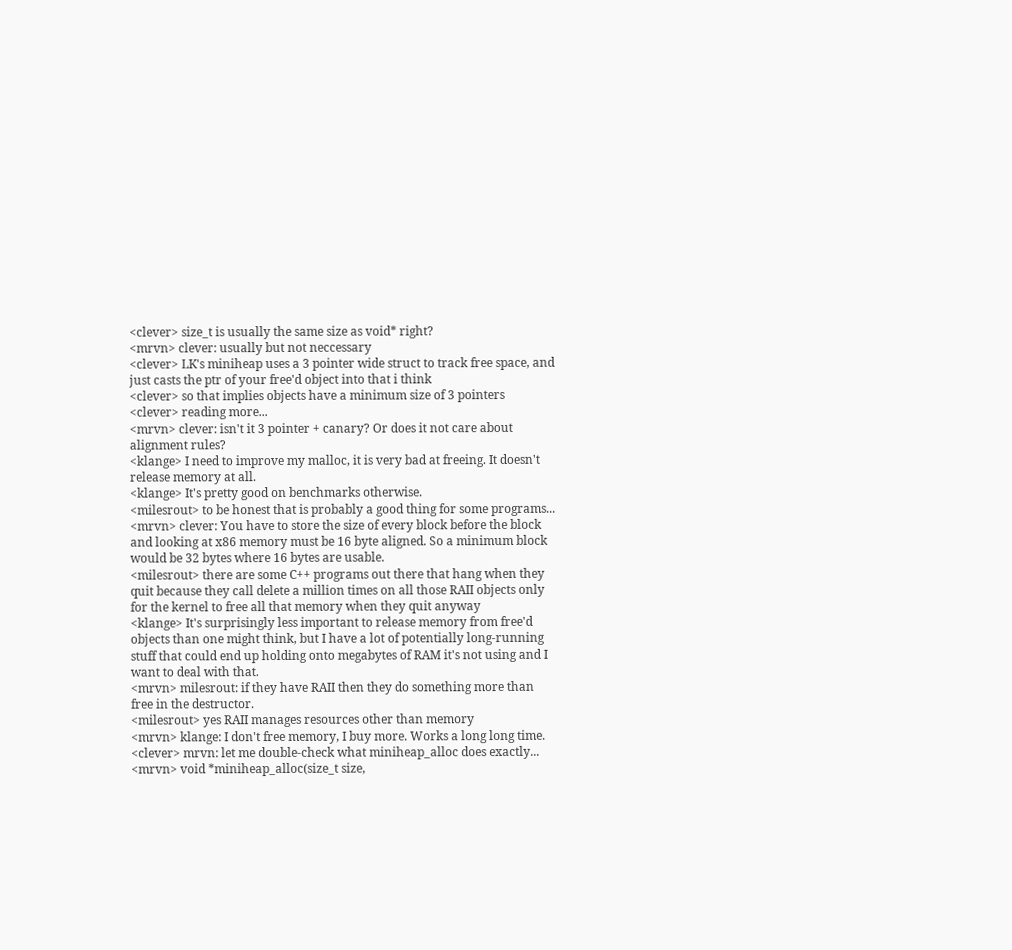<clever> size_t is usually the same size as void* right?
<mrvn> clever: usually but not neccessary
<clever> LK's miniheap uses a 3 pointer wide struct to track free space, and just casts the ptr of your free'd object into that i think
<clever> so that implies objects have a minimum size of 3 pointers
<clever> reading more...
<mrvn> clever: isn't it 3 pointer + canary? Or does it not care about alignment rules?
<klange> I need to improve my malloc, it is very bad at freeing. It doesn't release memory at all.
<klange> It's pretty good on benchmarks otherwise.
<milesrout> to be honest that is probably a good thing for some programs...
<mrvn> clever: You have to store the size of every block before the block and looking at x86 memory must be 16 byte aligned. So a minimum block would be 32 bytes where 16 bytes are usable.
<milesrout> there are some C++ programs out there that hang when they quit because they call delete a million times on all those RAII objects only for the kernel to free all that memory when they quit anyway
<klange> It's surprisingly less important to release memory from free'd objects than one might think, but I have a lot of potentially long-running stuff that could end up holding onto megabytes of RAM it's not using and I want to deal with that.
<mrvn> milesrout: if they have RAII then they do something more than free in the destructor.
<milesrout> yes RAII manages resources other than memory
<mrvn> klange: I don't free memory, I buy more. Works a long long time.
<clever> mrvn: let me double-check what miniheap_alloc does exactly...
<mrvn> void *miniheap_alloc(size_t size,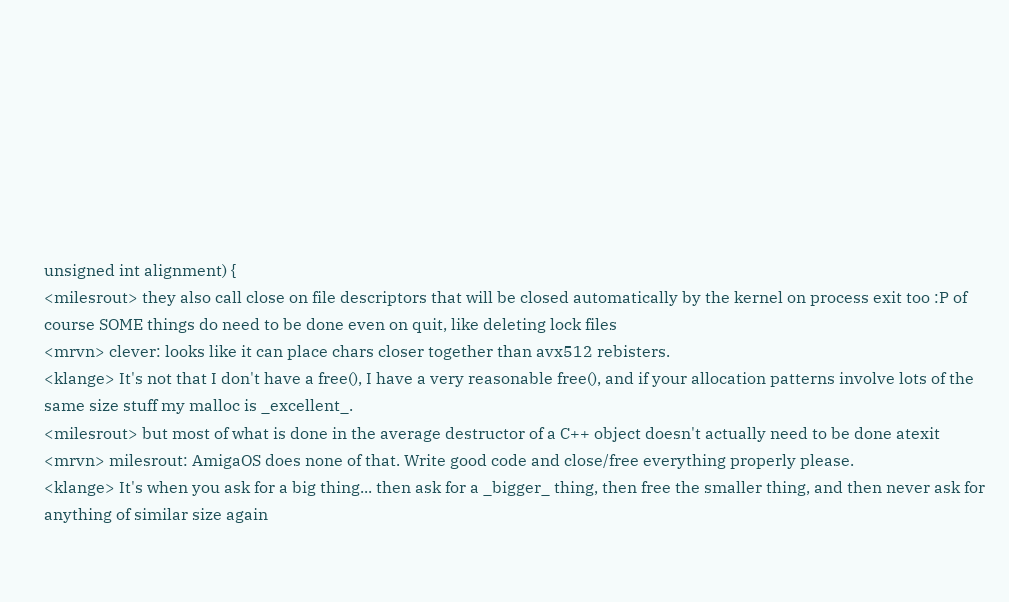unsigned int alignment) {
<milesrout> they also call close on file descriptors that will be closed automatically by the kernel on process exit too :P of course SOME things do need to be done even on quit, like deleting lock files
<mrvn> clever: looks like it can place chars closer together than avx512 rebisters.
<klange> It's not that I don't have a free(), I have a very reasonable free(), and if your allocation patterns involve lots of the same size stuff my malloc is _excellent_.
<milesrout> but most of what is done in the average destructor of a C++ object doesn't actually need to be done atexit
<mrvn> milesrout: AmigaOS does none of that. Write good code and close/free everything properly please.
<klange> It's when you ask for a big thing... then ask for a _bigger_ thing, then free the smaller thing, and then never ask for anything of similar size again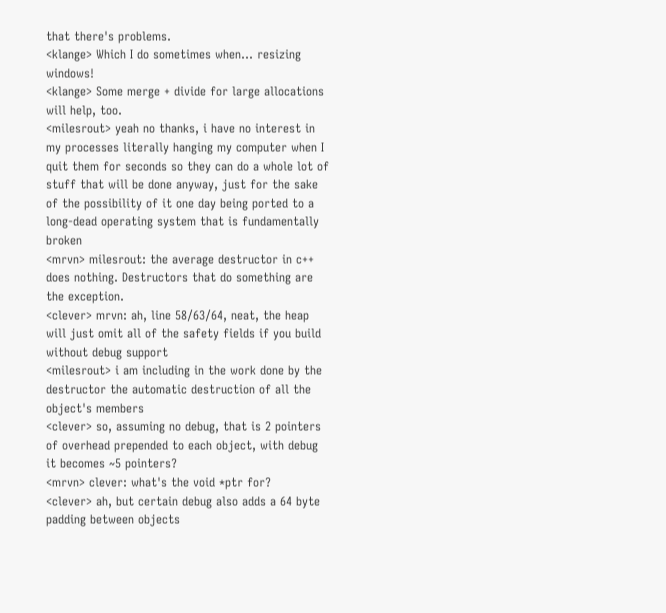that there's problems.
<klange> Which I do sometimes when... resizing windows!
<klange> Some merge + divide for large allocations will help, too.
<milesrout> yeah no thanks, i have no interest in my processes literally hanging my computer when I quit them for seconds so they can do a whole lot of stuff that will be done anyway, just for the sake of the possibility of it one day being ported to a long-dead operating system that is fundamentally broken
<mrvn> milesrout: the average destructor in c++ does nothing. Destructors that do something are the exception.
<clever> mrvn: ah, line 58/63/64, neat, the heap will just omit all of the safety fields if you build without debug support
<milesrout> i am including in the work done by the destructor the automatic destruction of all the object's members
<clever> so, assuming no debug, that is 2 pointers of overhead prepended to each object, with debug it becomes ~5 pointers?
<mrvn> clever: what's the void *ptr for?
<clever> ah, but certain debug also adds a 64 byte padding between objects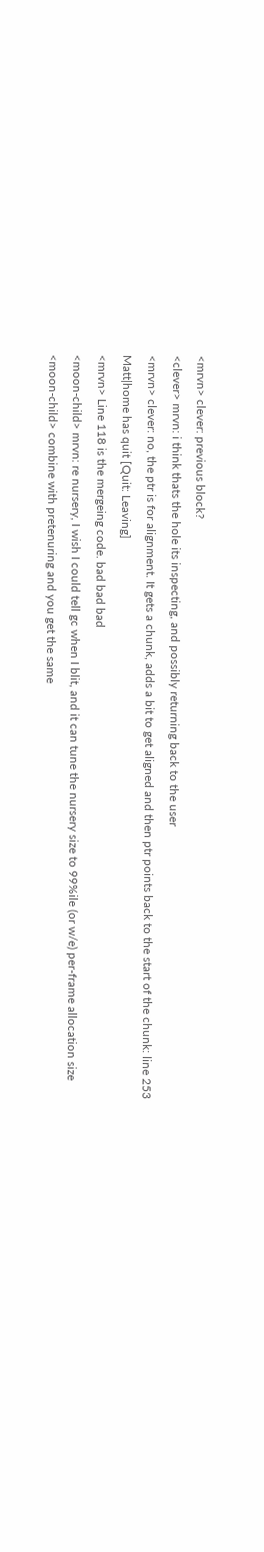<mrvn> clever: previous block?
<clever> mrvn: i think thats the hole its inspecting, and possibly returning back to the user
<mrvn> clever: no, the ptr is for alignment. It gets a chunk, adds a bit to get aligned and then ptr points back to the start of the chunk: line 253
Matt|home has quit [Quit: Leaving]
<mrvn> Line 118 is the mergeing code. bad bad bad
<moon-child> mrvn: re nursery, I wish I could tell gc when I blit, and it can tune the nursery size to 99%ile (or w/e) per-frame allocation size
<moon-child> combine with pretenuring and you get the same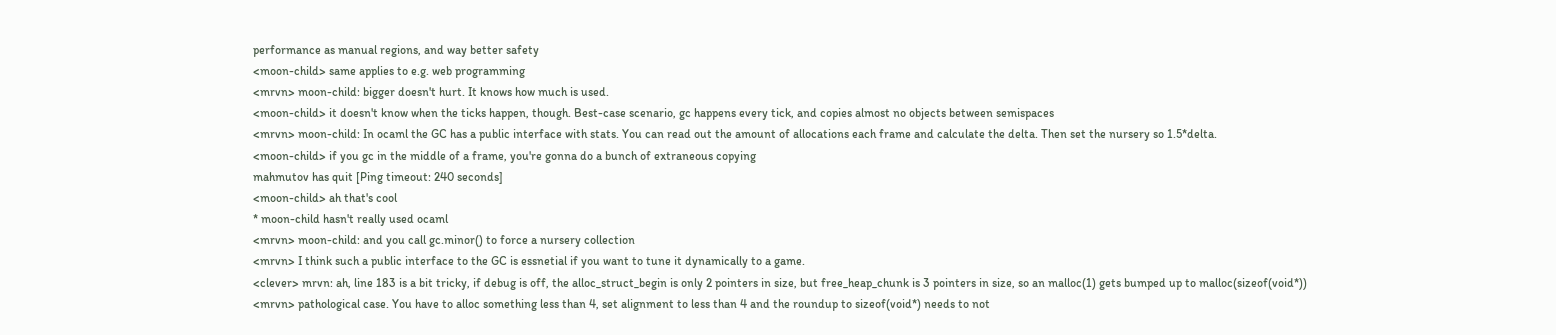performance as manual regions, and way better safety
<moon-child> same applies to e.g. web programming
<mrvn> moon-child: bigger doesn't hurt. It knows how much is used.
<moon-child> it doesn't know when the ticks happen, though. Best-case scenario, gc happens every tick, and copies almost no objects between semispaces
<mrvn> moon-child: In ocaml the GC has a public interface with stats. You can read out the amount of allocations each frame and calculate the delta. Then set the nursery so 1.5*delta.
<moon-child> if you gc in the middle of a frame, you're gonna do a bunch of extraneous copying
mahmutov has quit [Ping timeout: 240 seconds]
<moon-child> ah that's cool
* moon-child hasn't really used ocaml
<mrvn> moon-child: and you call gc.minor() to force a nursery collection
<mrvn> I think such a public interface to the GC is essnetial if you want to tune it dynamically to a game.
<clever> mrvn: ah, line 183 is a bit tricky, if debug is off, the alloc_struct_begin is only 2 pointers in size, but free_heap_chunk is 3 pointers in size, so an malloc(1) gets bumped up to malloc(sizeof(void*))
<mrvn> pathological case. You have to alloc something less than 4, set alignment to less than 4 and the roundup to sizeof(void*) needs to not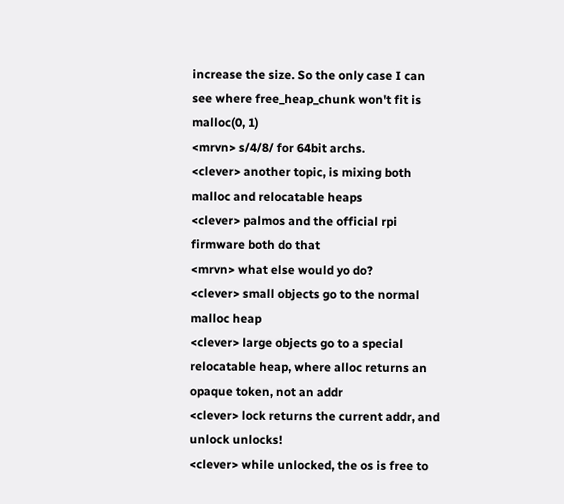increase the size. So the only case I can see where free_heap_chunk won't fit is malloc(0, 1)
<mrvn> s/4/8/ for 64bit archs.
<clever> another topic, is mixing both malloc and relocatable heaps
<clever> palmos and the official rpi firmware both do that
<mrvn> what else would yo do?
<clever> small objects go to the normal malloc heap
<clever> large objects go to a special relocatable heap, where alloc returns an opaque token, not an addr
<clever> lock returns the current addr, and unlock unlocks!
<clever> while unlocked, the os is free to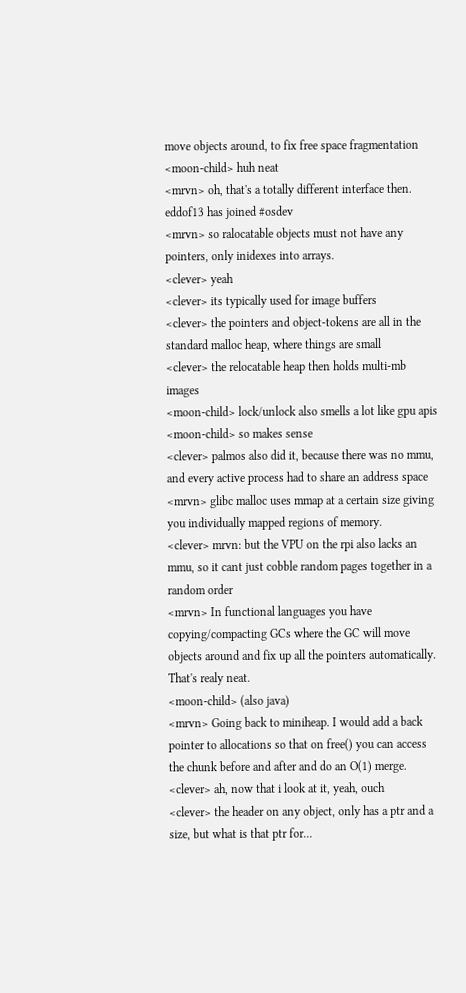move objects around, to fix free space fragmentation
<moon-child> huh neat
<mrvn> oh, that's a totally different interface then.
eddof13 has joined #osdev
<mrvn> so ralocatable objects must not have any pointers, only inidexes into arrays.
<clever> yeah
<clever> its typically used for image buffers
<clever> the pointers and object-tokens are all in the standard malloc heap, where things are small
<clever> the relocatable heap then holds multi-mb images
<moon-child> lock/unlock also smells a lot like gpu apis
<moon-child> so makes sense
<clever> palmos also did it, because there was no mmu, and every active process had to share an address space
<mrvn> glibc malloc uses mmap at a certain size giving you individually mapped regions of memory.
<clever> mrvn: but the VPU on the rpi also lacks an mmu, so it cant just cobble random pages together in a random order
<mrvn> In functional languages you have copying/compacting GCs where the GC will move objects around and fix up all the pointers automatically. That's realy neat.
<moon-child> (also java)
<mrvn> Going back to miniheap. I would add a back pointer to allocations so that on free() you can access the chunk before and after and do an O(1) merge.
<clever> ah, now that i look at it, yeah, ouch
<clever> the header on any object, only has a ptr and a size, but what is that ptr for...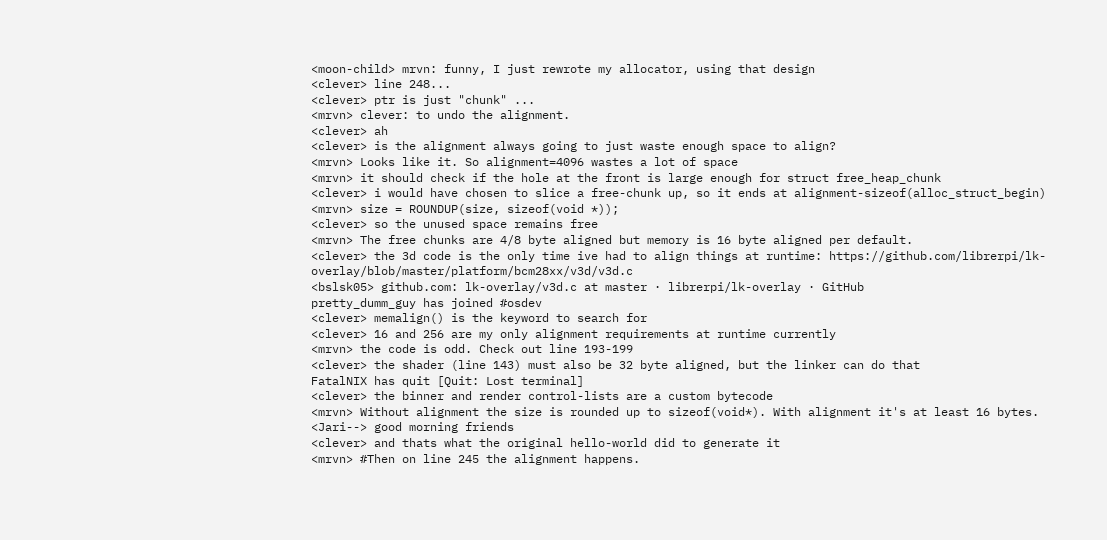<moon-child> mrvn: funny, I just rewrote my allocator, using that design
<clever> line 248...
<clever> ptr is just "chunk" ...
<mrvn> clever: to undo the alignment.
<clever> ah
<clever> is the alignment always going to just waste enough space to align?
<mrvn> Looks like it. So alignment=4096 wastes a lot of space
<mrvn> it should check if the hole at the front is large enough for struct free_heap_chunk
<clever> i would have chosen to slice a free-chunk up, so it ends at alignment-sizeof(alloc_struct_begin)
<mrvn> size = ROUNDUP(size, sizeof(void *));
<clever> so the unused space remains free
<mrvn> The free chunks are 4/8 byte aligned but memory is 16 byte aligned per default.
<clever> the 3d code is the only time ive had to align things at runtime: https://github.com/librerpi/lk-overlay/blob/master/platform/bcm28xx/v3d/v3d.c
<bslsk05> github.com: lk-overlay/v3d.c at master · librerpi/lk-overlay · GitHub
pretty_dumm_guy has joined #osdev
<clever> memalign() is the keyword to search for
<clever> 16 and 256 are my only alignment requirements at runtime currently
<mrvn> the code is odd. Check out line 193-199
<clever> the shader (line 143) must also be 32 byte aligned, but the linker can do that
FatalNIX has quit [Quit: Lost terminal]
<clever> the binner and render control-lists are a custom bytecode
<mrvn> Without alignment the size is rounded up to sizeof(void*). With alignment it's at least 16 bytes.
<Jari--> good morning friends
<clever> and thats what the original hello-world did to generate it
<mrvn> #Then on line 245 the alignment happens.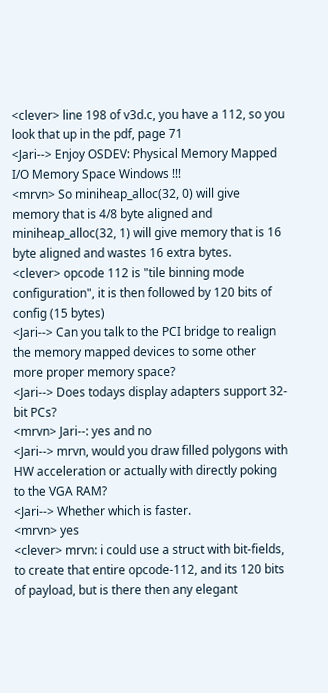<clever> line 198 of v3d.c, you have a 112, so you look that up in the pdf, page 71
<Jari--> Enjoy OSDEV: Physical Memory Mapped I/O Memory Space Windows !!!
<mrvn> So miniheap_alloc(32, 0) will give memory that is 4/8 byte aligned and miniheap_alloc(32, 1) will give memory that is 16 byte aligned and wastes 16 extra bytes.
<clever> opcode 112 is "tile binning mode configuration", it is then followed by 120 bits of config (15 bytes)
<Jari--> Can you talk to the PCI bridge to realign the memory mapped devices to some other more proper memory space?
<Jari--> Does todays display adapters support 32-bit PCs?
<mrvn> Jari--: yes and no
<Jari--> mrvn, would you draw filled polygons with HW acceleration or actually with directly poking to the VGA RAM?
<Jari--> Whether which is faster.
<mrvn> yes
<clever> mrvn: i could use a struct with bit-fields, to create that entire opcode-112, and its 120 bits of payload, but is there then any elegant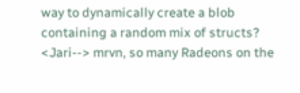way to dynamically create a blob containing a random mix of structs?
<Jari--> mrvn, so many Radeons on the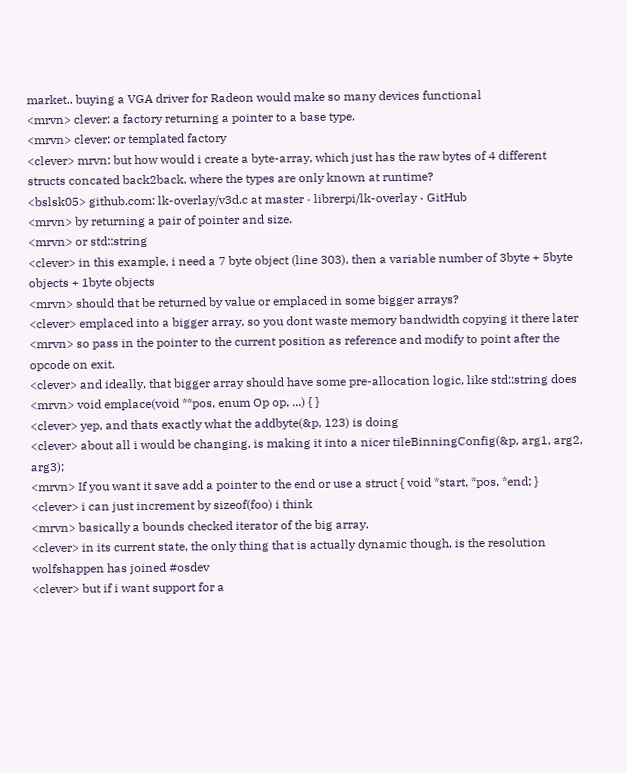market.. buying a VGA driver for Radeon would make so many devices functional
<mrvn> clever: a factory returning a pointer to a base type.
<mrvn> clever: or templated factory
<clever> mrvn: but how would i create a byte-array, which just has the raw bytes of 4 different structs concated back2back, where the types are only known at runtime?
<bslsk05> github.com: lk-overlay/v3d.c at master · librerpi/lk-overlay · GitHub
<mrvn> by returning a pair of pointer and size.
<mrvn> or std::string
<clever> in this example, i need a 7 byte object (line 303), then a variable number of 3byte + 5byte objects + 1byte objects
<mrvn> should that be returned by value or emplaced in some bigger arrays?
<clever> emplaced into a bigger array, so you dont waste memory bandwidth copying it there later
<mrvn> so pass in the pointer to the current position as reference and modify to point after the opcode on exit.
<clever> and ideally, that bigger array should have some pre-allocation logic, like std::string does
<mrvn> void emplace(void **pos, enum Op op, ...) { }
<clever> yep, and thats exactly what the addbyte(&p, 123) is doing
<clever> about all i would be changing, is making it into a nicer tileBinningConfig(&p, arg1, arg2, arg3);
<mrvn> If you want it save add a pointer to the end or use a struct { void *start, *pos, *end; }
<clever> i can just increment by sizeof(foo) i think
<mrvn> basically a bounds checked iterator of the big array.
<clever> in its current state, the only thing that is actually dynamic though, is the resolution
wolfshappen has joined #osdev
<clever> but if i want support for a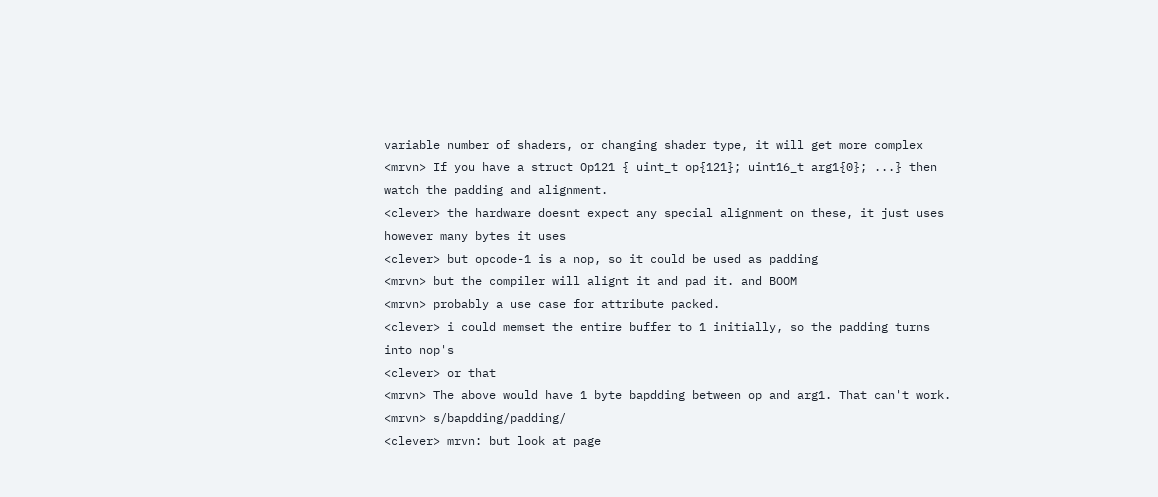variable number of shaders, or changing shader type, it will get more complex
<mrvn> If you have a struct Op121 { uint_t op{121}; uint16_t arg1{0}; ...} then watch the padding and alignment.
<clever> the hardware doesnt expect any special alignment on these, it just uses however many bytes it uses
<clever> but opcode-1 is a nop, so it could be used as padding
<mrvn> but the compiler will alignt it and pad it. and BOOM
<mrvn> probably a use case for attribute packed.
<clever> i could memset the entire buffer to 1 initially, so the padding turns into nop's
<clever> or that
<mrvn> The above would have 1 byte bapdding between op and arg1. That can't work.
<mrvn> s/bapdding/padding/
<clever> mrvn: but look at page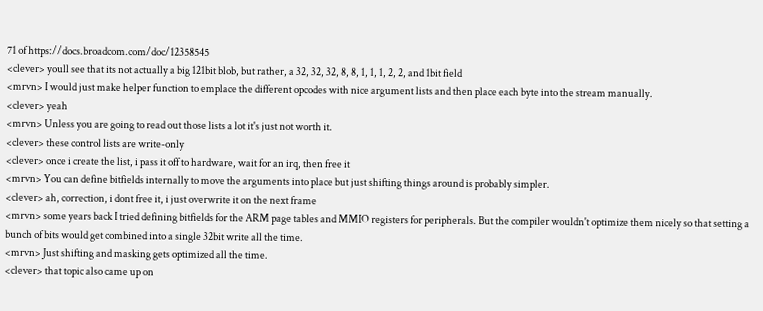71 of https://docs.broadcom.com/doc/12358545
<clever> youll see that its not actually a big 121bit blob, but rather, a 32, 32, 32, 8, 8, 1, 1, 1, 2, 2, and 1bit field
<mrvn> I would just make helper function to emplace the different opcodes with nice argument lists and then place each byte into the stream manually.
<clever> yeah
<mrvn> Unless you are going to read out those lists a lot it's just not worth it.
<clever> these control lists are write-only
<clever> once i create the list, i pass it off to hardware, wait for an irq, then free it
<mrvn> You can define bitfields internally to move the arguments into place but just shifting things around is probably simpler.
<clever> ah, correction, i dont free it, i just overwrite it on the next frame
<mrvn> some years back I tried defining bitfields for the ARM page tables and MMIO registers for peripherals. But the compiler wouldn't optimize them nicely so that setting a bunch of bits would get combined into a single 32bit write all the time.
<mrvn> Just shifting and masking gets optimized all the time.
<clever> that topic also came up on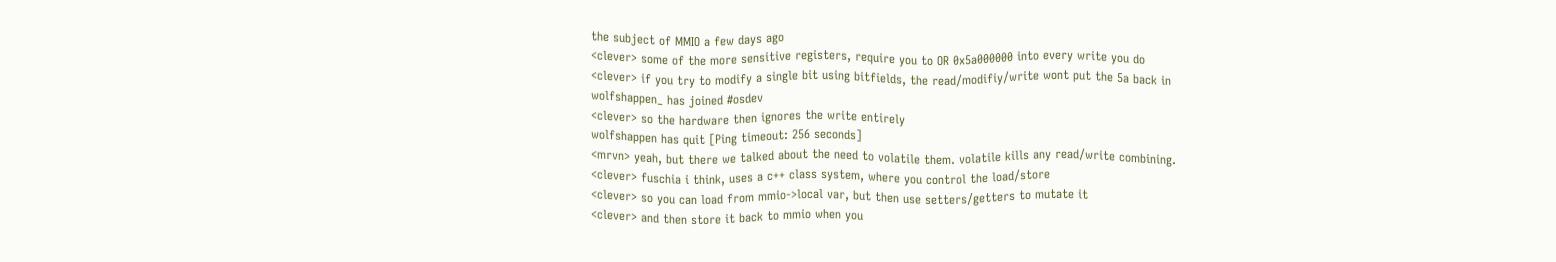the subject of MMIO a few days ago
<clever> some of the more sensitive registers, require you to OR 0x5a000000 into every write you do
<clever> if you try to modify a single bit using bitfields, the read/modifiy/write wont put the 5a back in
wolfshappen_ has joined #osdev
<clever> so the hardware then ignores the write entirely
wolfshappen has quit [Ping timeout: 256 seconds]
<mrvn> yeah, but there we talked about the need to volatile them. volatile kills any read/write combining.
<clever> fuschia i think, uses a c++ class system, where you control the load/store
<clever> so you can load from mmio->local var, but then use setters/getters to mutate it
<clever> and then store it back to mmio when you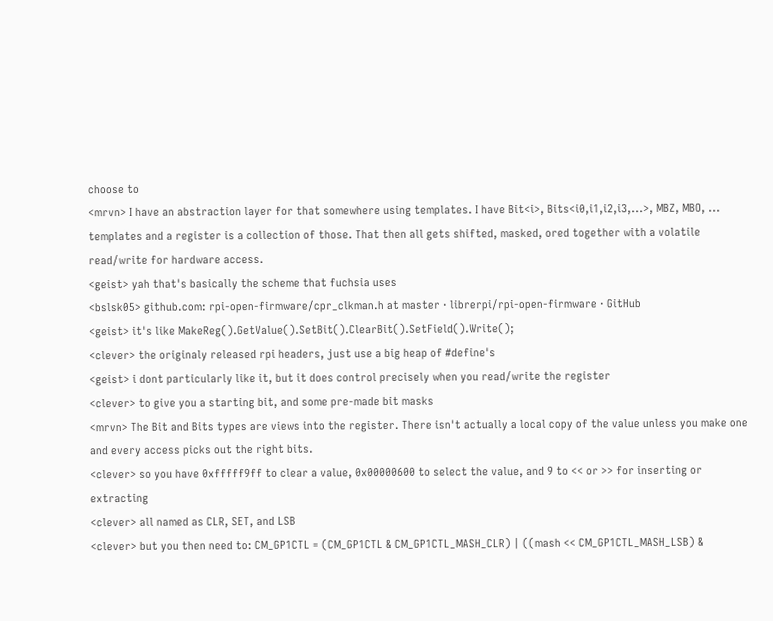choose to
<mrvn> I have an abstraction layer for that somewhere using templates. I have Bit<i>, Bits<i0,i1,i2,i3,...>, MBZ, MBO, ... templates and a register is a collection of those. That then all gets shifted, masked, ored together with a volatile read/write for hardware access.
<geist> yah that's basically the scheme that fuchsia uses
<bslsk05> github.com: rpi-open-firmware/cpr_clkman.h at master · librerpi/rpi-open-firmware · GitHub
<geist> it's like MakeReg().GetValue().SetBit().ClearBit().SetField().Write();
<clever> the originaly released rpi headers, just use a big heap of #define's
<geist> i dont particularly like it, but it does control precisely when you read/write the register
<clever> to give you a starting bit, and some pre-made bit masks
<mrvn> The Bit and Bits types are views into the register. There isn't actually a local copy of the value unless you make one and every access picks out the right bits.
<clever> so you have 0xfffff9ff to clear a value, 0x00000600 to select the value, and 9 to << or >> for inserting or extracting
<clever> all named as CLR, SET, and LSB
<clever> but you then need to: CM_GP1CTL = (CM_GP1CTL & CM_GP1CTL_MASH_CLR) | ((mash << CM_GP1CTL_MASH_LSB) &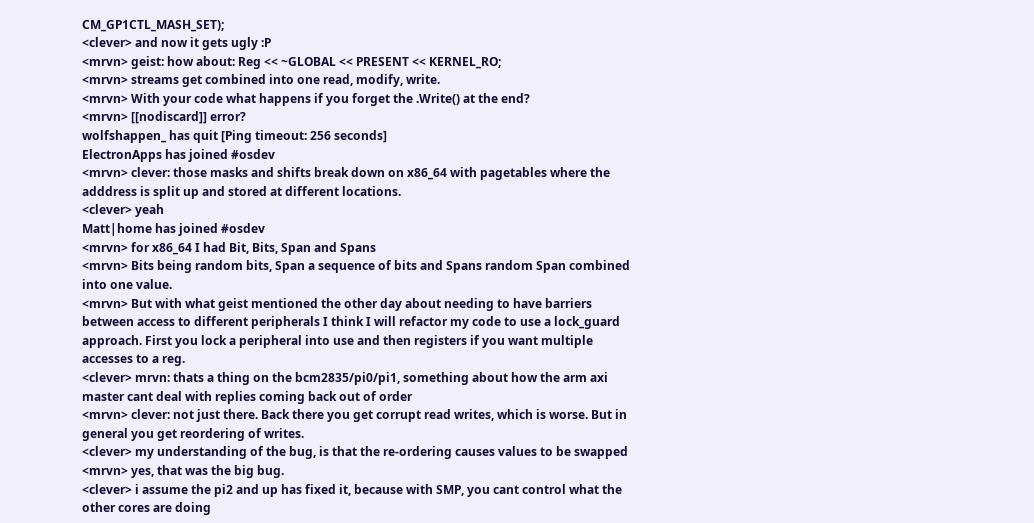CM_GP1CTL_MASH_SET);
<clever> and now it gets ugly :P
<mrvn> geist: how about: Reg << ~GLOBAL << PRESENT << KERNEL_RO;
<mrvn> streams get combined into one read, modify, write.
<mrvn> With your code what happens if you forget the .Write() at the end?
<mrvn> [[nodiscard]] error?
wolfshappen_ has quit [Ping timeout: 256 seconds]
ElectronApps has joined #osdev
<mrvn> clever: those masks and shifts break down on x86_64 with pagetables where the adddress is split up and stored at different locations.
<clever> yeah
Matt|home has joined #osdev
<mrvn> for x86_64 I had Bit, Bits, Span and Spans
<mrvn> Bits being random bits, Span a sequence of bits and Spans random Span combined into one value.
<mrvn> But with what geist mentioned the other day about needing to have barriers between access to different peripherals I think I will refactor my code to use a lock_guard approach. First you lock a peripheral into use and then registers if you want multiple accesses to a reg.
<clever> mrvn: thats a thing on the bcm2835/pi0/pi1, something about how the arm axi master cant deal with replies coming back out of order
<mrvn> clever: not just there. Back there you get corrupt read writes, which is worse. But in general you get reordering of writes.
<clever> my understanding of the bug, is that the re-ordering causes values to be swapped
<mrvn> yes, that was the big bug.
<clever> i assume the pi2 and up has fixed it, because with SMP, you cant control what the other cores are doing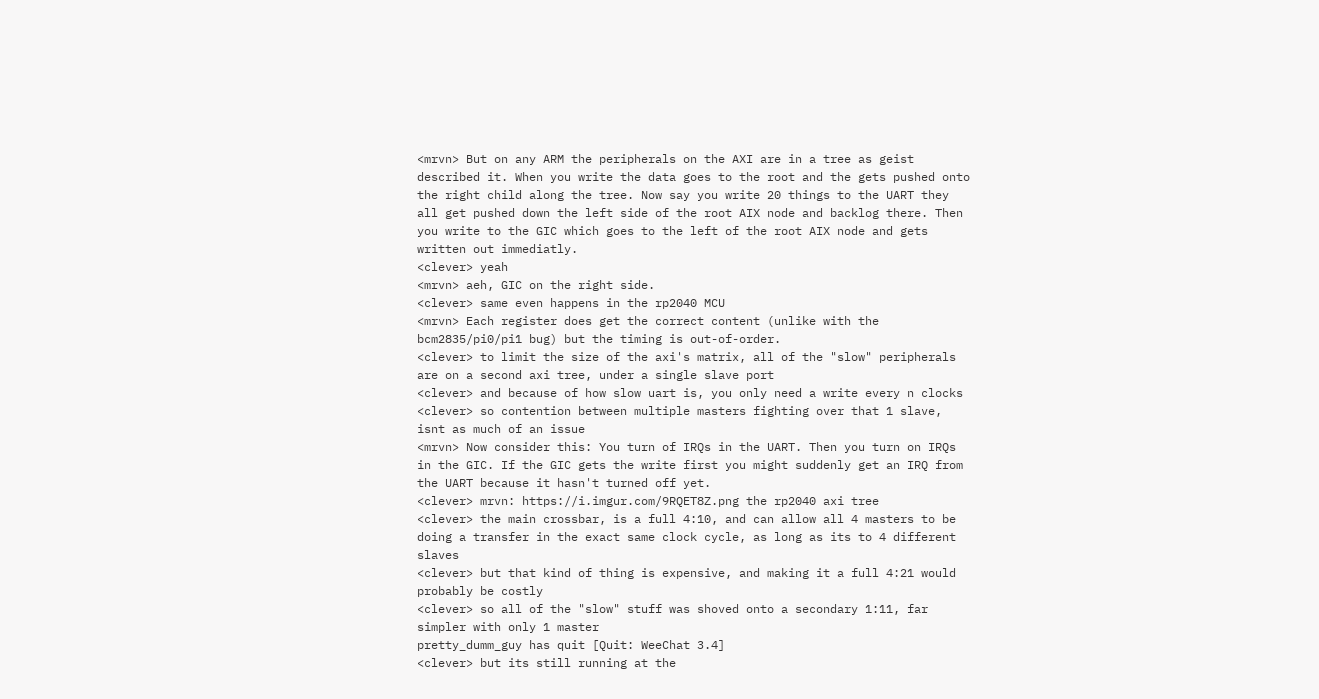<mrvn> But on any ARM the peripherals on the AXI are in a tree as geist described it. When you write the data goes to the root and the gets pushed onto the right child along the tree. Now say you write 20 things to the UART they all get pushed down the left side of the root AIX node and backlog there. Then you write to the GIC which goes to the left of the root AIX node and gets written out immediatly.
<clever> yeah
<mrvn> aeh, GIC on the right side.
<clever> same even happens in the rp2040 MCU
<mrvn> Each register does get the correct content (unlike with the bcm2835/pi0/pi1 bug) but the timing is out-of-order.
<clever> to limit the size of the axi's matrix, all of the "slow" peripherals are on a second axi tree, under a single slave port
<clever> and because of how slow uart is, you only need a write every n clocks
<clever> so contention between multiple masters fighting over that 1 slave, isnt as much of an issue
<mrvn> Now consider this: You turn of IRQs in the UART. Then you turn on IRQs in the GIC. If the GIC gets the write first you might suddenly get an IRQ from the UART because it hasn't turned off yet.
<clever> mrvn: https://i.imgur.com/9RQET8Z.png the rp2040 axi tree
<clever> the main crossbar, is a full 4:10, and can allow all 4 masters to be doing a transfer in the exact same clock cycle, as long as its to 4 different slaves
<clever> but that kind of thing is expensive, and making it a full 4:21 would probably be costly
<clever> so all of the "slow" stuff was shoved onto a secondary 1:11, far simpler with only 1 master
pretty_dumm_guy has quit [Quit: WeeChat 3.4]
<clever> but its still running at the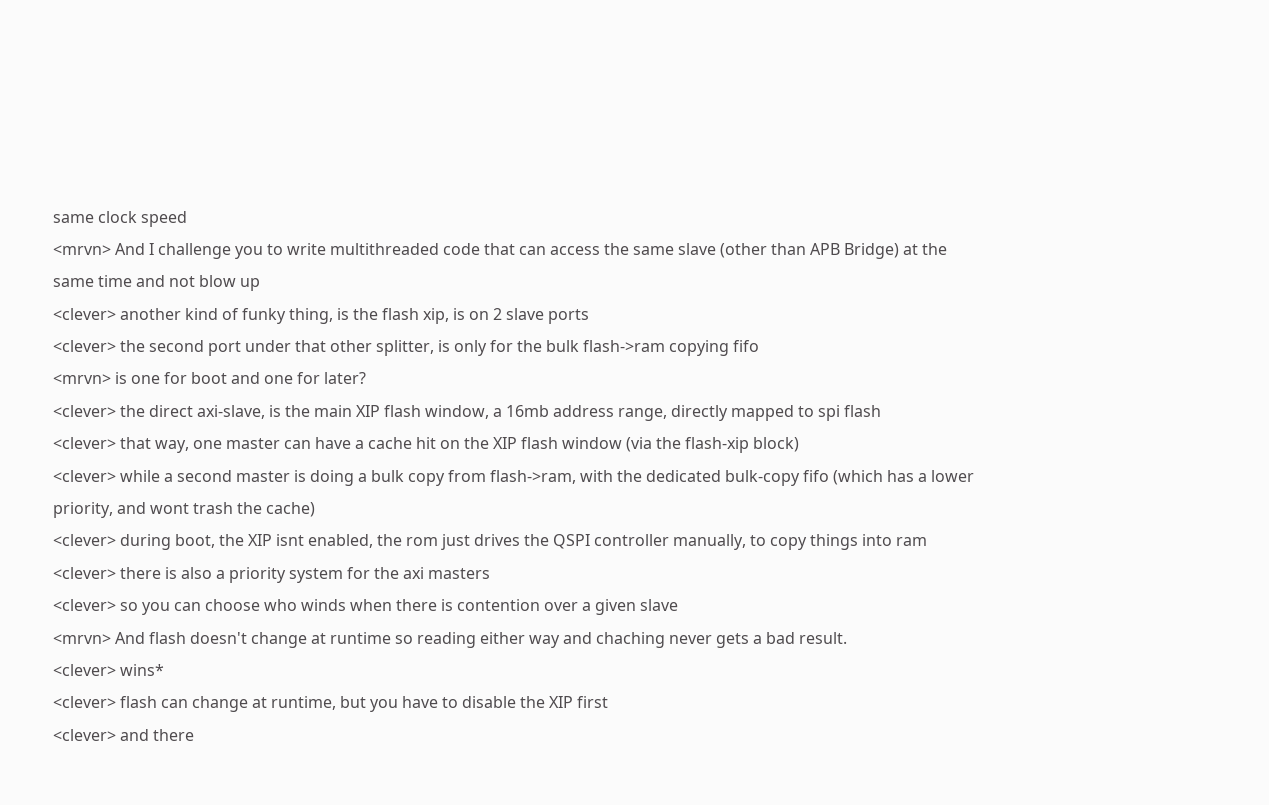same clock speed
<mrvn> And I challenge you to write multithreaded code that can access the same slave (other than APB Bridge) at the same time and not blow up
<clever> another kind of funky thing, is the flash xip, is on 2 slave ports
<clever> the second port under that other splitter, is only for the bulk flash->ram copying fifo
<mrvn> is one for boot and one for later?
<clever> the direct axi-slave, is the main XIP flash window, a 16mb address range, directly mapped to spi flash
<clever> that way, one master can have a cache hit on the XIP flash window (via the flash-xip block)
<clever> while a second master is doing a bulk copy from flash->ram, with the dedicated bulk-copy fifo (which has a lower priority, and wont trash the cache)
<clever> during boot, the XIP isnt enabled, the rom just drives the QSPI controller manually, to copy things into ram
<clever> there is also a priority system for the axi masters
<clever> so you can choose who winds when there is contention over a given slave
<mrvn> And flash doesn't change at runtime so reading either way and chaching never gets a bad result.
<clever> wins*
<clever> flash can change at runtime, but you have to disable the XIP first
<clever> and there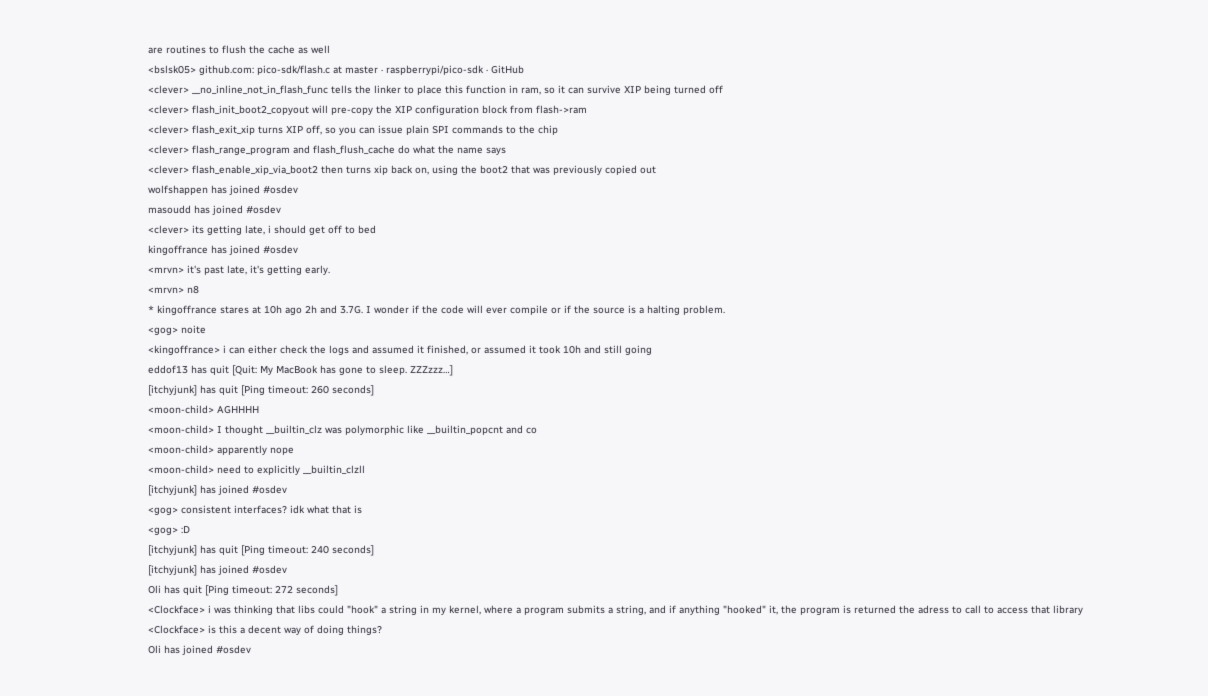are routines to flush the cache as well
<bslsk05> github.com: pico-sdk/flash.c at master · raspberrypi/pico-sdk · GitHub
<clever> __no_inline_not_in_flash_func tells the linker to place this function in ram, so it can survive XIP being turned off
<clever> flash_init_boot2_copyout will pre-copy the XIP configuration block from flash->ram
<clever> flash_exit_xip turns XIP off, so you can issue plain SPI commands to the chip
<clever> flash_range_program and flash_flush_cache do what the name says
<clever> flash_enable_xip_via_boot2 then turns xip back on, using the boot2 that was previously copied out
wolfshappen has joined #osdev
masoudd has joined #osdev
<clever> its getting late, i should get off to bed
kingoffrance has joined #osdev
<mrvn> it's past late, it's getting early.
<mrvn> n8
* kingoffrance stares at 10h ago 2h and 3.7G. I wonder if the code will ever compile or if the source is a halting problem.
<gog> noite
<kingoffrance> i can either check the logs and assumed it finished, or assumed it took 10h and still going
eddof13 has quit [Quit: My MacBook has gone to sleep. ZZZzzz…]
[itchyjunk] has quit [Ping timeout: 260 seconds]
<moon-child> AGHHHH
<moon-child> I thought __builtin_clz was polymorphic like __builtin_popcnt and co
<moon-child> apparently nope
<moon-child> need to explicitly __builtin_clzll
[itchyjunk] has joined #osdev
<gog> consistent interfaces? idk what that is
<gog> :D
[itchyjunk] has quit [Ping timeout: 240 seconds]
[itchyjunk] has joined #osdev
Oli has quit [Ping timeout: 272 seconds]
<Clockface> i was thinking that libs could "hook" a string in my kernel, where a program submits a string, and if anything "hooked" it, the program is returned the adress to call to access that library
<Clockface> is this a decent way of doing things?
Oli has joined #osdev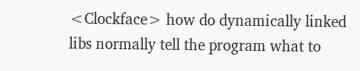<Clockface> how do dynamically linked libs normally tell the program what to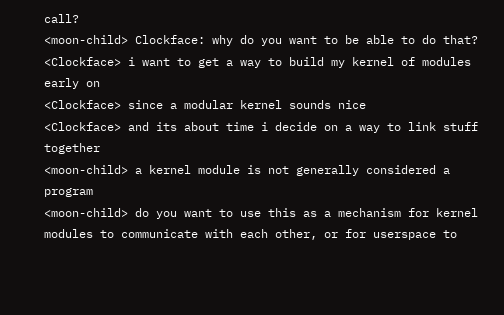call?
<moon-child> Clockface: why do you want to be able to do that?
<Clockface> i want to get a way to build my kernel of modules early on
<Clockface> since a modular kernel sounds nice
<Clockface> and its about time i decide on a way to link stuff together
<moon-child> a kernel module is not generally considered a program
<moon-child> do you want to use this as a mechanism for kernel modules to communicate with each other, or for userspace to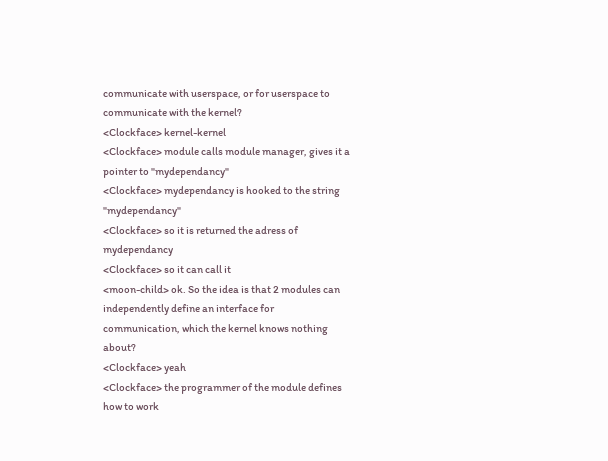communicate with userspace, or for userspace to communicate with the kernel?
<Clockface> kernel-kernel
<Clockface> module calls module manager, gives it a pointer to "mydependancy"
<Clockface> mydependancy is hooked to the string "mydependancy"
<Clockface> so it is returned the adress of mydependancy
<Clockface> so it can call it
<moon-child> ok. So the idea is that 2 modules can independently define an interface for communication, which the kernel knows nothing about?
<Clockface> yeah
<Clockface> the programmer of the module defines how to work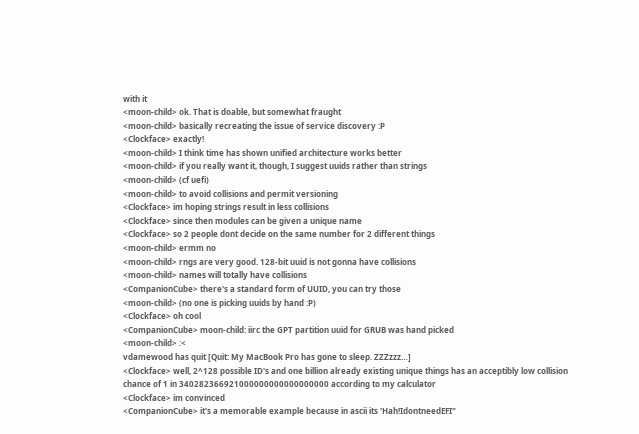with it
<moon-child> ok. That is doable, but somewhat fraught
<moon-child> basically recreating the issue of service discovery :P
<Clockface> exactly!
<moon-child> I think time has shown unified architecture works better
<moon-child> if you really want it, though, I suggest uuids rather than strings
<moon-child> (cf uefi)
<moon-child> to avoid collisions and permit versioning
<Clockface> im hoping strings result in less collisions
<Clockface> since then modules can be given a unique name
<Clockface> so 2 people dont decide on the same number for 2 different things
<moon-child> ermm no
<moon-child> rngs are very good. 128-bit uuid is not gonna have collisions
<moon-child> names will totally have collisions
<CompanionCube> there's a standard form of UUID, you can try those
<moon-child> (no one is picking uuids by hand :P)
<Clockface> oh cool
<CompanionCube> moon-child: iirc the GPT partition uuid for GRUB was hand picked
<moon-child> :<
vdamewood has quit [Quit: My MacBook Pro has gone to sleep. ZZZzzz…]
<Clockface> well, 2^128 possible ID's and one billion already existing unique things has an acceptibly low collision chance of 1 in 340282366921000000000000000000 according to my calculator
<Clockface> im convinced
<CompanionCube> it's a memorable example because in ascii its 'Hah!IdontneedEFI"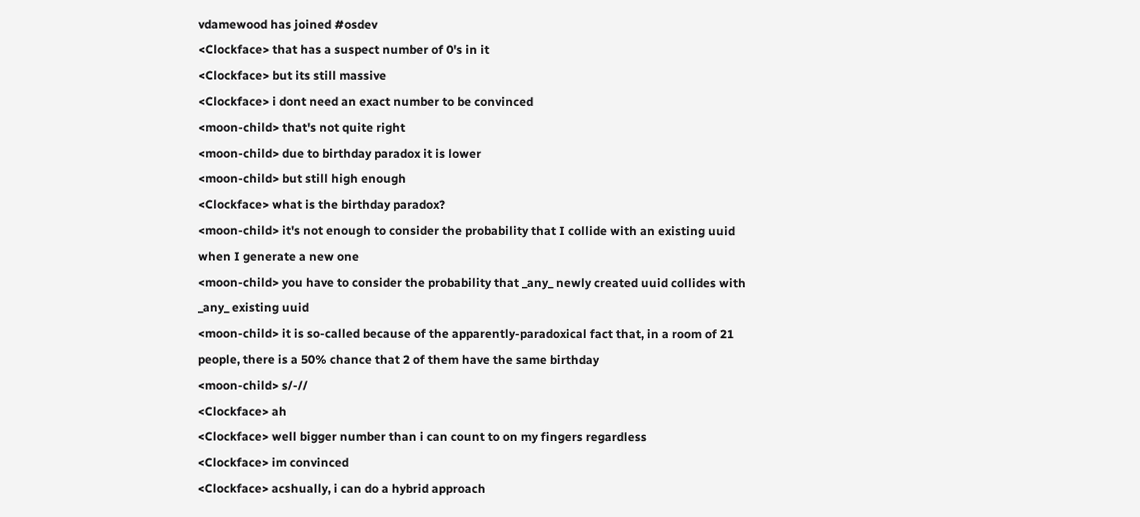vdamewood has joined #osdev
<Clockface> that has a suspect number of 0's in it
<Clockface> but its still massive
<Clockface> i dont need an exact number to be convinced
<moon-child> that's not quite right
<moon-child> due to birthday paradox it is lower
<moon-child> but still high enough
<Clockface> what is the birthday paradox?
<moon-child> it's not enough to consider the probability that I collide with an existing uuid when I generate a new one
<moon-child> you have to consider the probability that _any_ newly created uuid collides with _any_ existing uuid
<moon-child> it is so-called because of the apparently-paradoxical fact that, in a room of 21 people, there is a 50% chance that 2 of them have the same birthday
<moon-child> s/-//
<Clockface> ah
<Clockface> well bigger number than i can count to on my fingers regardless
<Clockface> im convinced
<Clockface> acshually, i can do a hybrid approach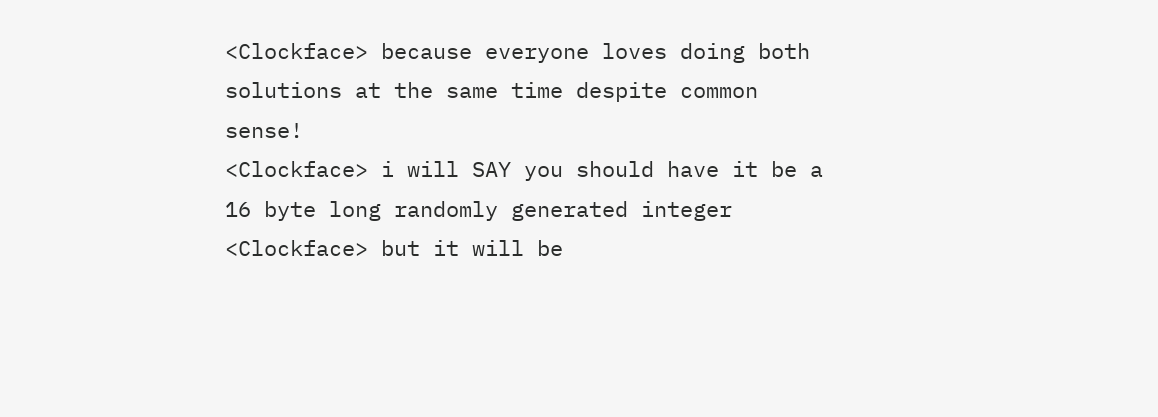<Clockface> because everyone loves doing both solutions at the same time despite common sense!
<Clockface> i will SAY you should have it be a 16 byte long randomly generated integer
<Clockface> but it will be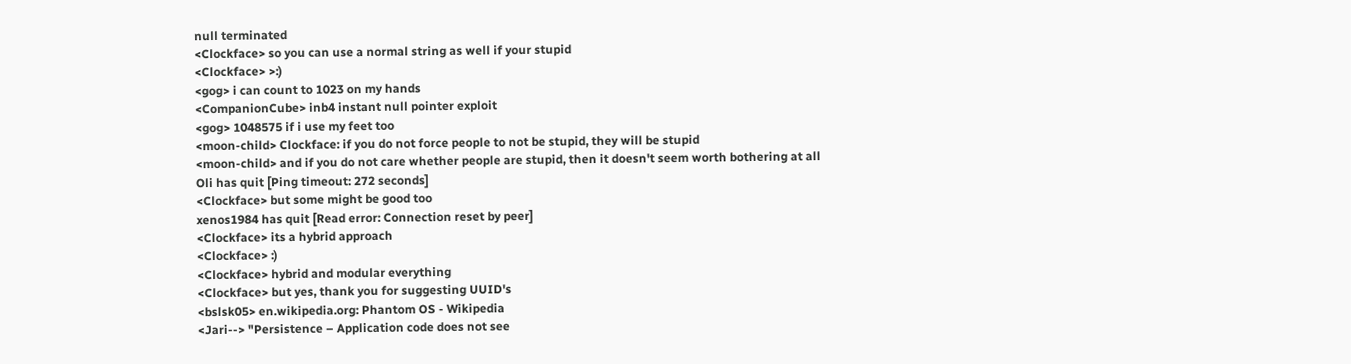null terminated
<Clockface> so you can use a normal string as well if your stupid
<Clockface> >:)
<gog> i can count to 1023 on my hands
<CompanionCube> inb4 instant null pointer exploit
<gog> 1048575 if i use my feet too
<moon-child> Clockface: if you do not force people to not be stupid, they will be stupid
<moon-child> and if you do not care whether people are stupid, then it doesn't seem worth bothering at all
Oli has quit [Ping timeout: 272 seconds]
<Clockface> but some might be good too
xenos1984 has quit [Read error: Connection reset by peer]
<Clockface> its a hybrid approach
<Clockface> :)
<Clockface> hybrid and modular everything
<Clockface> but yes, thank you for suggesting UUID's
<bslsk05> en.wikipedia.org: Phantom OS - Wikipedia
<Jari--> "Persistence – Application code does not see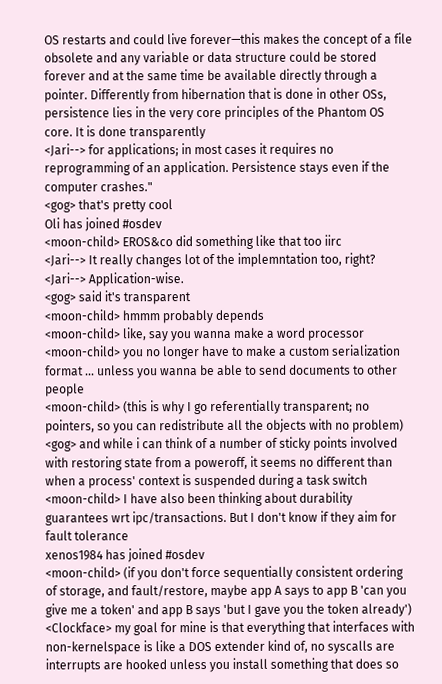OS restarts and could live forever—this makes the concept of a file obsolete and any variable or data structure could be stored forever and at the same time be available directly through a pointer. Differently from hibernation that is done in other OSs, persistence lies in the very core principles of the Phantom OS core. It is done transparently
<Jari--> for applications; in most cases it requires no reprogramming of an application. Persistence stays even if the computer crashes."
<gog> that's pretty cool
Oli has joined #osdev
<moon-child> EROS&co did something like that too iirc
<Jari--> It really changes lot of the implemntation too, right?
<Jari--> Application-wise.
<gog> said it's transparent
<moon-child> hmmm probably depends
<moon-child> like, say you wanna make a word processor
<moon-child> you no longer have to make a custom serialization format ... unless you wanna be able to send documents to other people
<moon-child> (this is why I go referentially transparent; no pointers, so you can redistribute all the objects with no problem)
<gog> and while i can think of a number of sticky points involved with restoring state from a poweroff, it seems no different than when a process' context is suspended during a task switch
<moon-child> I have also been thinking about durability guarantees wrt ipc/transactions. But I don't know if they aim for fault tolerance
xenos1984 has joined #osdev
<moon-child> (if you don't force sequentially consistent ordering of storage, and fault/restore, maybe app A says to app B 'can you give me a token' and app B says 'but I gave you the token already')
<Clockface> my goal for mine is that everything that interfaces with non-kernelspace is like a DOS extender kind of, no syscalls are interrupts are hooked unless you install something that does so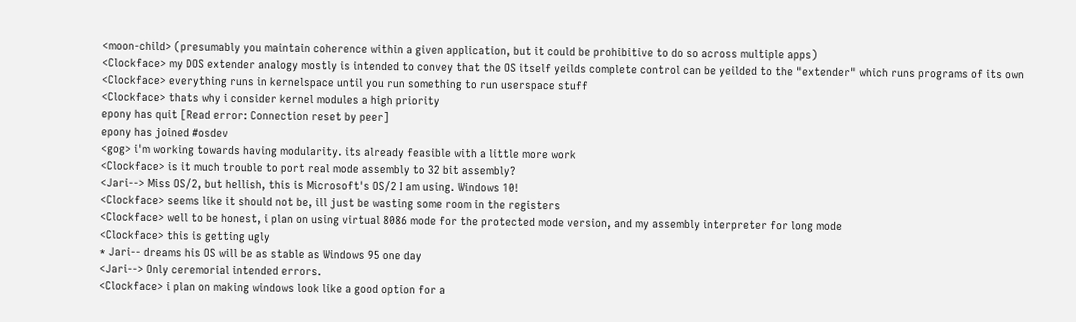<moon-child> (presumably you maintain coherence within a given application, but it could be prohibitive to do so across multiple apps)
<Clockface> my DOS extender analogy mostly is intended to convey that the OS itself yeilds complete control can be yeilded to the "extender" which runs programs of its own
<Clockface> everything runs in kernelspace until you run something to run userspace stuff
<Clockface> thats why i consider kernel modules a high priority
epony has quit [Read error: Connection reset by peer]
epony has joined #osdev
<gog> i'm working towards having modularity. its already feasible with a little more work
<Clockface> is it much trouble to port real mode assembly to 32 bit assembly?
<Jari--> Miss OS/2, but hellish, this is Microsoft's OS/2 I am using. Windows 10!
<Clockface> seems like it should not be, ill just be wasting some room in the registers
<Clockface> well to be honest, i plan on using virtual 8086 mode for the protected mode version, and my assembly interpreter for long mode
<Clockface> this is getting ugly
* Jari-- dreams his OS will be as stable as Windows 95 one day
<Jari--> Only ceremorial intended errors.
<Clockface> i plan on making windows look like a good option for a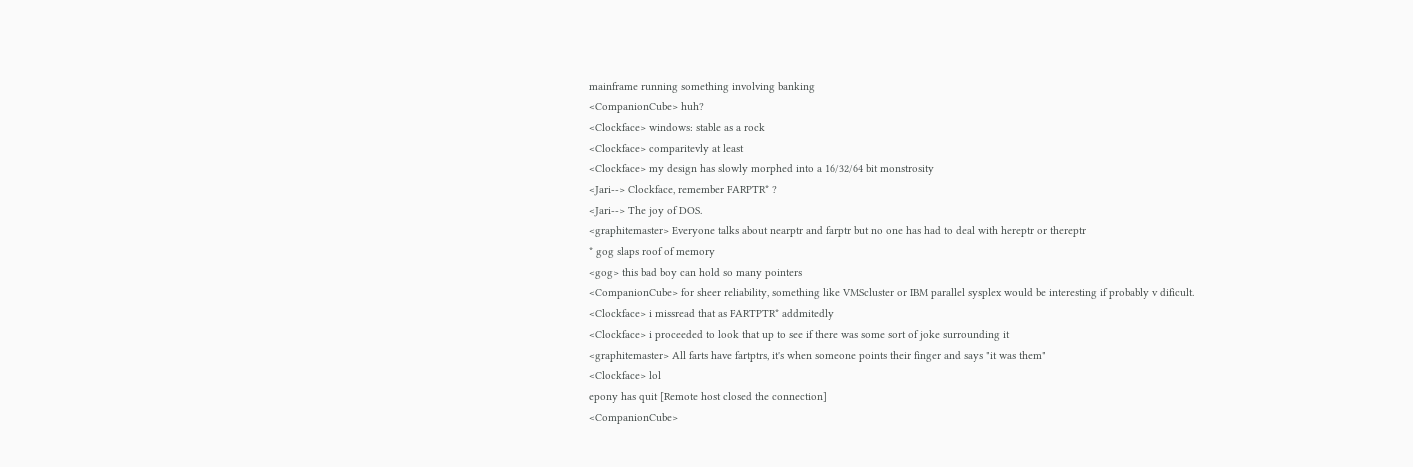mainframe running something involving banking
<CompanionCube> huh?
<Clockface> windows: stable as a rock
<Clockface> comparitevly at least
<Clockface> my design has slowly morphed into a 16/32/64 bit monstrosity
<Jari--> Clockface, remember FARPTR* ?
<Jari--> The joy of DOS.
<graphitemaster> Everyone talks about nearptr and farptr but no one has had to deal with hereptr or thereptr
* gog slaps roof of memory
<gog> this bad boy can hold so many pointers
<CompanionCube> for sheer reliability, something like VMScluster or IBM parallel sysplex would be interesting if probably v dificult.
<Clockface> i missread that as FARTPTR* addmitedly
<Clockface> i proceeded to look that up to see if there was some sort of joke surrounding it
<graphitemaster> All farts have fartptrs, it's when someone points their finger and says "it was them"
<Clockface> lol
epony has quit [Remote host closed the connection]
<CompanionCube>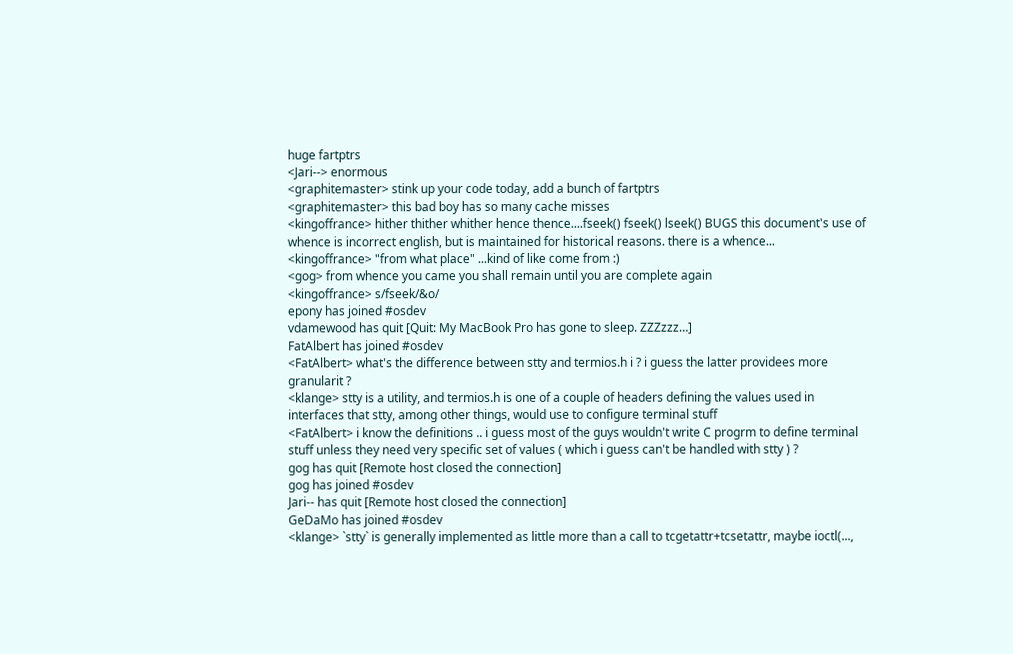huge fartptrs
<Jari--> enormous
<graphitemaster> stink up your code today, add a bunch of fartptrs
<graphitemaster> this bad boy has so many cache misses
<kingoffrance> hither thither whither hence thence....fseek() fseek() lseek() BUGS this document's use of whence is incorrect english, but is maintained for historical reasons. there is a whence...
<kingoffrance> "from what place" ...kind of like come from :)
<gog> from whence you came you shall remain until you are complete again
<kingoffrance> s/fseek/&o/
epony has joined #osdev
vdamewood has quit [Quit: My MacBook Pro has gone to sleep. ZZZzzz…]
FatAlbert has joined #osdev
<FatAlbert> what's the difference between stty and termios.h i ? i guess the latter providees more granularit ?
<klange> stty is a utility, and termios.h is one of a couple of headers defining the values used in interfaces that stty, among other things, would use to configure terminal stuff
<FatAlbert> i know the definitions .. i guess most of the guys wouldn't write C progrm to define terminal stuff unless they need very specific set of values ( which i guess can't be handled with stty ) ?
gog has quit [Remote host closed the connection]
gog has joined #osdev
Jari-- has quit [Remote host closed the connection]
GeDaMo has joined #osdev
<klange> `stty` is generally implemented as little more than a call to tcgetattr+tcsetattr, maybe ioctl(...,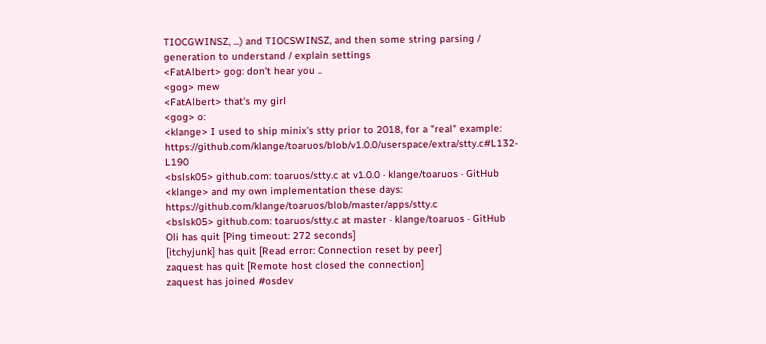TIOCGWINSZ, ...) and TIOCSWINSZ, and then some string parsing / generation to understand / explain settings
<FatAlbert> gog: don't hear you ..
<gog> mew
<FatAlbert> that's my girl
<gog> o:
<klange> I used to ship minix's stty prior to 2018, for a "real" example: https://github.com/klange/toaruos/blob/v1.0.0/userspace/extra/stty.c#L132-L190
<bslsk05> github.com: toaruos/stty.c at v1.0.0 · klange/toaruos · GitHub
<klange> and my own implementation these days: https://github.com/klange/toaruos/blob/master/apps/stty.c
<bslsk05> github.com: toaruos/stty.c at master · klange/toaruos · GitHub
Oli has quit [Ping timeout: 272 seconds]
[itchyjunk] has quit [Read error: Connection reset by peer]
zaquest has quit [Remote host closed the connection]
zaquest has joined #osdev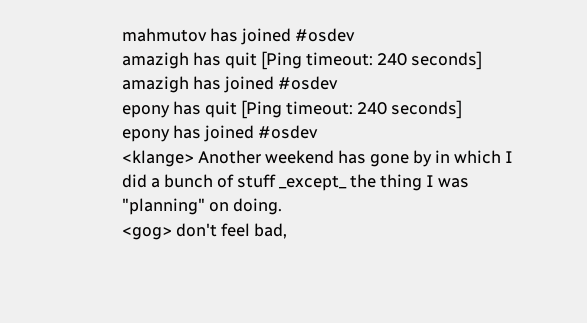mahmutov has joined #osdev
amazigh has quit [Ping timeout: 240 seconds]
amazigh has joined #osdev
epony has quit [Ping timeout: 240 seconds]
epony has joined #osdev
<klange> Another weekend has gone by in which I did a bunch of stuff _except_ the thing I was "planning" on doing.
<gog> don't feel bad,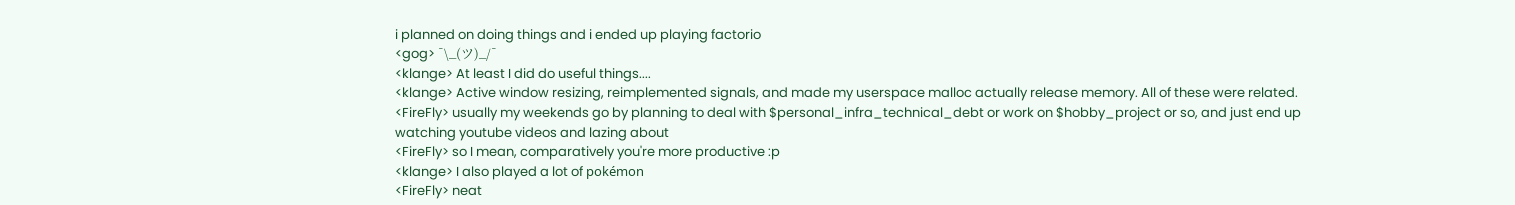i planned on doing things and i ended up playing factorio
<gog> ¯\_(ツ)_/¯
<klange> At least I did do useful things....
<klange> Active window resizing, reimplemented signals, and made my userspace malloc actually release memory. All of these were related.
<FireFly> usually my weekends go by planning to deal with $personal_infra_technical_debt or work on $hobby_project or so, and just end up watching youtube videos and lazing about
<FireFly> so I mean, comparatively you're more productive :p
<klange> I also played a lot of pokémon
<FireFly> neat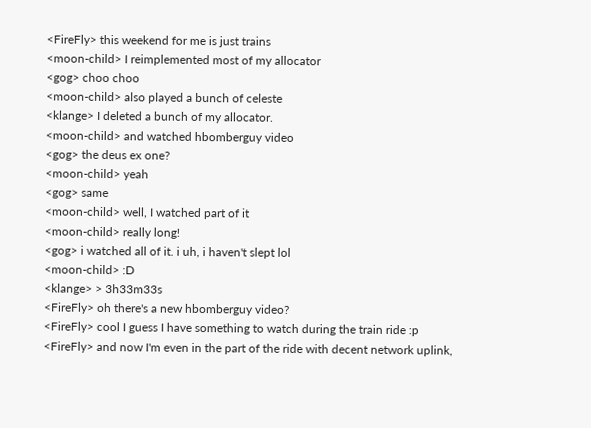<FireFly> this weekend for me is just trains
<moon-child> I reimplemented most of my allocator
<gog> choo choo
<moon-child> also played a bunch of celeste
<klange> I deleted a bunch of my allocator.
<moon-child> and watched hbomberguy video
<gog> the deus ex one?
<moon-child> yeah
<gog> same
<moon-child> well, I watched part of it
<moon-child> really long!
<gog> i watched all of it. i uh, i haven't slept lol
<moon-child> :D
<klange> > 3h33m33s
<FireFly> oh there's a new hbomberguy video?
<FireFly> cool I guess I have something to watch during the train ride :p
<FireFly> and now I'm even in the part of the ride with decent network uplink,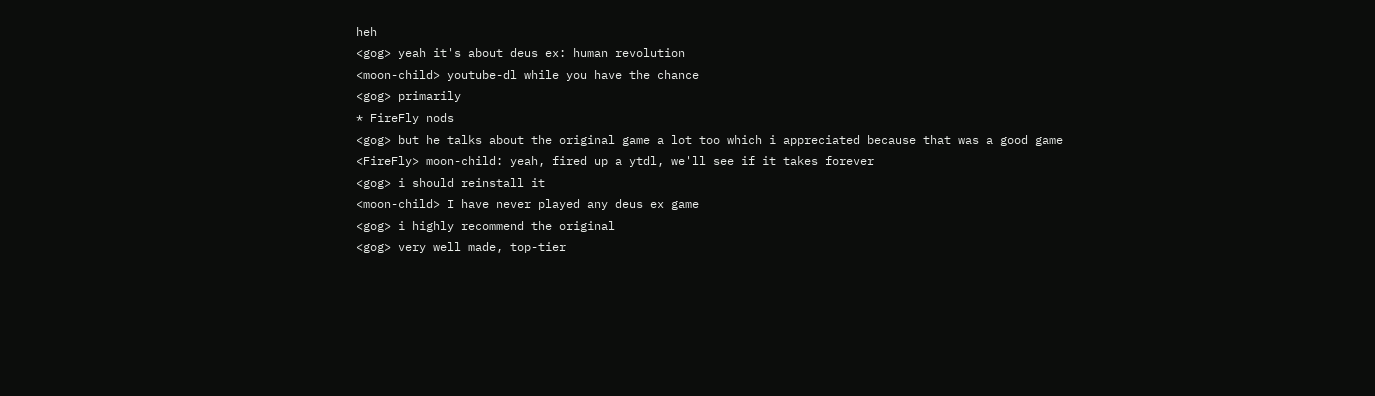heh
<gog> yeah it's about deus ex: human revolution
<moon-child> youtube-dl while you have the chance
<gog> primarily
* FireFly nods
<gog> but he talks about the original game a lot too which i appreciated because that was a good game
<FireFly> moon-child: yeah, fired up a ytdl, we'll see if it takes forever
<gog> i should reinstall it
<moon-child> I have never played any deus ex game
<gog> i highly recommend the original
<gog> very well made, top-tier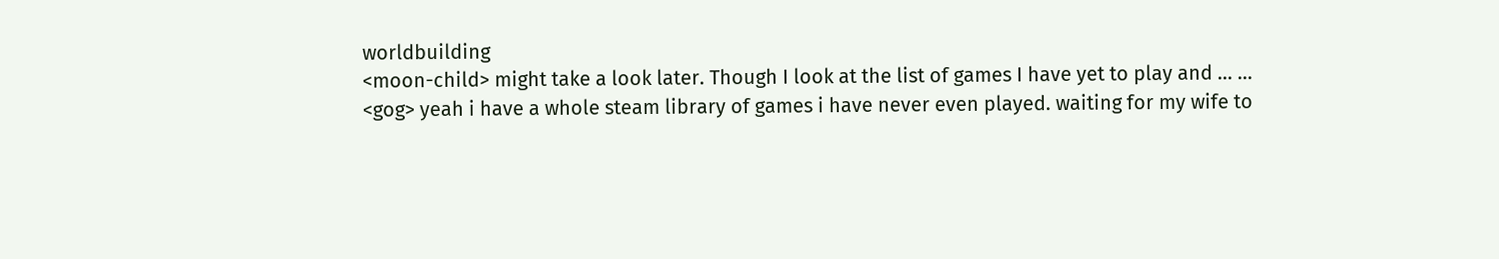worldbuilding
<moon-child> might take a look later. Though I look at the list of games I have yet to play and ... ...
<gog> yeah i have a whole steam library of games i have never even played. waiting for my wife to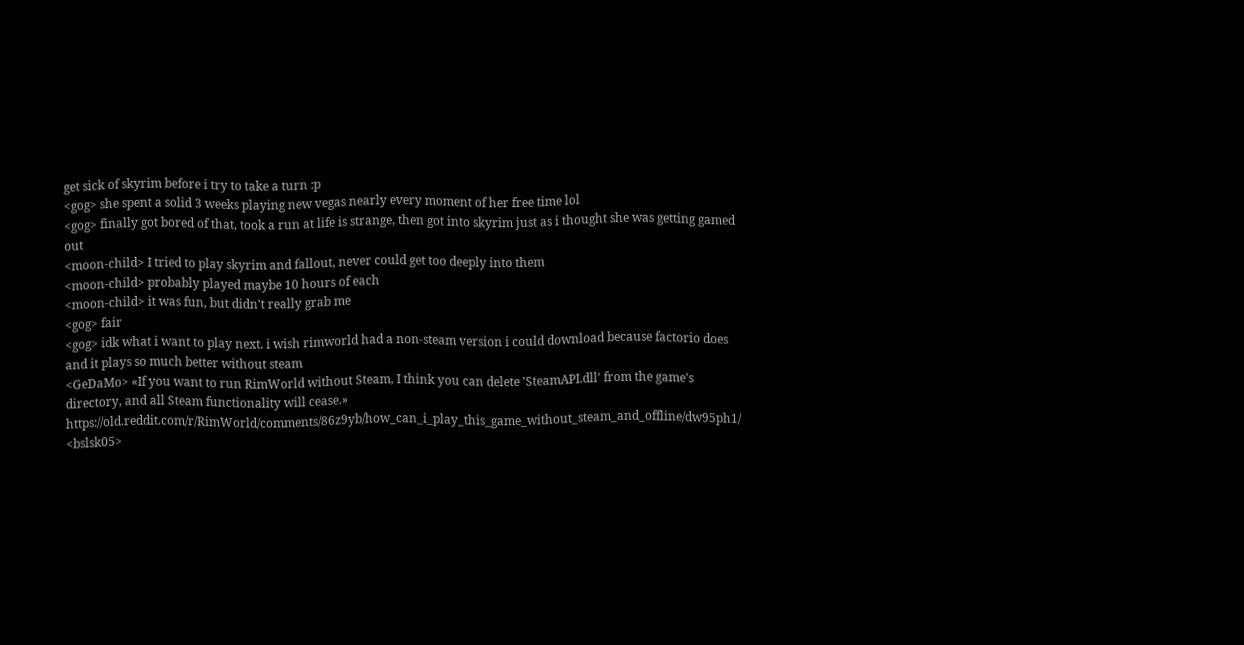get sick of skyrim before i try to take a turn :p
<gog> she spent a solid 3 weeks playing new vegas nearly every moment of her free time lol
<gog> finally got bored of that, took a run at life is strange, then got into skyrim just as i thought she was getting gamed out
<moon-child> I tried to play skyrim and fallout, never could get too deeply into them
<moon-child> probably played maybe 10 hours of each
<moon-child> it was fun, but didn't really grab me
<gog> fair
<gog> idk what i want to play next. i wish rimworld had a non-steam version i could download because factorio does and it plays so much better without steam
<GeDaMo> «If you want to run RimWorld without Steam, I think you can delete 'SteamAPI.dll' from the game's directory, and all Steam functionality will cease.» https://old.reddit.com/r/RimWorld/comments/86z9yb/how_can_i_play_this_game_without_steam_and_offline/dw95ph1/
<bslsk05>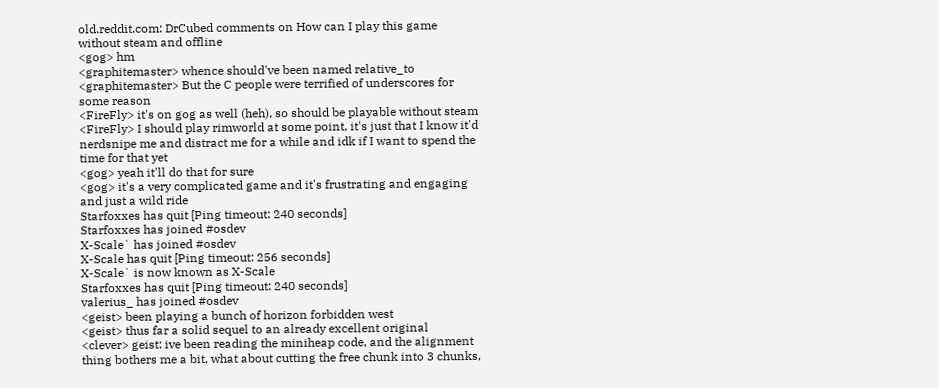old.reddit.com: DrCubed comments on How can I play this game without steam and offline
<gog> hm
<graphitemaster> whence should've been named relative_to
<graphitemaster> But the C people were terrified of underscores for some reason
<FireFly> it's on gog as well (heh), so should be playable without steam
<FireFly> I should play rimworld at some point, it's just that I know it'd nerdsnipe me and distract me for a while and idk if I want to spend the time for that yet
<gog> yeah it'll do that for sure
<gog> it's a very complicated game and it's frustrating and engaging and just a wild ride
Starfoxxes has quit [Ping timeout: 240 seconds]
Starfoxxes has joined #osdev
X-Scale` has joined #osdev
X-Scale has quit [Ping timeout: 256 seconds]
X-Scale` is now known as X-Scale
Starfoxxes has quit [Ping timeout: 240 seconds]
valerius_ has joined #osdev
<geist> been playing a bunch of horizon forbidden west
<geist> thus far a solid sequel to an already excellent original
<clever> geist: ive been reading the miniheap code, and the alignment thing bothers me a bit, what about cutting the free chunk into 3 chunks,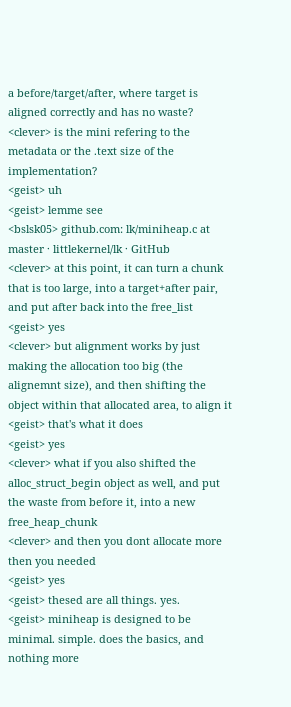a before/target/after, where target is aligned correctly and has no waste?
<clever> is the mini refering to the metadata or the .text size of the implementation?
<geist> uh
<geist> lemme see
<bslsk05> github.com: lk/miniheap.c at master · littlekernel/lk · GitHub
<clever> at this point, it can turn a chunk that is too large, into a target+after pair, and put after back into the free_list
<geist> yes
<clever> but alignment works by just making the allocation too big (the alignemnt size), and then shifting the object within that allocated area, to align it
<geist> that's what it does
<geist> yes
<clever> what if you also shifted the alloc_struct_begin object as well, and put the waste from before it, into a new free_heap_chunk
<clever> and then you dont allocate more then you needed
<geist> yes
<geist> thesed are all things. yes.
<geist> miniheap is designed to be minimal. simple. does the basics, and nothing more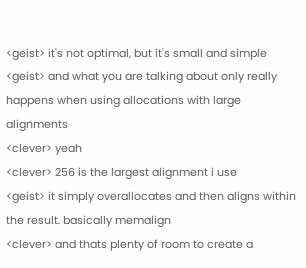<geist> it's not optimal, but it's small and simple
<geist> and what you are talking about only really happens when using allocations with large alignments
<clever> yeah
<clever> 256 is the largest alignment i use
<geist> it simply overallocates and then aligns within the result. basically memalign
<clever> and thats plenty of room to create a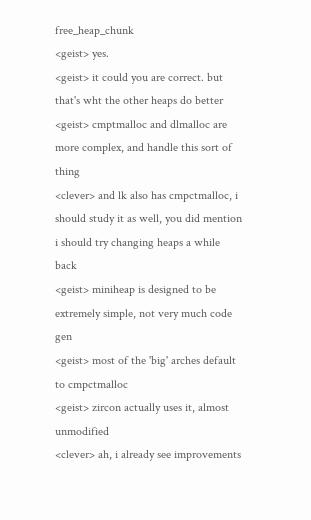free_heap_chunk
<geist> yes.
<geist> it could you are correct. but that's wht the other heaps do better
<geist> cmptmalloc and dlmalloc are more complex, and handle this sort of thing
<clever> and lk also has cmpctmalloc, i should study it as well, you did mention i should try changing heaps a while back
<geist> miniheap is designed to be extremely simple, not very much code gen
<geist> most of the 'big' arches default to cmpctmalloc
<geist> zircon actually uses it, almost unmodified
<clever> ah, i already see improvements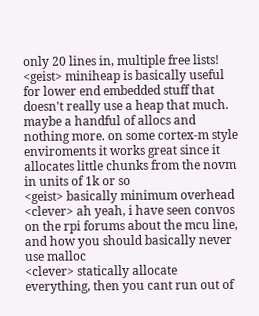only 20 lines in, multiple free lists!
<geist> miniheap is basically useful for lower end embedded stuff that doesn't really use a heap that much. maybe a handful of allocs and nothing more. on some cortex-m style enviroments it works great since it allocates little chunks from the novm in units of 1k or so
<geist> basically minimum overhead
<clever> ah yeah, i have seen convos on the rpi forums about the mcu line, and how you should basically never use malloc
<clever> statically allocate everything, then you cant run out of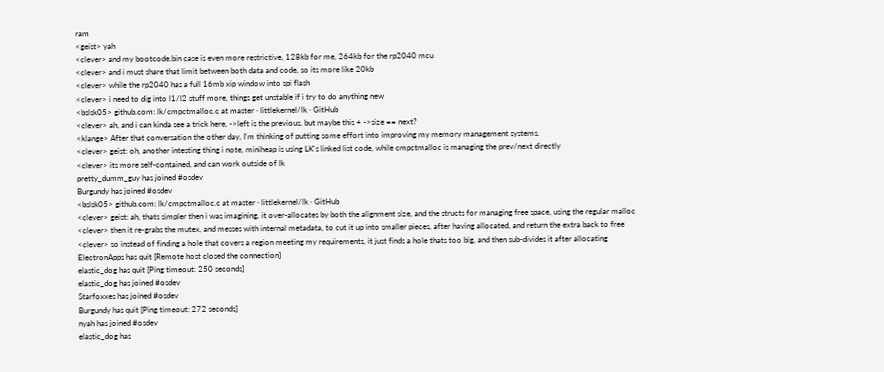ram
<geist> yah
<clever> and my bootcode.bin case is even more restrictive, 128kb for me, 264kb for the rp2040 mcu
<clever> and i must share that limit between both data and code, so its more like 20kb
<clever> while the rp2040 has a full 16mb xip window into spi flash
<clever> i need to dig into l1/l2 stuff more, things get unstable if i try to do anything new
<bslsk05> github.com: lk/cmpctmalloc.c at master · littlekernel/lk · GitHub
<clever> ah, and i can kinda see a trick here, ->left is the previous, but maybe this + ->size == next?
<klange> After that conversation the other day, I'm thinking of putting some effort into improving my memory management systems.
<clever> geist: oh, another intesting thing i note, miniheap is using LK's linked list code, while cmpctmalloc is managing the prev/next directly
<clever> its more self-contained, and can work outside of lk
pretty_dumm_guy has joined #osdev
Burgundy has joined #osdev
<bslsk05> github.com: lk/cmpctmalloc.c at master · littlekernel/lk · GitHub
<clever> geist: ah, thats simpler then i was imagining, it over-allocates by both the alignment size, and the structs for managing free space, using the regular malloc
<clever> then it re-grabs the mutex, and messes with internal metadata, to cut it up into smaller pieces, after having allocated, and return the extra back to free
<clever> so instead of finding a hole that covers a region meeting my requirements, it just finds a hole thats too big, and then sub-divides it after allocating
ElectronApps has quit [Remote host closed the connection]
elastic_dog has quit [Ping timeout: 250 seconds]
elastic_dog has joined #osdev
Starfoxxes has joined #osdev
Burgundy has quit [Ping timeout: 272 seconds]
nyah has joined #osdev
elastic_dog has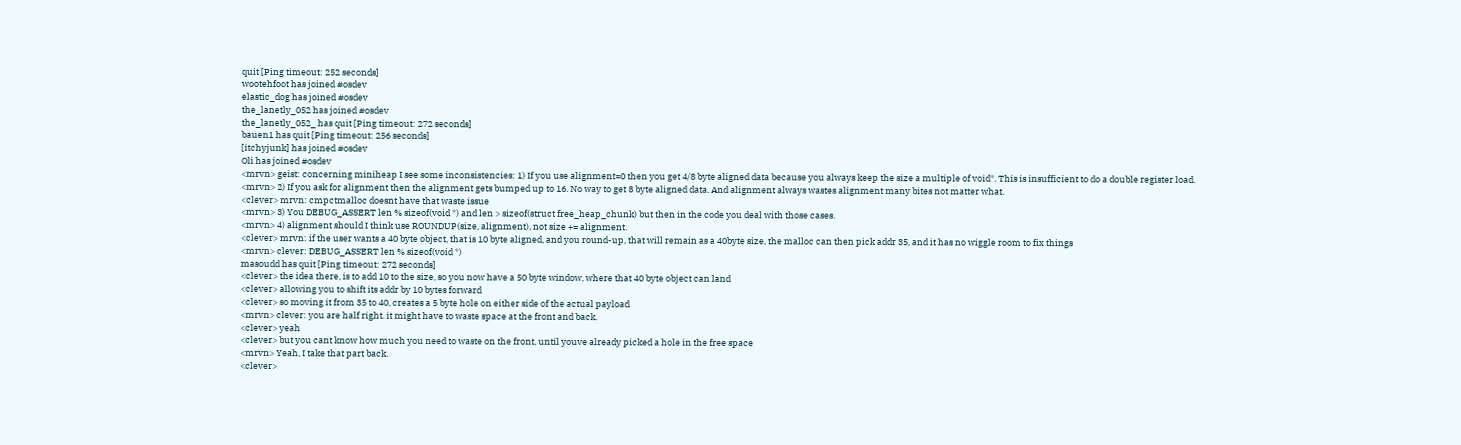quit [Ping timeout: 252 seconds]
wootehfoot has joined #osdev
elastic_dog has joined #osdev
the_lanetly_052 has joined #osdev
the_lanetly_052_ has quit [Ping timeout: 272 seconds]
bauen1 has quit [Ping timeout: 256 seconds]
[itchyjunk] has joined #osdev
Oli has joined #osdev
<mrvn> geist: concerning miniheap I see some inconsistencies: 1) If you use alignment=0 then you get 4/8 byte aligned data because you always keep the size a multiple of void*. This is insufficient to do a double register load.
<mrvn> 2) If you ask for alignment then the alignment gets bumped up to 16. No way to get 8 byte aligned data. And alignment always wastes alignment many bites not matter what.
<clever> mrvn: cmpctmalloc doesnt have that waste issue
<mrvn> 3) You DEBUG_ASSERT len % sizeof(void *) and len > sizeof(struct free_heap_chunk) but then in the code you deal with those cases.
<mrvn> 4) alignment should I think use ROUNDUP(size, alignment), not size += alignment.
<clever> mrvn: if the user wants a 40 byte object, that is 10 byte aligned, and you round-up, that will remain as a 40byte size, the malloc can then pick addr 35, and it has no wiggle room to fix things
<mrvn> clever: DEBUG_ASSERT len % sizeof(void *)
masoudd has quit [Ping timeout: 272 seconds]
<clever> the idea there, is to add 10 to the size, so you now have a 50 byte window, where that 40 byte object can land
<clever> allowing you to shift its addr by 10 bytes forward
<clever> so moving it from 35 to 40, creates a 5 byte hole on either side of the actual payload
<mrvn> clever: you are half right. it might have to waste space at the front and back.
<clever> yeah
<clever> but you cant know how much you need to waste on the front, until youve already picked a hole in the free space
<mrvn> Yeah, I take that part back.
<clever>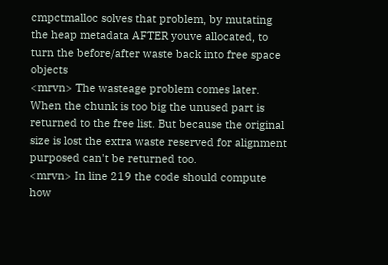cmpctmalloc solves that problem, by mutating the heap metadata AFTER youve allocated, to turn the before/after waste back into free space objects
<mrvn> The wasteage problem comes later. When the chunk is too big the unused part is returned to the free list. But because the original size is lost the extra waste reserved for alignment purposed can't be returned too.
<mrvn> In line 219 the code should compute how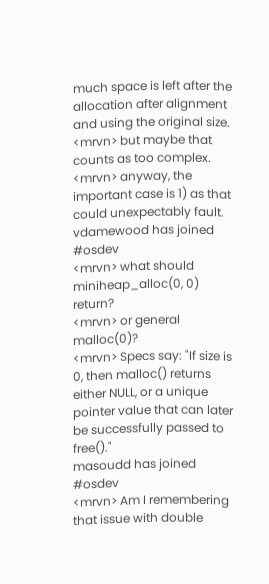much space is left after the allocation after alignment and using the original size.
<mrvn> but maybe that counts as too complex.
<mrvn> anyway, the important case is 1) as that could unexpectably fault.
vdamewood has joined #osdev
<mrvn> what should miniheap_alloc(0, 0) return?
<mrvn> or general malloc(0)?
<mrvn> Specs say: "If size is 0, then malloc() returns either NULL, or a unique pointer value that can later be successfully passed to free()."
masoudd has joined #osdev
<mrvn> Am I remembering that issue with double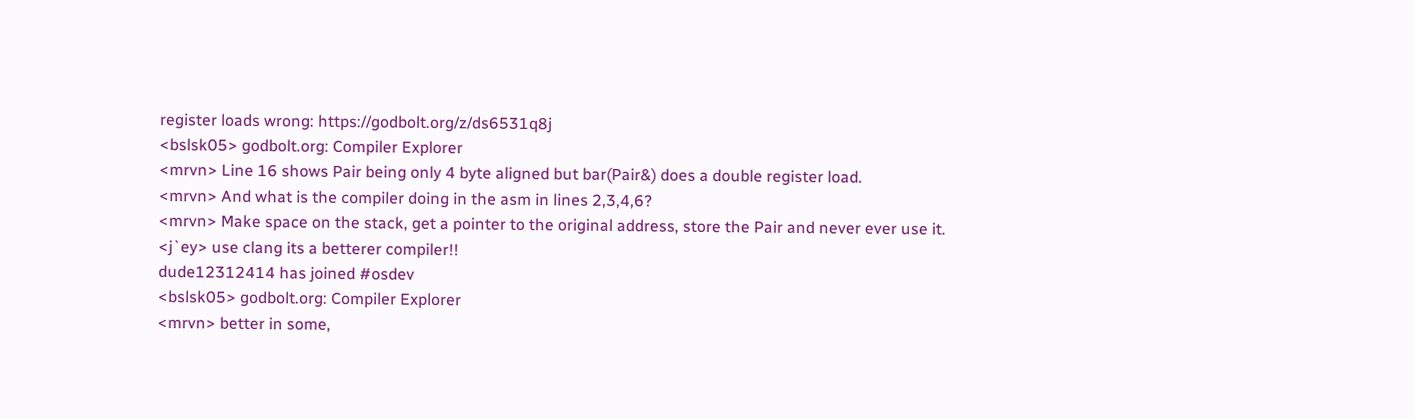register loads wrong: https://godbolt.org/z/ds6531q8j
<bslsk05> godbolt.org: Compiler Explorer
<mrvn> Line 16 shows Pair being only 4 byte aligned but bar(Pair&) does a double register load.
<mrvn> And what is the compiler doing in the asm in lines 2,3,4,6?
<mrvn> Make space on the stack, get a pointer to the original address, store the Pair and never ever use it.
<j`ey> use clang its a betterer compiler!!
dude12312414 has joined #osdev
<bslsk05> godbolt.org: Compiler Explorer
<mrvn> better in some,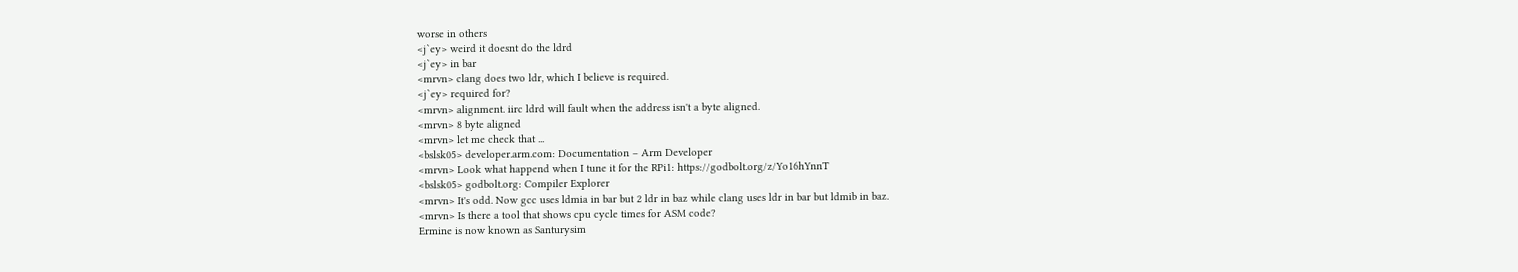worse in others
<j`ey> weird it doesnt do the ldrd
<j`ey> in bar
<mrvn> clang does two ldr, which I believe is required.
<j`ey> required for?
<mrvn> alignment. iirc ldrd will fault when the address isn't a byte aligned.
<mrvn> 8 byte aligned
<mrvn> let me check that ...
<bslsk05> developer.arm.com: Documentation – Arm Developer
<mrvn> Look what happend when I tune it for the RPi1: https://godbolt.org/z/Yo16hYnnT
<bslsk05> godbolt.org: Compiler Explorer
<mrvn> It's odd. Now gcc uses ldmia in bar but 2 ldr in baz while clang uses ldr in bar but ldmib in baz.
<mrvn> Is there a tool that shows cpu cycle times for ASM code?
Ermine is now known as Santurysim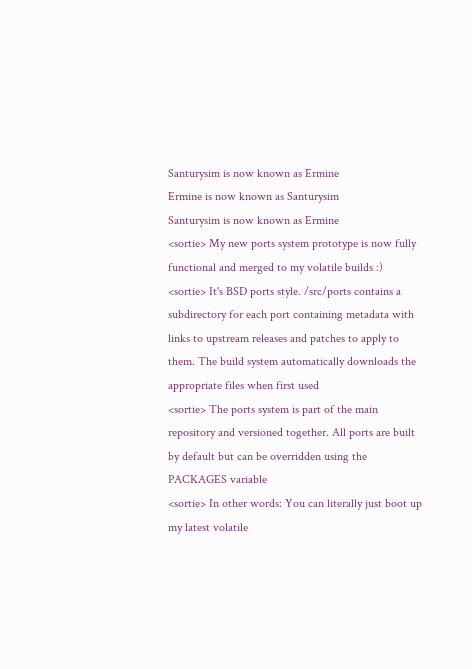Santurysim is now known as Ermine
Ermine is now known as Santurysim
Santurysim is now known as Ermine
<sortie> My new ports system prototype is now fully functional and merged to my volatile builds :)
<sortie> It's BSD ports style. /src/ports contains a subdirectory for each port containing metadata with links to upstream releases and patches to apply to them. The build system automatically downloads the appropriate files when first used
<sortie> The ports system is part of the main repository and versioned together. All ports are built by default but can be overridden using the PACKAGES variable
<sortie> In other words: You can literally just boot up my latest volatile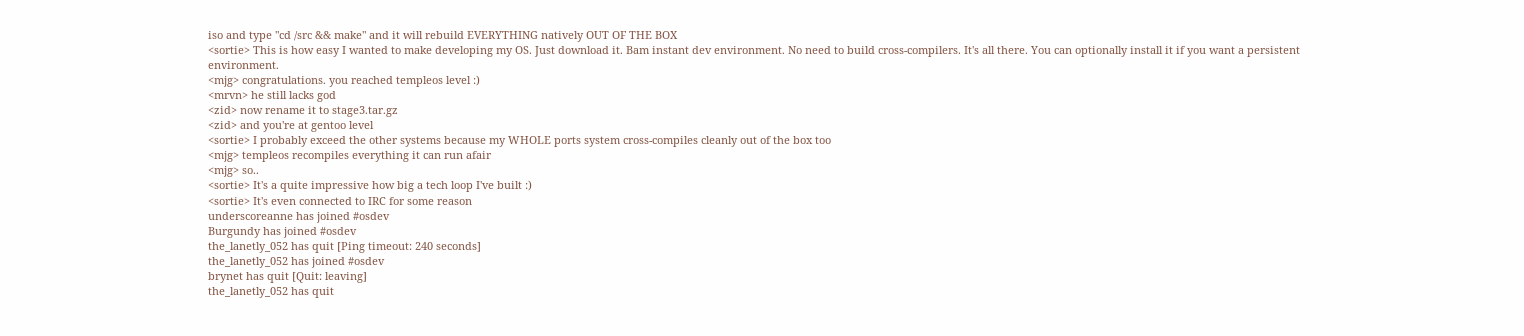iso and type "cd /src && make" and it will rebuild EVERYTHING natively OUT OF THE BOX
<sortie> This is how easy I wanted to make developing my OS. Just download it. Bam instant dev environment. No need to build cross-compilers. It's all there. You can optionally install it if you want a persistent environment.
<mjg> congratulations. you reached templeos level :)
<mrvn> he still lacks god
<zid> now rename it to stage3.tar.gz
<zid> and you're at gentoo level
<sortie> I probably exceed the other systems because my WHOLE ports system cross-compiles cleanly out of the box too
<mjg> templeos recompiles everything it can run afair
<mjg> so..
<sortie> It's a quite impressive how big a tech loop I've built :)
<sortie> It's even connected to IRC for some reason
underscoreanne has joined #osdev
Burgundy has joined #osdev
the_lanetly_052 has quit [Ping timeout: 240 seconds]
the_lanetly_052 has joined #osdev
brynet has quit [Quit: leaving]
the_lanetly_052 has quit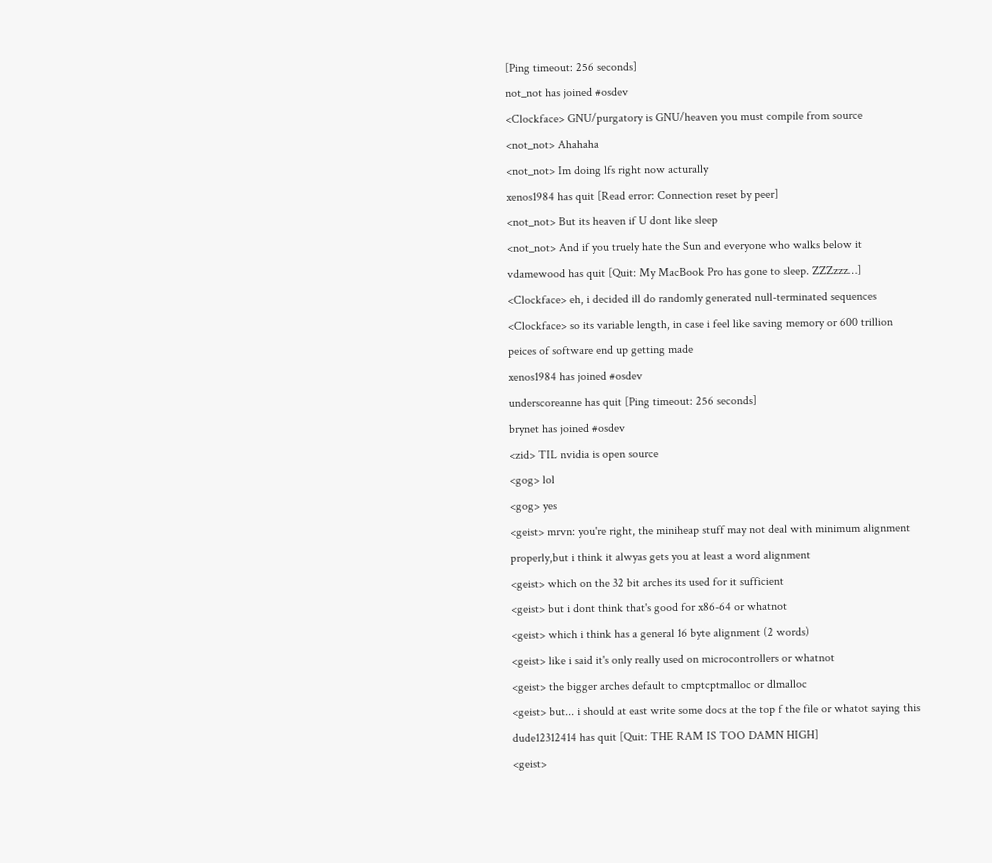[Ping timeout: 256 seconds]
not_not has joined #osdev
<Clockface> GNU/purgatory is GNU/heaven you must compile from source
<not_not> Ahahaha
<not_not> Im doing lfs right now acturally
xenos1984 has quit [Read error: Connection reset by peer]
<not_not> But its heaven if U dont like sleep
<not_not> And if you truely hate the Sun and everyone who walks below it
vdamewood has quit [Quit: My MacBook Pro has gone to sleep. ZZZzzz…]
<Clockface> eh, i decided ill do randomly generated null-terminated sequences
<Clockface> so its variable length, in case i feel like saving memory or 600 trillion peices of software end up getting made
xenos1984 has joined #osdev
underscoreanne has quit [Ping timeout: 256 seconds]
brynet has joined #osdev
<zid> TIL nvidia is open source
<gog> lol
<gog> yes
<geist> mrvn: you're right, the miniheap stuff may not deal with minimum alignment properly,but i think it alwyas gets you at least a word alignment
<geist> which on the 32 bit arches its used for it sufficient
<geist> but i dont think that's good for x86-64 or whatnot
<geist> which i think has a general 16 byte alignment (2 words)
<geist> like i said it's only really used on microcontrollers or whatnot
<geist> the bigger arches default to cmptcptmalloc or dlmalloc
<geist> but... i should at east write some docs at the top f the file or whatot saying this
dude12312414 has quit [Quit: THE RAM IS TOO DAMN HIGH]
<geist>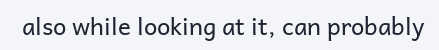also while looking at it, can probably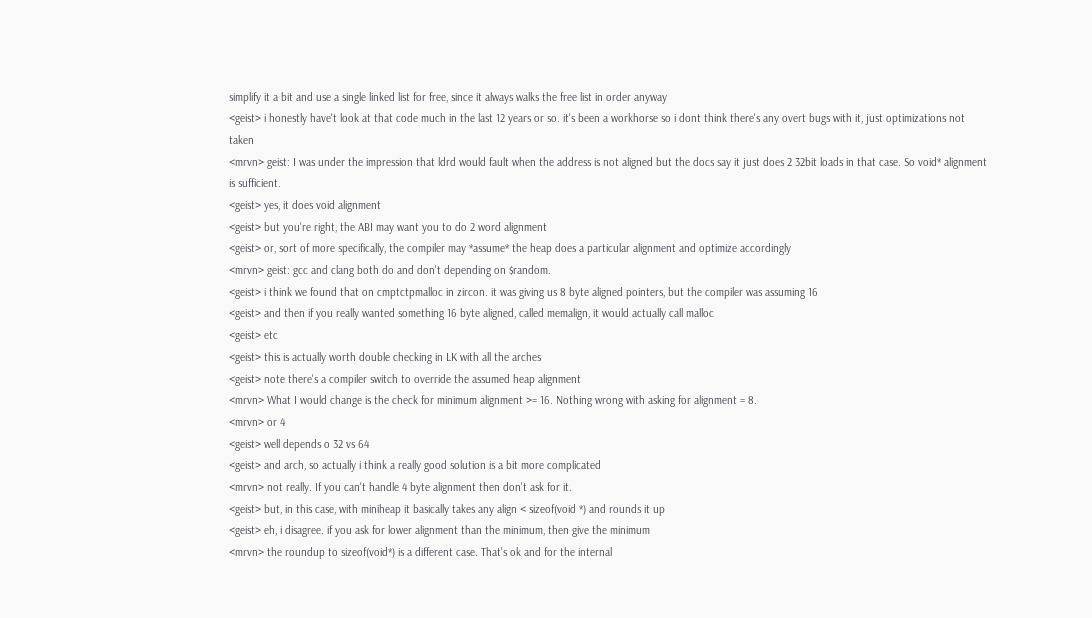simplify it a bit and use a single linked list for free, since it always walks the free list in order anyway
<geist> i honestly have't look at that code much in the last 12 years or so. it's been a workhorse so i dont think there's any overt bugs with it, just optimizations not taken
<mrvn> geist: I was under the impression that ldrd would fault when the address is not aligned but the docs say it just does 2 32bit loads in that case. So void* alignment is sufficient.
<geist> yes, it does void alignment
<geist> but you're right, the ABI may want you to do 2 word alignment
<geist> or, sort of more specifically, the compiler may *assume* the heap does a particular alignment and optimize accordingly
<mrvn> geist: gcc and clang both do and don't depending on $random.
<geist> i think we found that on cmptctpmalloc in zircon. it was giving us 8 byte aligned pointers, but the compiler was assuming 16
<geist> and then if you really wanted something 16 byte aligned, called memalign, it would actually call malloc
<geist> etc
<geist> this is actually worth double checking in LK with all the arches
<geist> note there's a compiler switch to override the assumed heap alignment
<mrvn> What I would change is the check for minimum alignment >= 16. Nothing wrong with asking for alignment = 8.
<mrvn> or 4
<geist> well depends o 32 vs 64
<geist> and arch, so actually i think a really good solution is a bit more complicated
<mrvn> not really. If you can't handle 4 byte alignment then don't ask for it.
<geist> but, in this case, with miniheap it basically takes any align < sizeof(void *) and rounds it up
<geist> eh, i disagree. if you ask for lower alignment than the minimum, then give the minimum
<mrvn> the roundup to sizeof(void*) is a different case. That's ok and for the internal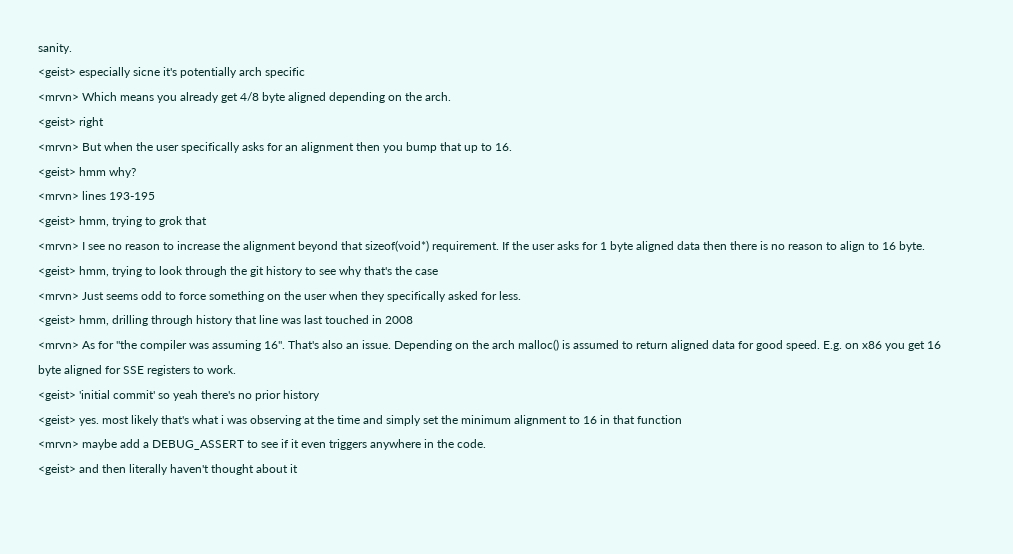sanity.
<geist> especially sicne it's potentially arch specific
<mrvn> Which means you already get 4/8 byte aligned depending on the arch.
<geist> right
<mrvn> But when the user specifically asks for an alignment then you bump that up to 16.
<geist> hmm why?
<mrvn> lines 193-195
<geist> hmm, trying to grok that
<mrvn> I see no reason to increase the alignment beyond that sizeof(void*) requirement. If the user asks for 1 byte aligned data then there is no reason to align to 16 byte.
<geist> hmm, trying to look through the git history to see why that's the case
<mrvn> Just seems odd to force something on the user when they specifically asked for less.
<geist> hmm, drilling through history that line was last touched in 2008
<mrvn> As for "the compiler was assuming 16". That's also an issue. Depending on the arch malloc() is assumed to return aligned data for good speed. E.g. on x86 you get 16 byte aligned for SSE registers to work.
<geist> 'initial commit' so yeah there's no prior history
<geist> yes. most likely that's what i was observing at the time and simply set the minimum alignment to 16 in that function
<mrvn> maybe add a DEBUG_ASSERT to see if it even triggers anywhere in the code.
<geist> and then literally haven't thought about it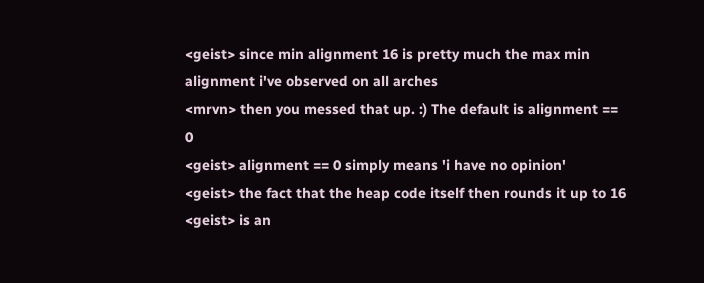<geist> since min alignment 16 is pretty much the max min alignment i've observed on all arches
<mrvn> then you messed that up. :) The default is alignment == 0
<geist> alignment == 0 simply means 'i have no opinion'
<geist> the fact that the heap code itself then rounds it up to 16
<geist> is an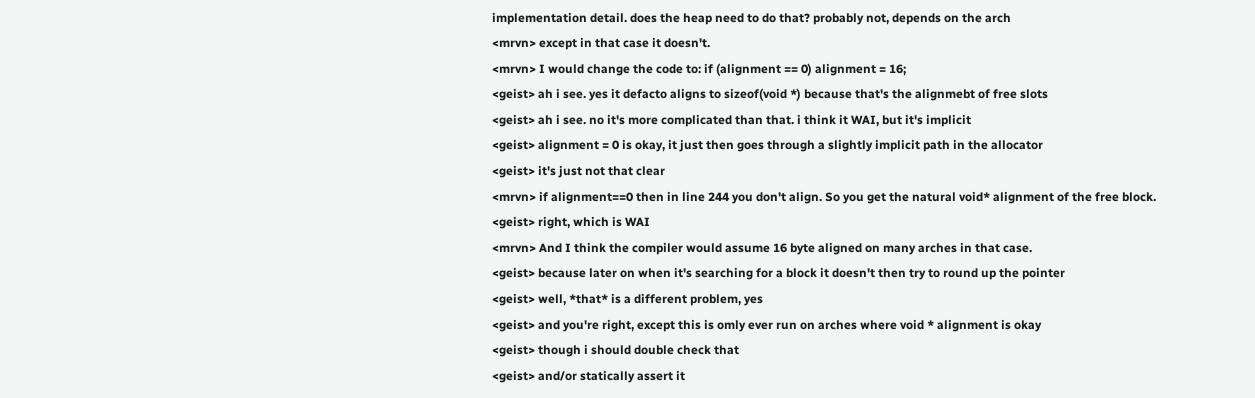implementation detail. does the heap need to do that? probably not, depends on the arch
<mrvn> except in that case it doesn't.
<mrvn> I would change the code to: if (alignment == 0) alignment = 16;
<geist> ah i see. yes it defacto aligns to sizeof(void *) because that's the alignmebt of free slots
<geist> ah i see. no it's more complicated than that. i think it WAI, but it's implicit
<geist> alignment = 0 is okay, it just then goes through a slightly implicit path in the allocator
<geist> it's just not that clear
<mrvn> if alignment==0 then in line 244 you don't align. So you get the natural void* alignment of the free block.
<geist> right, which is WAI
<mrvn> And I think the compiler would assume 16 byte aligned on many arches in that case.
<geist> because later on when it's searching for a block it doesn't then try to round up the pointer
<geist> well, *that* is a different problem, yes
<geist> and you're right, except this is omly ever run on arches where void * alignment is okay
<geist> though i should double check that
<geist> and/or statically assert it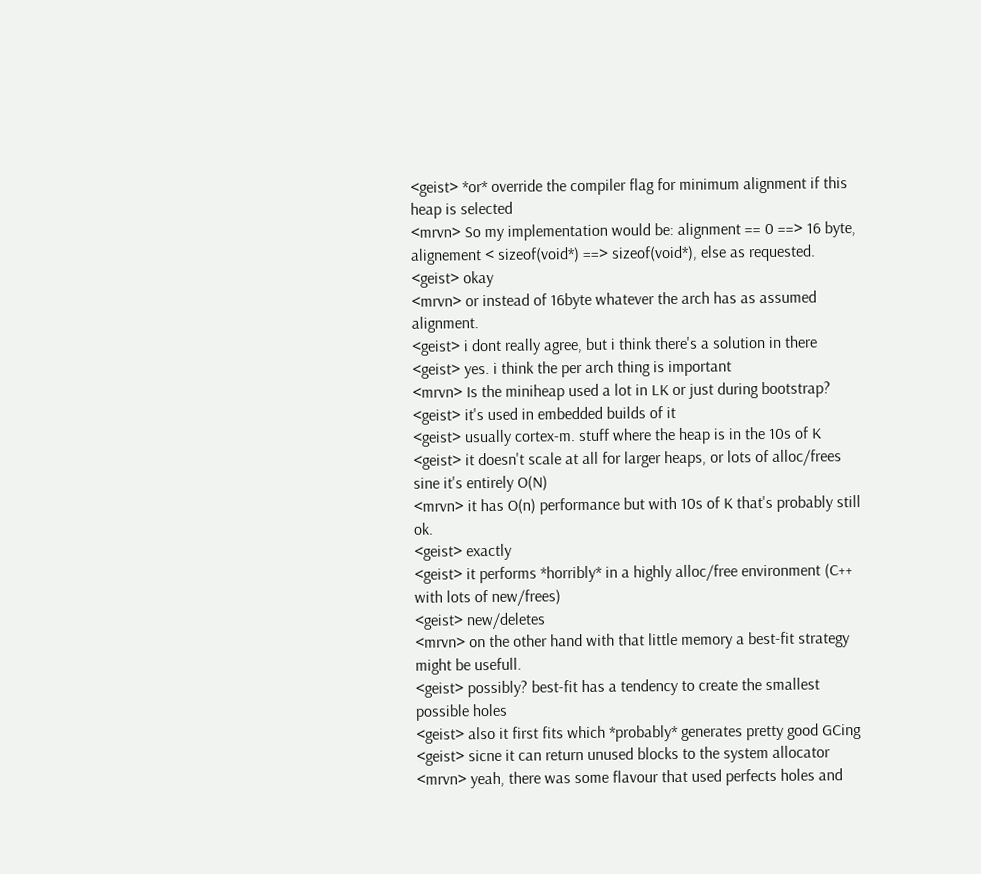<geist> *or* override the compiler flag for minimum alignment if this heap is selected
<mrvn> So my implementation would be: alignment == 0 ==> 16 byte, alignement < sizeof(void*) ==> sizeof(void*), else as requested.
<geist> okay
<mrvn> or instead of 16byte whatever the arch has as assumed alignment.
<geist> i dont really agree, but i think there's a solution in there
<geist> yes. i think the per arch thing is important
<mrvn> Is the miniheap used a lot in LK or just during bootstrap?
<geist> it's used in embedded builds of it
<geist> usually cortex-m. stuff where the heap is in the 10s of K
<geist> it doesn't scale at all for larger heaps, or lots of alloc/frees sine it's entirely O(N)
<mrvn> it has O(n) performance but with 10s of K that's probably still ok.
<geist> exactly
<geist> it performs *horribly* in a highly alloc/free environment (C++ with lots of new/frees)
<geist> new/deletes
<mrvn> on the other hand with that little memory a best-fit strategy might be usefull.
<geist> possibly? best-fit has a tendency to create the smallest possible holes
<geist> also it first fits which *probably* generates pretty good GCing
<geist> sicne it can return unused blocks to the system allocator
<mrvn> yeah, there was some flavour that used perfects holes and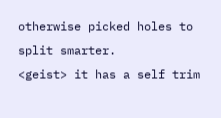otherwise picked holes to split smarter.
<geist> it has a self trim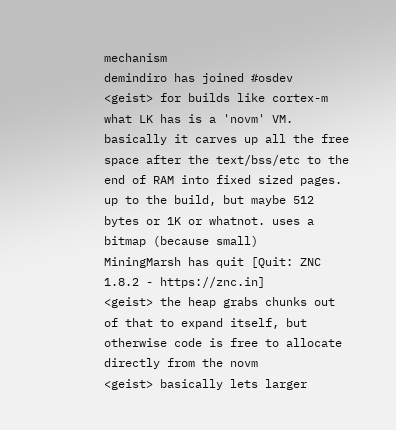mechanism
demindiro has joined #osdev
<geist> for builds like cortex-m what LK has is a 'novm' VM. basically it carves up all the free space after the text/bss/etc to the end of RAM into fixed sized pages. up to the build, but maybe 512 bytes or 1K or whatnot. uses a bitmap (because small)
MiningMarsh has quit [Quit: ZNC 1.8.2 - https://znc.in]
<geist> the heap grabs chunks out of that to expand itself, but otherwise code is free to allocate directly from the novm
<geist> basically lets larger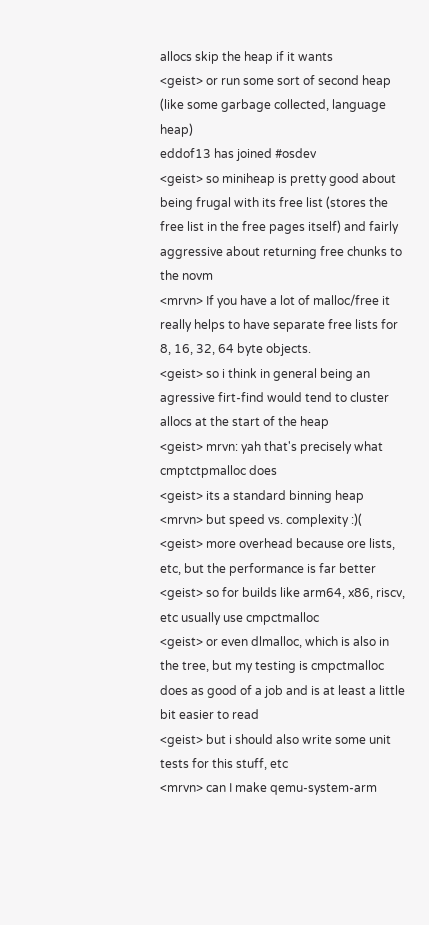allocs skip the heap if it wants
<geist> or run some sort of second heap (like some garbage collected, language heap)
eddof13 has joined #osdev
<geist> so miniheap is pretty good about being frugal with its free list (stores the free list in the free pages itself) and fairly aggressive about returning free chunks to the novm
<mrvn> If you have a lot of malloc/free it really helps to have separate free lists for 8, 16, 32, 64 byte objects.
<geist> so i think in general being an agressive firt-find would tend to cluster allocs at the start of the heap
<geist> mrvn: yah that's precisely what cmptctpmalloc does
<geist> its a standard binning heap
<mrvn> but speed vs. complexity :)(
<geist> more overhead because ore lists, etc, but the performance is far better
<geist> so for builds like arm64, x86, riscv, etc usually use cmpctmalloc
<geist> or even dlmalloc, which is also in the tree, but my testing is cmpctmalloc does as good of a job and is at least a little bit easier to read
<geist> but i should also write some unit tests for this stuff, etc
<mrvn> can I make qemu-system-arm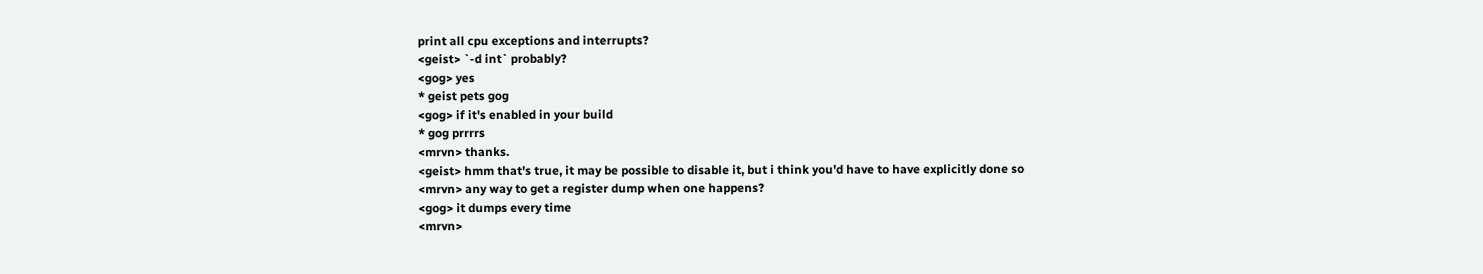print all cpu exceptions and interrupts?
<geist> `-d int` probably?
<gog> yes
* geist pets gog
<gog> if it's enabled in your build
* gog prrrrs
<mrvn> thanks.
<geist> hmm that's true, it may be possible to disable it, but i think you'd have to have explicitly done so
<mrvn> any way to get a register dump when one happens?
<gog> it dumps every time
<mrvn>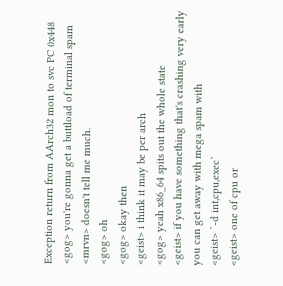Exception return from AArch32 mon to svc PC 0x448
<gog> you're gonna get a buttload of terminal spam
<mrvn> doesn't tell me much.
<gog> oh
<gog> okay then
<geist> i think it may be per arch
<gog> yeah x86_64 spits out the whole state
<geist> if you have something that's crashing very early you can get away with mega spam with
<geist> `-d int,cpu,exec`
<geist> one of cpu or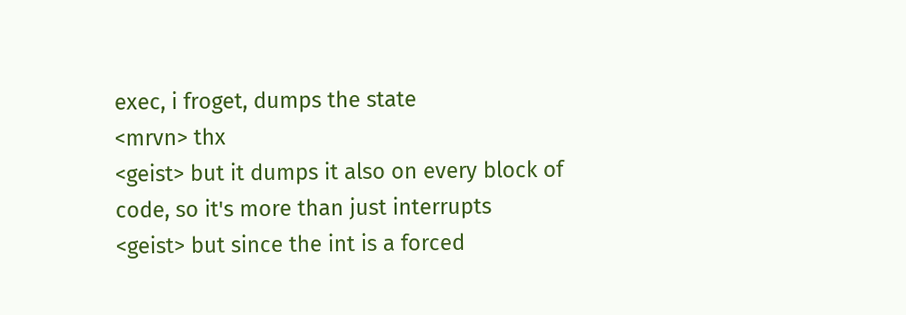exec, i froget, dumps the state
<mrvn> thx
<geist> but it dumps it also on every block of code, so it's more than just interrupts
<geist> but since the int is a forced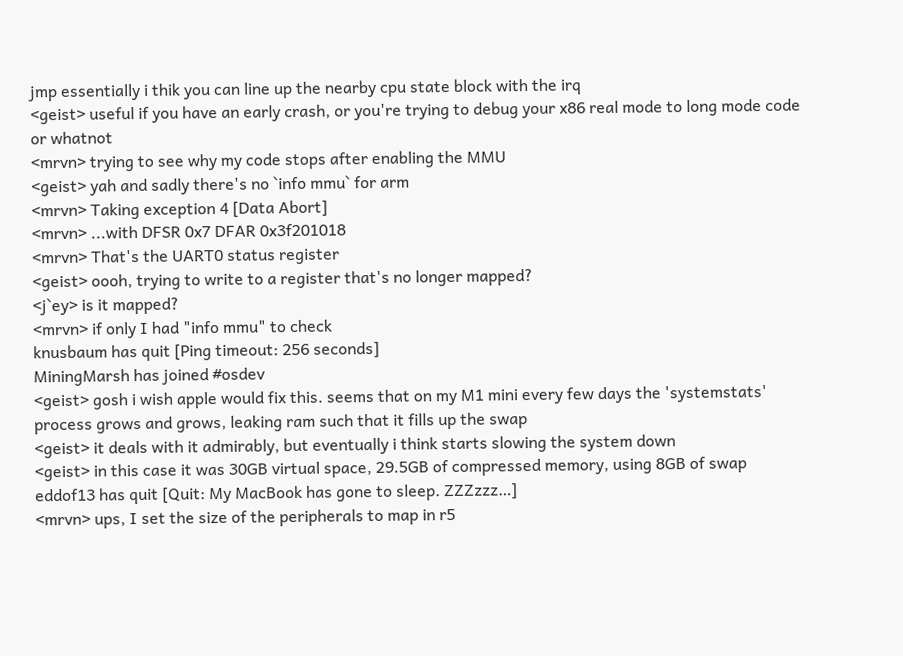jmp essentially i thik you can line up the nearby cpu state block with the irq
<geist> useful if you have an early crash, or you're trying to debug your x86 real mode to long mode code or whatnot
<mrvn> trying to see why my code stops after enabling the MMU
<geist> yah and sadly there's no `info mmu` for arm
<mrvn> Taking exception 4 [Data Abort]
<mrvn> ...with DFSR 0x7 DFAR 0x3f201018
<mrvn> That's the UART0 status register
<geist> oooh, trying to write to a register that's no longer mapped?
<j`ey> is it mapped?
<mrvn> if only I had "info mmu" to check
knusbaum has quit [Ping timeout: 256 seconds]
MiningMarsh has joined #osdev
<geist> gosh i wish apple would fix this. seems that on my M1 mini every few days the 'systemstats' process grows and grows, leaking ram such that it fills up the swap
<geist> it deals with it admirably, but eventually i think starts slowing the system down
<geist> in this case it was 30GB virtual space, 29.5GB of compressed memory, using 8GB of swap
eddof13 has quit [Quit: My MacBook has gone to sleep. ZZZzzz…]
<mrvn> ups, I set the size of the peripherals to map in r5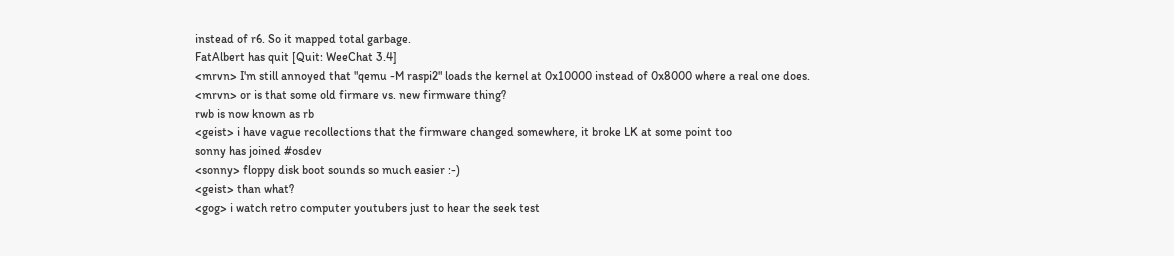instead of r6. So it mapped total garbage.
FatAlbert has quit [Quit: WeeChat 3.4]
<mrvn> I'm still annoyed that "qemu -M raspi2" loads the kernel at 0x10000 instead of 0x8000 where a real one does.
<mrvn> or is that some old firmare vs. new firmware thing?
rwb is now known as rb
<geist> i have vague recollections that the firmware changed somewhere, it broke LK at some point too
sonny has joined #osdev
<sonny> floppy disk boot sounds so much easier :-)
<geist> than what?
<gog> i watch retro computer youtubers just to hear the seek test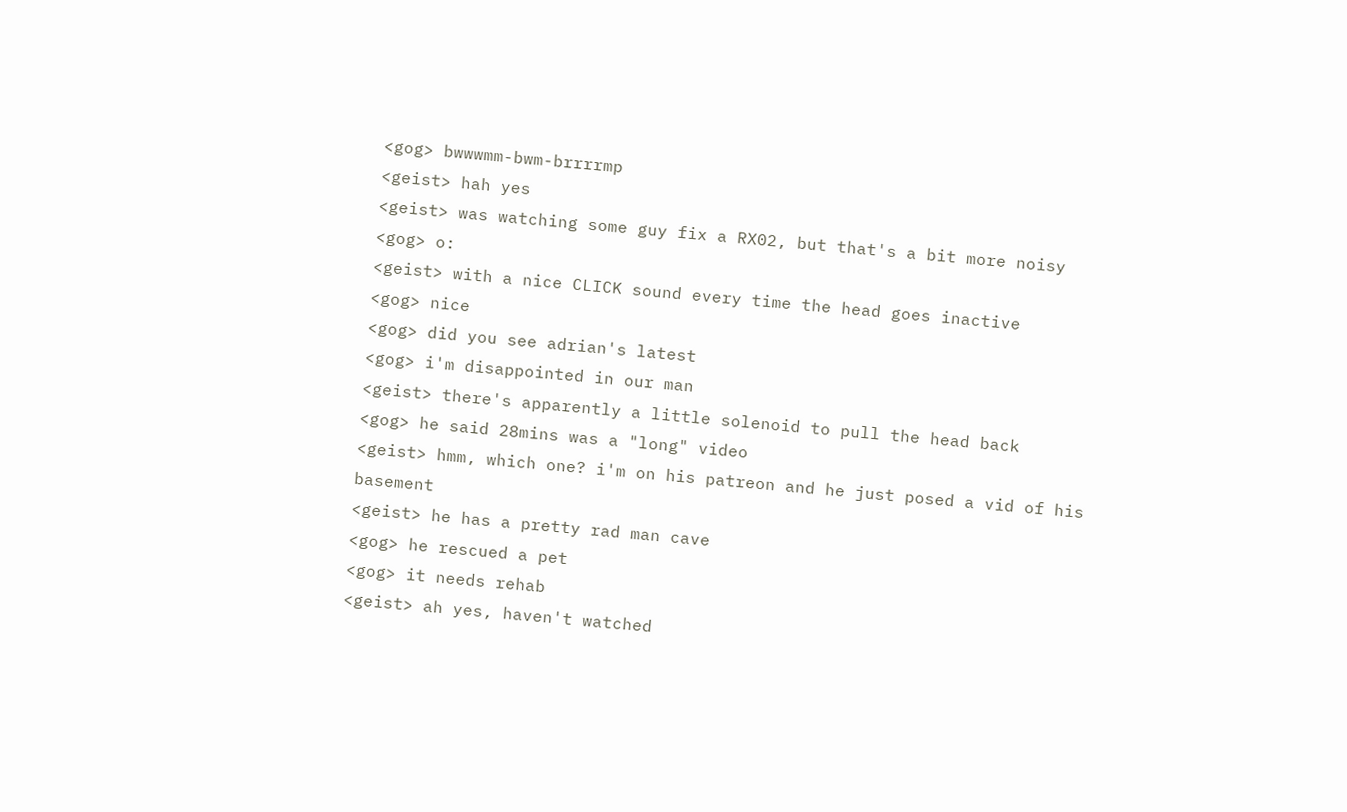<gog> bwwwmm-bwm-brrrrmp
<geist> hah yes
<geist> was watching some guy fix a RX02, but that's a bit more noisy
<gog> o:
<geist> with a nice CLICK sound every time the head goes inactive
<gog> nice
<gog> did you see adrian's latest
<gog> i'm disappointed in our man
<geist> there's apparently a little solenoid to pull the head back
<gog> he said 28mins was a "long" video
<geist> hmm, which one? i'm on his patreon and he just posed a vid of his basement
<geist> he has a pretty rad man cave
<gog> he rescued a pet
<gog> it needs rehab
<geist> ah yes, haven't watched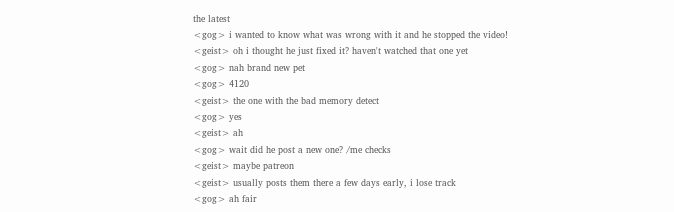the latest
<gog> i wanted to know what was wrong with it and he stopped the video!
<geist> oh i thought he just fixed it? haven't watched that one yet
<gog> nah brand new pet
<gog> 4120
<geist> the one with the bad memory detect
<gog> yes
<geist> ah
<gog> wait did he post a new one? /me checks
<geist> maybe patreon
<geist> usually posts them there a few days early, i lose track
<gog> ah fair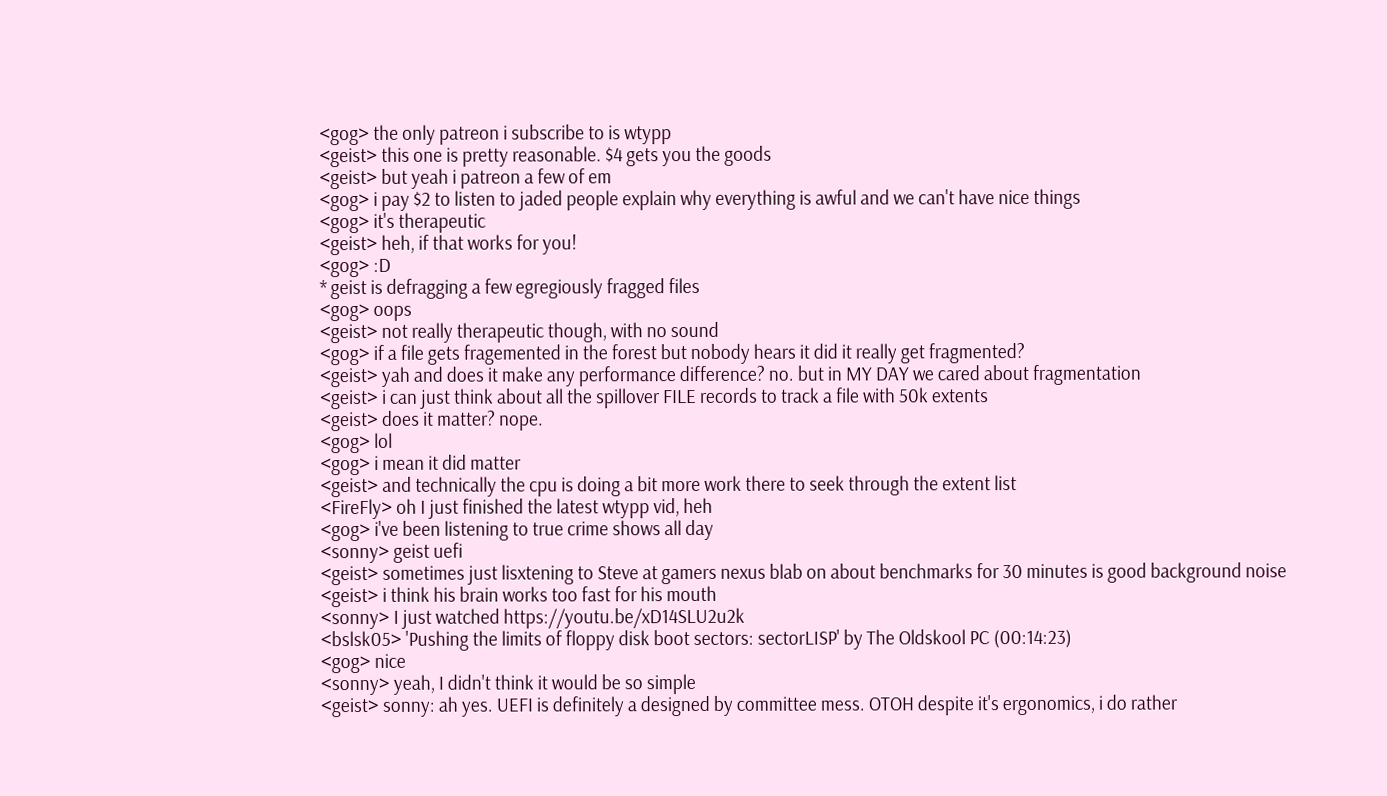<gog> the only patreon i subscribe to is wtypp
<geist> this one is pretty reasonable. $4 gets you the goods
<geist> but yeah i patreon a few of em
<gog> i pay $2 to listen to jaded people explain why everything is awful and we can't have nice things
<gog> it's therapeutic
<geist> heh, if that works for you!
<gog> :D
* geist is defragging a few egregiously fragged files
<gog> oops
<geist> not really therapeutic though, with no sound
<gog> if a file gets fragemented in the forest but nobody hears it did it really get fragmented?
<geist> yah and does it make any performance difference? no. but in MY DAY we cared about fragmentation
<geist> i can just think about all the spillover FILE records to track a file with 50k extents
<geist> does it matter? nope.
<gog> lol
<gog> i mean it did matter
<geist> and technically the cpu is doing a bit more work there to seek through the extent list
<FireFly> oh I just finished the latest wtypp vid, heh
<gog> i've been listening to true crime shows all day
<sonny> geist uefi
<geist> sometimes just lisxtening to Steve at gamers nexus blab on about benchmarks for 30 minutes is good background noise
<geist> i think his brain works too fast for his mouth
<sonny> I just watched https://youtu.be/xD14SLU2u2k
<bslsk05> 'Pushing the limits of floppy disk boot sectors: sectorLISP' by The Oldskool PC (00:14:23)
<gog> nice
<sonny> yeah, I didn't think it would be so simple
<geist> sonny: ah yes. UEFI is definitely a designed by committee mess. OTOH despite it's ergonomics, i do rather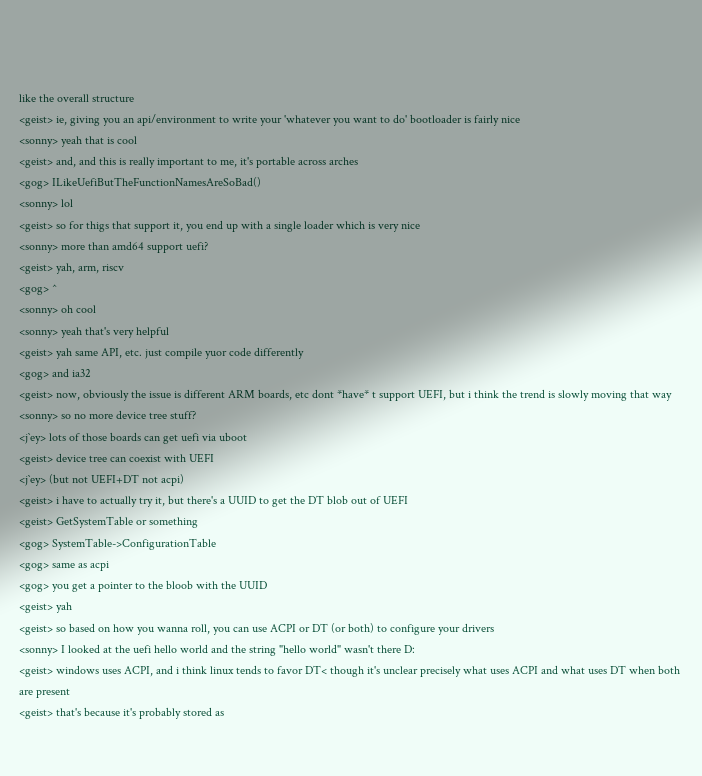like the overall structure
<geist> ie, giving you an api/environment to write your 'whatever you want to do' bootloader is fairly nice
<sonny> yeah that is cool
<geist> and, and this is really important to me, it's portable across arches
<gog> ILikeUefiButTheFunctionNamesAreSoBad()
<sonny> lol
<geist> so for thigs that support it, you end up with a single loader which is very nice
<sonny> more than amd64 support uefi?
<geist> yah, arm, riscv
<gog> ^
<sonny> oh cool
<sonny> yeah that's very helpful
<geist> yah same API, etc. just compile yuor code differently
<gog> and ia32
<geist> now, obviously the issue is different ARM boards, etc dont *have* t support UEFI, but i think the trend is slowly moving that way
<sonny> so no more device tree stuff?
<j`ey> lots of those boards can get uefi via uboot
<geist> device tree can coexist with UEFI
<j`ey> (but not UEFI+DT not acpi)
<geist> i have to actually try it, but there's a UUID to get the DT blob out of UEFI
<geist> GetSystemTable or something
<gog> SystemTable->ConfigurationTable
<gog> same as acpi
<gog> you get a pointer to the bloob with the UUID
<geist> yah
<geist> so based on how you wanna roll, you can use ACPI or DT (or both) to configure your drivers
<sonny> I looked at the uefi hello world and the string "hello world" wasn't there D:
<geist> windows uses ACPI, and i think linux tends to favor DT< though it's unclear precisely what uses ACPI and what uses DT when both are present
<geist> that's because it's probably stored as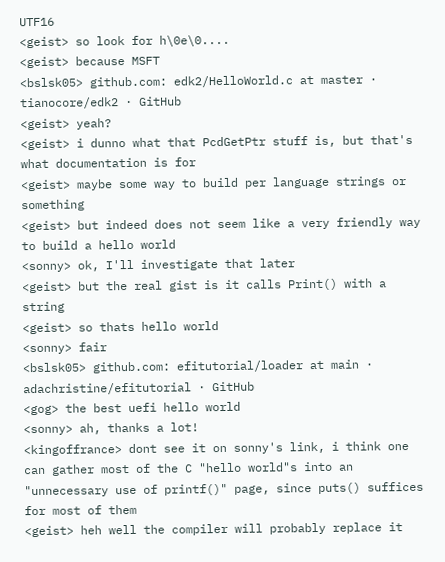UTF16
<geist> so look for h\0e\0....
<geist> because MSFT
<bslsk05> github.com: edk2/HelloWorld.c at master · tianocore/edk2 · GitHub
<geist> yeah?
<geist> i dunno what that PcdGetPtr stuff is, but that's what documentation is for
<geist> maybe some way to build per language strings or something
<geist> but indeed does not seem like a very friendly way to build a hello world
<sonny> ok, I'll investigate that later
<geist> but the real gist is it calls Print() with a string
<geist> so thats hello world
<sonny> fair
<bslsk05> github.com: efitutorial/loader at main · adachristine/efitutorial · GitHub
<gog> the best uefi hello world
<sonny> ah, thanks a lot!
<kingoffrance> dont see it on sonny's link, i think one can gather most of the C "hello world"s into an "unnecessary use of printf()" page, since puts() suffices for most of them
<geist> heh well the compiler will probably replace it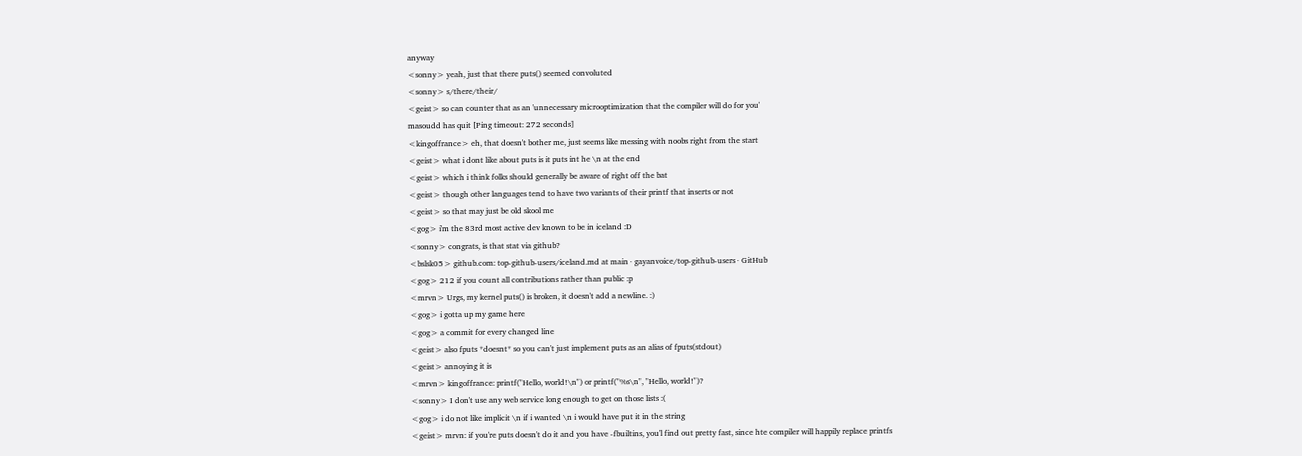anyway
<sonny> yeah, just that there puts() seemed convoluted
<sonny> s/there/their/
<geist> so can counter that as an 'unnecessary microoptimization that the compiler will do for you'
masoudd has quit [Ping timeout: 272 seconds]
<kingoffrance> eh, that doesn't bother me, just seems like messing with noobs right from the start
<geist> what i dont like about puts is it puts int he \n at the end
<geist> which i think folks should generally be aware of right off the bat
<geist> though other languages tend to have two variants of their printf that inserts or not
<geist> so that may just be old skool me
<gog> i'm the 83rd most active dev known to be in iceland :D
<sonny> congrats, is that stat via github?
<bslsk05> github.com: top-github-users/iceland.md at main · gayanvoice/top-github-users · GitHub
<gog> 212 if you count all contributions rather than public :p
<mrvn> Urgs, my kernel puts() is broken, it doesn't add a newline. :)
<gog> i gotta up my game here
<gog> a commit for every changed line
<geist> also fputs *doesnt* so you can't just implement puts as an alias of fputs(stdout)
<geist> annoying it is
<mrvn> kingoffrance: printf("Hello, world!\n") or printf("%s\n", "Hello, world!")?
<sonny> I don't use any web service long enough to get on those lists :(
<gog> i do not like implicit \n if i wanted \n i would have put it in the string
<geist> mrvn: if you're puts doesn't do it and you have -fbuiltins, you'l find out pretty fast, since hte compiler will happily replace printfs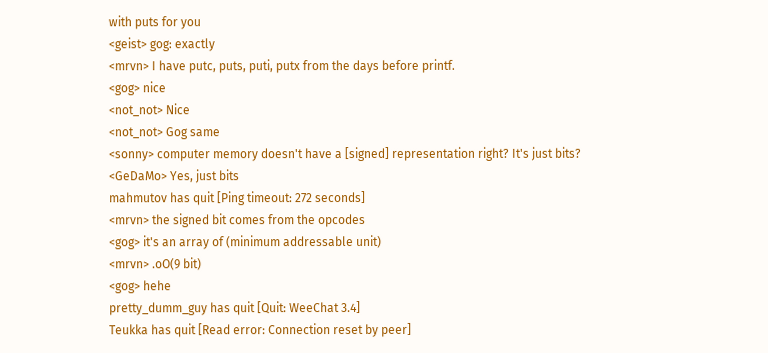with puts for you
<geist> gog: exactly
<mrvn> I have putc, puts, puti, putx from the days before printf.
<gog> nice
<not_not> Nice
<not_not> Gog same
<sonny> computer memory doesn't have a [signed] representation right? It's just bits?
<GeDaMo> Yes, just bits
mahmutov has quit [Ping timeout: 272 seconds]
<mrvn> the signed bit comes from the opcodes
<gog> it's an array of (minimum addressable unit)
<mrvn> .oO(9 bit)
<gog> hehe
pretty_dumm_guy has quit [Quit: WeeChat 3.4]
Teukka has quit [Read error: Connection reset by peer]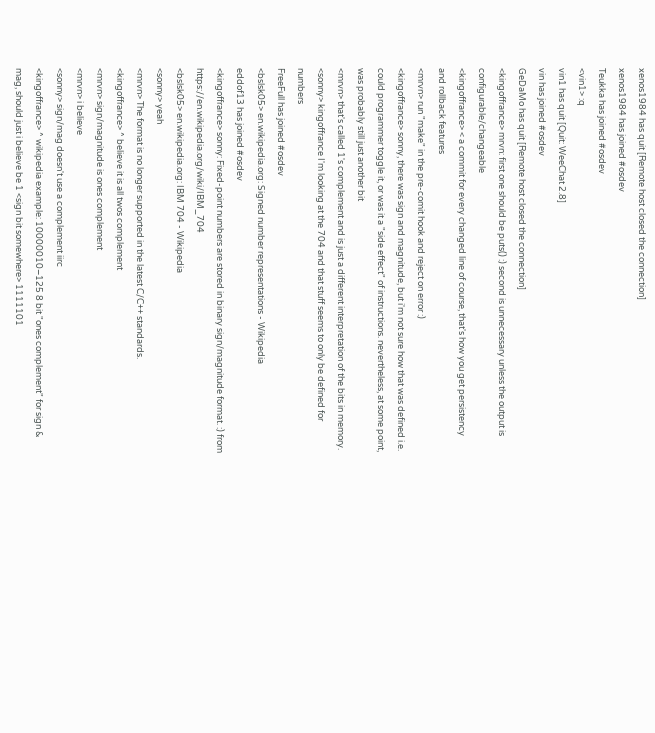xenos1984 has quit [Remote host closed the connection]
xenos1984 has joined #osdev
Teukka has joined #osdev
<vin1> :q
vin1 has quit [Quit: WeeChat 2.8]
vin has joined #osdev
GeDaMo has quit [Remote host closed the connection]
<kingoffrance> mrvn: first one should be puts() :) second is unnecessary unless the output is configurable/changeable
<kingoffrance> < a commit for every changed line of course, that's how you get persistency and rollback features
<mrvn> run "make" in the pre-comit hook and reject on error :)
<kingoffrance> sonny, there was sign and magnitude, but i'm not sure how that was defined i.e. could programmer toggle it, or was it a "side effect" of instructions. nevertheless, at some point, was probably still just another bit
<mrvn> that's called 1's complement and is just a different interpretation of the bits in memory.
<sonny> kingoffrance I'm looking at the 704 and that stuff seems to only be defined for numbers
FreeFull has joined #osdev
<bslsk05> en.wikipedia.org: Signed number representations - Wikipedia
eddof13 has joined #osdev
<kingoffrance> sonny: Fixed-point numbers are stored in binary sign/magnitude format. :) from https://en.wikipedia.org/wiki/IBM_704
<bslsk05> en.wikipedia.org: IBM 704 - Wikipedia
<sonny> yeah
<mrvn> The format is no longer supported in the latest C/C++ standards.
<kingoffrance> ^ believe it is all twos complement
<mrvn> sign/magnitude is ones complement
<mrvn> i believe
<sonny> sign/mag doesn't use a complement iirc
<kingoffrance> ^ wikipedia example: 10000010−125 8 bit "ones complement" for sign & mag, should just i believe be 1 <sign bit somewhere> 1111101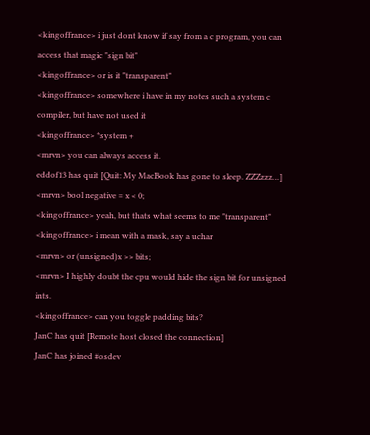<kingoffrance> i just dont know if say from a c program, you can access that magic "sign bit"
<kingoffrance> or is it "transparent"
<kingoffrance> somewhere i have in my notes such a system c compiler, but have not used it
<kingoffrance> *system +
<mrvn> you can always access it.
eddof13 has quit [Quit: My MacBook has gone to sleep. ZZZzzz…]
<mrvn> bool negative = x < 0;
<kingoffrance> yeah, but thats what seems to me "transparent"
<kingoffrance> i mean with a mask, say a uchar
<mrvn> or (unsigned)x >> bits;
<mrvn> I highly doubt the cpu would hide the sign bit for unsigned ints.
<kingoffrance> can you toggle padding bits?
JanC has quit [Remote host closed the connection]
JanC has joined #osdev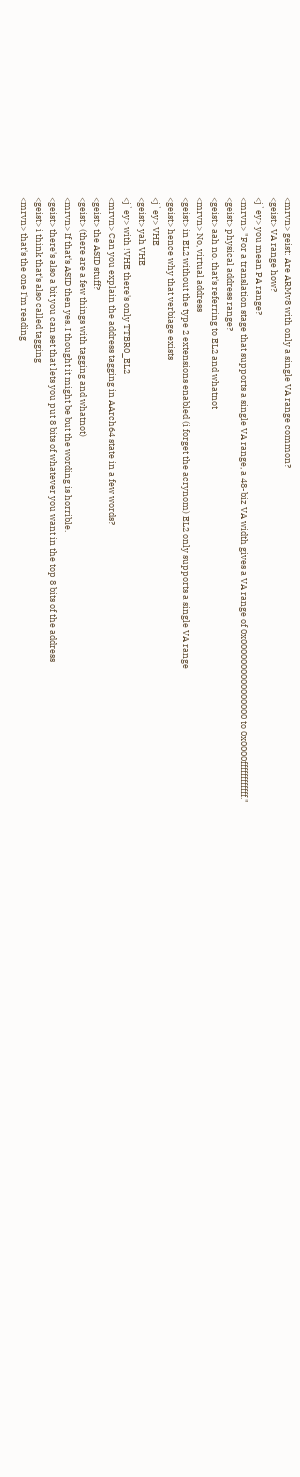<mrvn> geist: Are ARMv8 with only a single VA range common?
<geist> VA range how?
<j`ey> you mean PA range?
<mrvn> "For a translation stage that supports a single VA range, a 48-biz VA width gives a VA range of 0x0000000000000000 to 0x0000ffffffffffff."
<geist> physical address range?
<geist> aah no. that's referring to EL2 and whatnot
<mrvn> No, virtual address
<geist> in EL2 without the type 2 extensions enabled (i forget the acrynom) EL2 only supports a single VA range
<geist> hence why that verbiage exists
<j`ey> VHE
<geist> yah VHE
<j`ey> with !VHE there's only TTBR0_EL2
<mrvn> Can you explain the address tagging in AArch64 state in a few words?
<geist> the ASID stuff?
<geist> (there are a few things with tagging and whatnot)
<mrvn> If that's ASID then yes. I thought it might be but the wording is horrible.
<geist> there's also a bit you can set that lets you put 8 bits of whatever you want in the top 8 bits of the address
<geist> i think that's also called tagging
<mrvn> that's the one I'm reading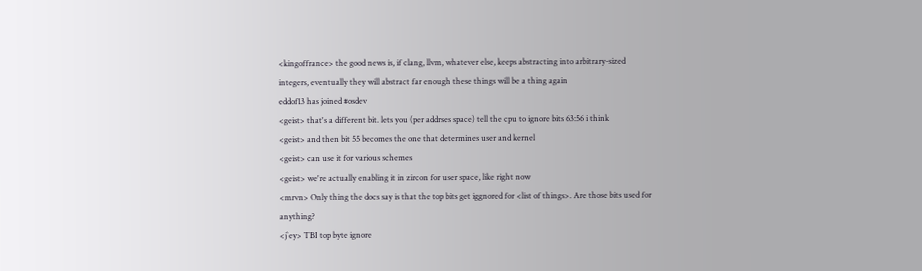<kingoffrance> the good news is, if clang, llvm, whatever else, keeps abstracting into arbitrary-sized integers, eventually they will abstract far enough these things will be a thing again
eddof13 has joined #osdev
<geist> that's a different bit. lets you (per addrses space) tell the cpu to ignore bits 63:56 i think
<geist> and then bit 55 becomes the one that determines user and kernel
<geist> can use it for various schemes
<geist> we're actually enabling it in zircon for user space, like right now
<mrvn> Only thing the docs say is that the top bits get iggnored for <list of things>. Are those bits used for anything?
<j`ey> TBI top byte ignore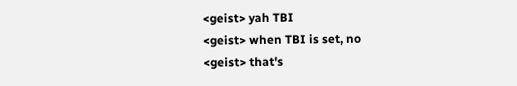<geist> yah TBI
<geist> when TBI is set, no
<geist> that's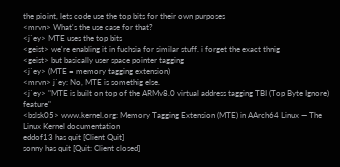the pioint, lets code use the top bits for their own purposes
<mrvn> What's the use case for that?
<j`ey> MTE uses the top bits
<geist> we're enabling it in fuchsia for similar stuff. i forget the exact thnig
<geist> but basically user space pointer tagging
<j`ey> (MTE = memory tagging extension)
<mrvn> j`ey: No, MTE is somethig else.
<j`ey> "MTE is built on top of the ARMv8.0 virtual address tagging TBI (Top Byte Ignore) feature"
<bslsk05> www.kernel.org: Memory Tagging Extension (MTE) in AArch64 Linux — The Linux Kernel documentation
eddof13 has quit [Client Quit]
sonny has quit [Quit: Client closed]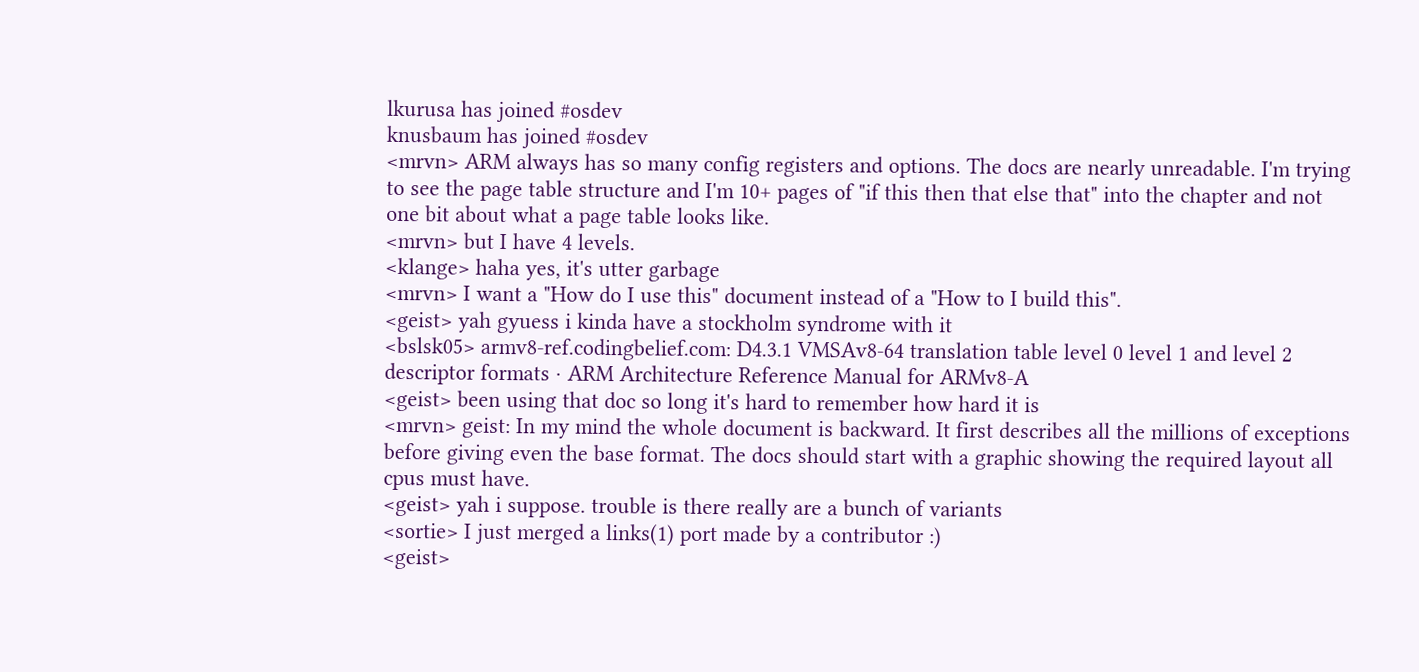lkurusa has joined #osdev
knusbaum has joined #osdev
<mrvn> ARM always has so many config registers and options. The docs are nearly unreadable. I'm trying to see the page table structure and I'm 10+ pages of "if this then that else that" into the chapter and not one bit about what a page table looks like.
<mrvn> but I have 4 levels.
<klange> haha yes, it's utter garbage
<mrvn> I want a "How do I use this" document instead of a "How to I build this".
<geist> yah gyuess i kinda have a stockholm syndrome with it
<bslsk05> armv8-ref.codingbelief.com: D4.3.1 VMSAv8-64 translation table level 0 level 1 and level 2 descriptor formats · ARM Architecture Reference Manual for ARMv8-A
<geist> been using that doc so long it's hard to remember how hard it is
<mrvn> geist: In my mind the whole document is backward. It first describes all the millions of exceptions before giving even the base format. The docs should start with a graphic showing the required layout all cpus must have.
<geist> yah i suppose. trouble is there really are a bunch of variants
<sortie> I just merged a links(1) port made by a contributor :)
<geist>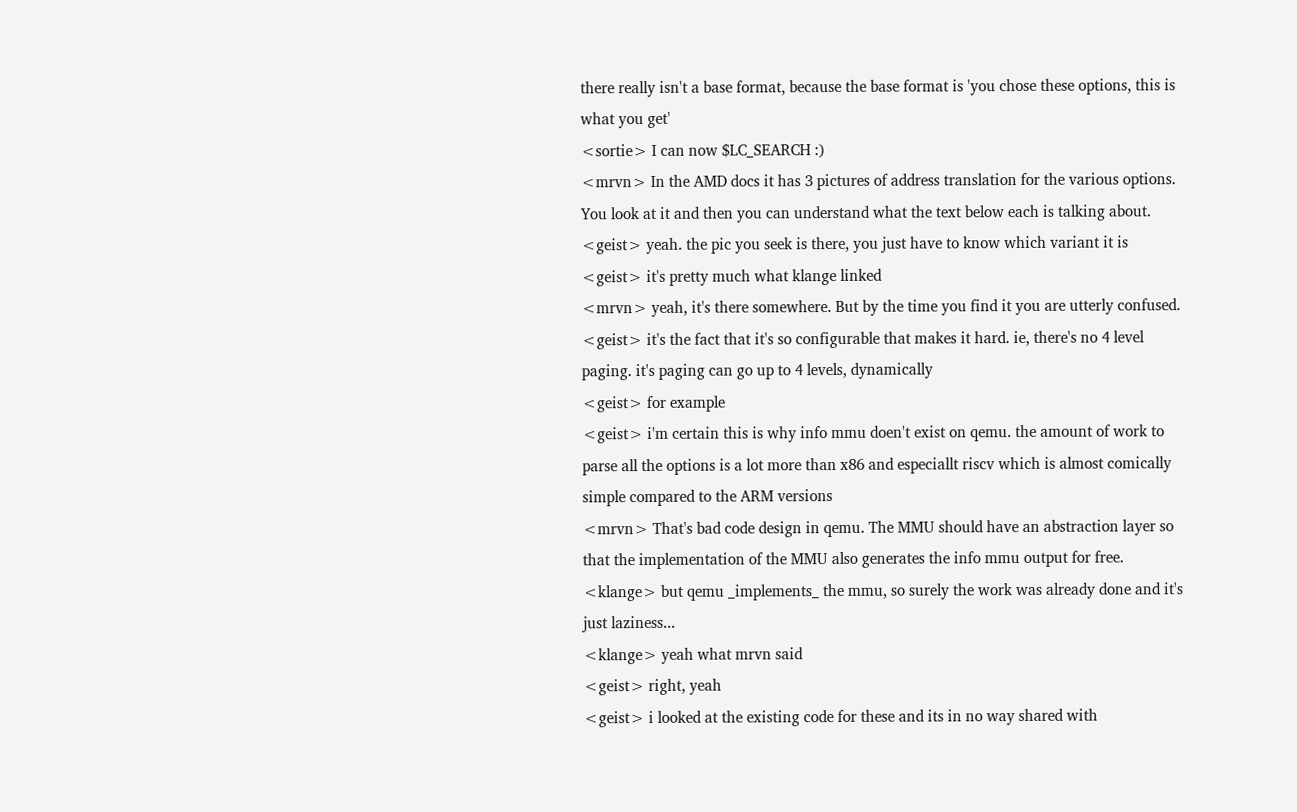there really isn't a base format, because the base format is 'you chose these options, this is what you get'
<sortie> I can now $LC_SEARCH :)
<mrvn> In the AMD docs it has 3 pictures of address translation for the various options. You look at it and then you can understand what the text below each is talking about.
<geist> yeah. the pic you seek is there, you just have to know which variant it is
<geist> it's pretty much what klange linked
<mrvn> yeah, it's there somewhere. But by the time you find it you are utterly confused.
<geist> it's the fact that it's so configurable that makes it hard. ie, there's no 4 level paging. it's paging can go up to 4 levels, dynamically
<geist> for example
<geist> i'm certain this is why info mmu doen't exist on qemu. the amount of work to parse all the options is a lot more than x86 and especiallt riscv which is almost comically simple compared to the ARM versions
<mrvn> That's bad code design in qemu. The MMU should have an abstraction layer so that the implementation of the MMU also generates the info mmu output for free.
<klange> but qemu _implements_ the mmu, so surely the work was already done and it's just laziness...
<klange> yeah what mrvn said
<geist> right, yeah
<geist> i looked at the existing code for these and its in no way shared with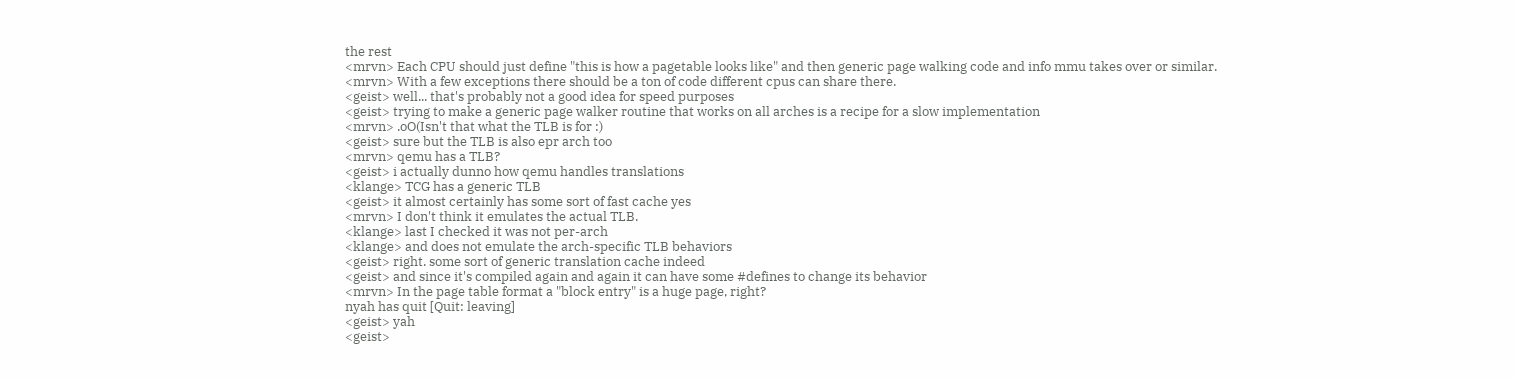the rest
<mrvn> Each CPU should just define "this is how a pagetable looks like" and then generic page walking code and info mmu takes over or similar.
<mrvn> With a few exceptions there should be a ton of code different cpus can share there.
<geist> well... that's probably not a good idea for speed purposes
<geist> trying to make a generic page walker routine that works on all arches is a recipe for a slow implementation
<mrvn> .oO(Isn't that what the TLB is for :)
<geist> sure but the TLB is also epr arch too
<mrvn> qemu has a TLB?
<geist> i actually dunno how qemu handles translations
<klange> TCG has a generic TLB
<geist> it almost certainly has some sort of fast cache yes
<mrvn> I don't think it emulates the actual TLB.
<klange> last I checked it was not per-arch
<klange> and does not emulate the arch-specific TLB behaviors
<geist> right. some sort of generic translation cache indeed
<geist> and since it's compiled again and again it can have some #defines to change its behavior
<mrvn> In the page table format a "block entry" is a huge page, right?
nyah has quit [Quit: leaving]
<geist> yah
<geist>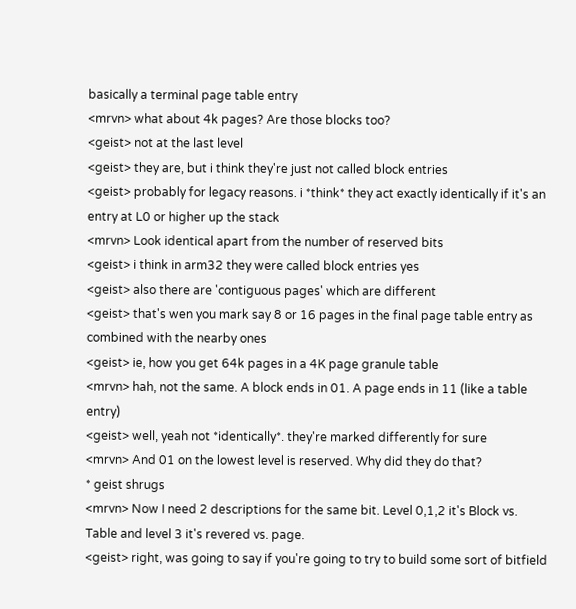basically a terminal page table entry
<mrvn> what about 4k pages? Are those blocks too?
<geist> not at the last level
<geist> they are, but i think they're just not called block entries
<geist> probably for legacy reasons. i *think* they act exactly identically if it's an entry at L0 or higher up the stack
<mrvn> Look identical apart from the number of reserved bits
<geist> i think in arm32 they were called block entries yes
<geist> also there are 'contiguous pages' which are different
<geist> that's wen you mark say 8 or 16 pages in the final page table entry as combined with the nearby ones
<geist> ie, how you get 64k pages in a 4K page granule table
<mrvn> hah, not the same. A block ends in 01. A page ends in 11 (like a table entry)
<geist> well, yeah not *identically*. they're marked differently for sure
<mrvn> And 01 on the lowest level is reserved. Why did they do that?
* geist shrugs
<mrvn> Now I need 2 descriptions for the same bit. Level 0,1,2 it's Block vs. Table and level 3 it's revered vs. page.
<geist> right, was going to say if you're going to try to build some sort of bitfield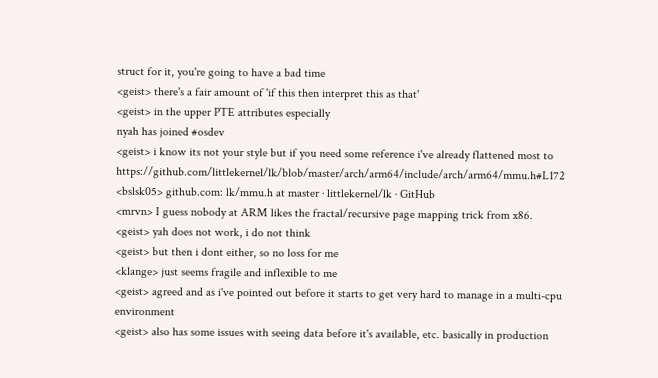struct for it, you're going to have a bad time
<geist> there's a fair amount of 'if this then interpret this as that'
<geist> in the upper PTE attributes especially
nyah has joined #osdev
<geist> i know its not your style but if you need some reference i've already flattened most to https://github.com/littlekernel/lk/blob/master/arch/arm64/include/arch/arm64/mmu.h#L172
<bslsk05> github.com: lk/mmu.h at master · littlekernel/lk · GitHub
<mrvn> I guess nobody at ARM likes the fractal/recursive page mapping trick from x86.
<geist> yah does not work, i do not think
<geist> but then i dont either, so no loss for me
<klange> just seems fragile and inflexible to me
<geist> agreed and as i've pointed out before it starts to get very hard to manage in a multi-cpu environment
<geist> also has some issues with seeing data before it's available, etc. basically in production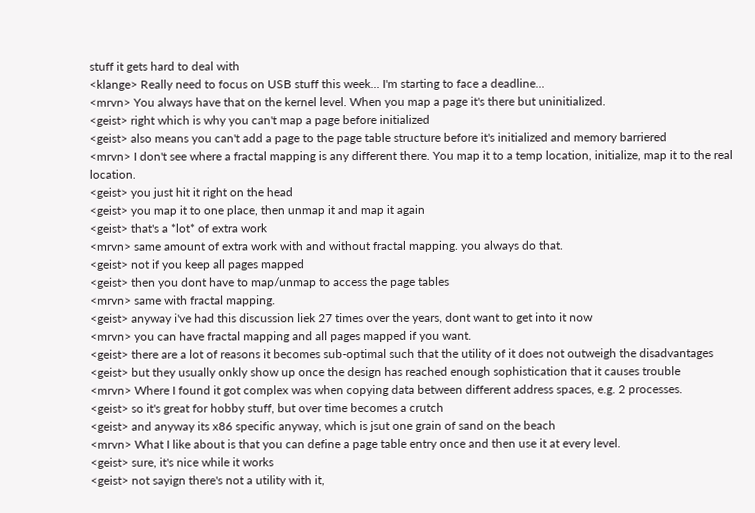stuff it gets hard to deal with
<klange> Really need to focus on USB stuff this week... I'm starting to face a deadline...
<mrvn> You always have that on the kernel level. When you map a page it's there but uninitialized.
<geist> right which is why you can't map a page before initialized
<geist> also means you can't add a page to the page table structure before it's initialized and memory barriered
<mrvn> I don't see where a fractal mapping is any different there. You map it to a temp location, initialize, map it to the real location.
<geist> you just hit it right on the head
<geist> you map it to one place, then unmap it and map it again
<geist> that's a *lot* of extra work
<mrvn> same amount of extra work with and without fractal mapping. you always do that.
<geist> not if you keep all pages mapped
<geist> then you dont have to map/unmap to access the page tables
<mrvn> same with fractal mapping.
<geist> anyway i've had this discussion liek 27 times over the years, dont want to get into it now
<mrvn> you can have fractal mapping and all pages mapped if you want.
<geist> there are a lot of reasons it becomes sub-optimal such that the utility of it does not outweigh the disadvantages
<geist> but they usually onkly show up once the design has reached enough sophistication that it causes trouble
<mrvn> Where I found it got complex was when copying data between different address spaces, e.g. 2 processes.
<geist> so it's great for hobby stuff, but over time becomes a crutch
<geist> and anyway its x86 specific anyway, which is jsut one grain of sand on the beach
<mrvn> What I like about is that you can define a page table entry once and then use it at every level.
<geist> sure, it's nice while it works
<geist> not sayign there's not a utility with it,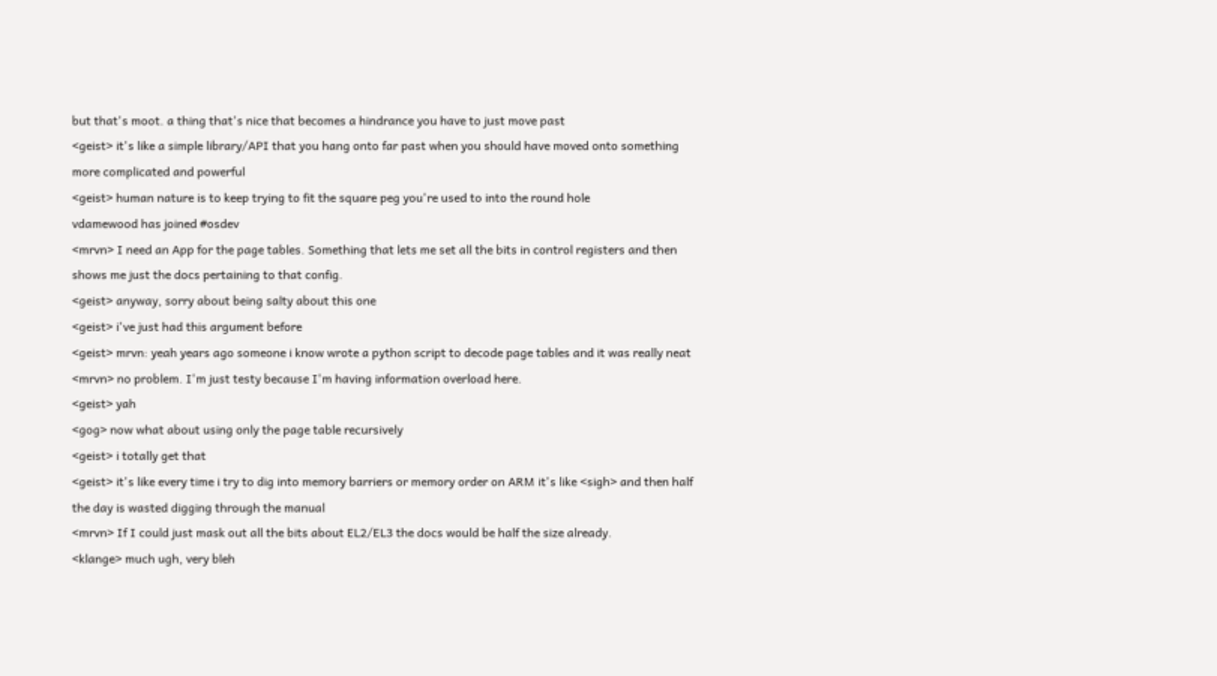but that's moot. a thing that's nice that becomes a hindrance you have to just move past
<geist> it's like a simple library/API that you hang onto far past when you should have moved onto something more complicated and powerful
<geist> human nature is to keep trying to fit the square peg you're used to into the round hole
vdamewood has joined #osdev
<mrvn> I need an App for the page tables. Something that lets me set all the bits in control registers and then shows me just the docs pertaining to that config.
<geist> anyway, sorry about being salty about this one
<geist> i've just had this argument before
<geist> mrvn: yeah years ago someone i know wrote a python script to decode page tables and it was really neat
<mrvn> no problem. I'm just testy because I'm having information overload here.
<geist> yah
<gog> now what about using only the page table recursively
<geist> i totally get that
<geist> it's like every time i try to dig into memory barriers or memory order on ARM it's like <sigh> and then half the day is wasted digging through the manual
<mrvn> If I could just mask out all the bits about EL2/EL3 the docs would be half the size already.
<klange> much ugh, very bleh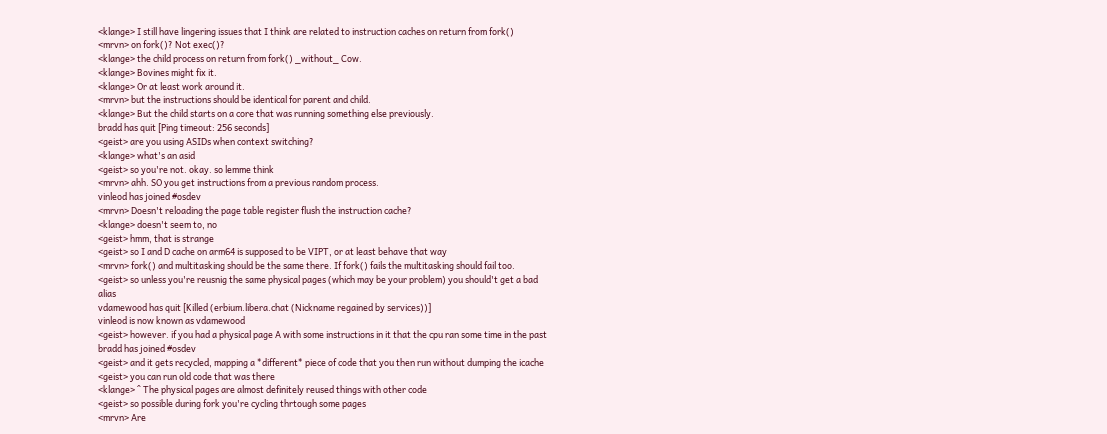<klange> I still have lingering issues that I think are related to instruction caches on return from fork()
<mrvn> on fork()? Not exec()?
<klange> the child process on return from fork() _without_ Cow.
<klange> Bovines might fix it.
<klange> Or at least work around it.
<mrvn> but the instructions should be identical for parent and child.
<klange> But the child starts on a core that was running something else previously.
bradd has quit [Ping timeout: 256 seconds]
<geist> are you using ASIDs when context switching?
<klange> what's an asid
<geist> so you're not. okay. so lemme think
<mrvn> ahh. SO you get instructions from a previous random process.
vinleod has joined #osdev
<mrvn> Doesn't reloading the page table register flush the instruction cache?
<klange> doesn't seem to, no
<geist> hmm, that is strange
<geist> so I and D cache on arm64 is supposed to be VIPT, or at least behave that way
<mrvn> fork() and multitasking should be the same there. If fork() fails the multitasking should fail too.
<geist> so unless you're reusnig the same physical pages (which may be your problem) you should't get a bad alias
vdamewood has quit [Killed (erbium.libera.chat (Nickname regained by services))]
vinleod is now known as vdamewood
<geist> however. if you had a physical page A with some instructions in it that the cpu ran some time in the past
bradd has joined #osdev
<geist> and it gets recycled, mapping a *different* piece of code that you then run without dumping the icache
<geist> you can run old code that was there
<klange> ^ The physical pages are almost definitely reused things with other code
<geist> so possible during fork you're cycling thrtough some pages
<mrvn> Are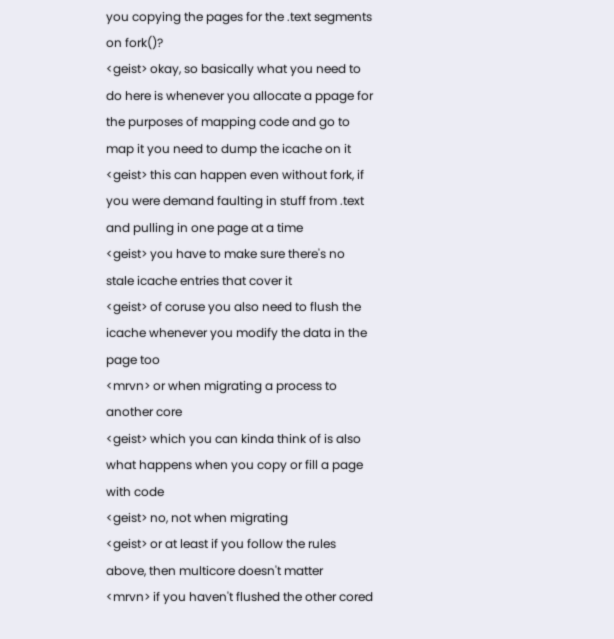you copying the pages for the .text segments on fork()?
<geist> okay, so basically what you need to do here is whenever you allocate a ppage for the purposes of mapping code and go to map it you need to dump the icache on it
<geist> this can happen even without fork, if you were demand faulting in stuff from .text and pulling in one page at a time
<geist> you have to make sure there's no stale icache entries that cover it
<geist> of coruse you also need to flush the icache whenever you modify the data in the page too
<mrvn> or when migrating a process to another core
<geist> which you can kinda think of is also what happens when you copy or fill a page with code
<geist> no, not when migrating
<geist> or at least if you follow the rules above, then multicore doesn't matter
<mrvn> if you haven't flushed the other cored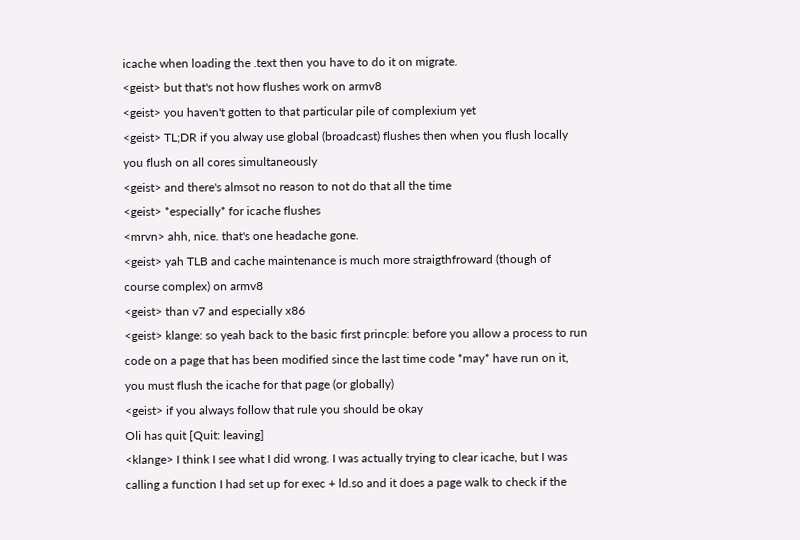icache when loading the .text then you have to do it on migrate.
<geist> but that's not how flushes work on armv8
<geist> you haven't gotten to that particular pile of complexium yet
<geist> TL;DR if you alway use global (broadcast) flushes then when you flush locally you flush on all cores simultaneously
<geist> and there's almsot no reason to not do that all the time
<geist> *especially* for icache flushes
<mrvn> ahh, nice. that's one headache gone.
<geist> yah TLB and cache maintenance is much more straigthfroward (though of course complex) on armv8
<geist> than v7 and especially x86
<geist> klange: so yeah back to the basic first princple: before you allow a process to run code on a page that has been modified since the last time code *may* have run on it, you must flush the icache for that page (or globally)
<geist> if you always follow that rule you should be okay
Oli has quit [Quit: leaving]
<klange> I think I see what I did wrong. I was actually trying to clear icache, but I was calling a function I had set up for exec + ld.so and it does a page walk to check if the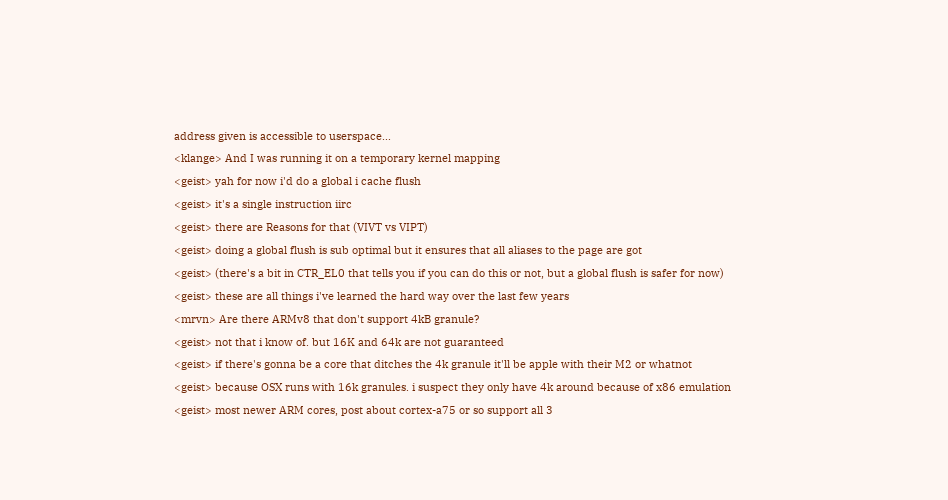address given is accessible to userspace...
<klange> And I was running it on a temporary kernel mapping
<geist> yah for now i'd do a global i cache flush
<geist> it's a single instruction iirc
<geist> there are Reasons for that (VIVT vs VIPT)
<geist> doing a global flush is sub optimal but it ensures that all aliases to the page are got
<geist> (there's a bit in CTR_EL0 that tells you if you can do this or not, but a global flush is safer for now)
<geist> these are all things i've learned the hard way over the last few years
<mrvn> Are there ARMv8 that don't support 4kB granule?
<geist> not that i know of. but 16K and 64k are not guaranteed
<geist> if there's gonna be a core that ditches the 4k granule it'll be apple with their M2 or whatnot
<geist> because OSX runs with 16k granules. i suspect they only have 4k around because of x86 emulation
<geist> most newer ARM cores, post about cortex-a75 or so support all 3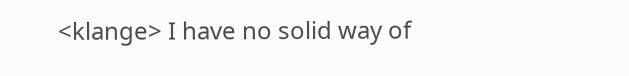<klange> I have no solid way of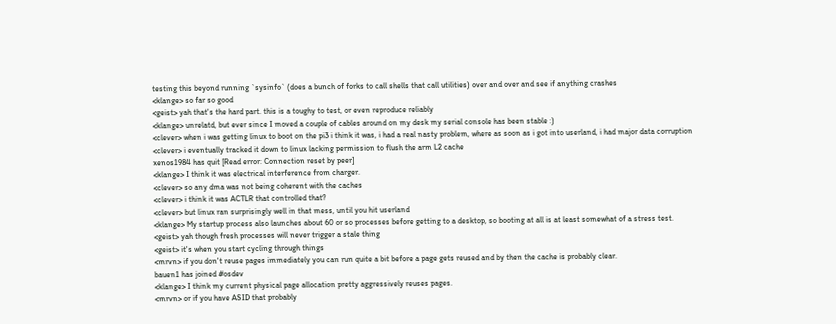testing this beyond running `sysinfo` (does a bunch of forks to call shells that call utilities) over and over and see if anything crashes
<klange> so far so good
<geist> yah that's the hard part. this is a toughy to test, or even reproduce reliably
<klange> unrelatd, but ever since I moved a couple of cables around on my desk my serial console has been stable :)
<clever> when i was getting linux to boot on the pi3 i think it was, i had a real nasty problem, where as soon as i got into userland, i had major data corruption
<clever> i eventually tracked it down to linux lacking permission to flush the arm L2 cache
xenos1984 has quit [Read error: Connection reset by peer]
<klange> I think it was electrical interference from charger.
<clever> so any dma was not being coherent with the caches
<clever> i think it was ACTLR that controlled that?
<clever> but linux ran surprisingly well in that mess, until you hit userland
<klange> My startup process also launches about 60 or so processes before getting to a desktop, so booting at all is at least somewhat of a stress test.
<geist> yah though fresh processes will never trigger a stale thing
<geist> it's when you start cycling through things
<mrvn> if you don't reuse pages immediately you can run quite a bit before a page gets reused and by then the cache is probably clear.
bauen1 has joined #osdev
<klange> I think my current physical page allocation pretty aggressively reuses pages.
<mrvn> or if you have ASID that probably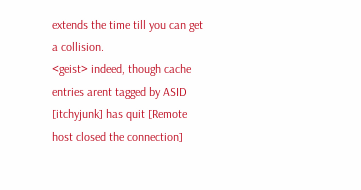extends the time till you can get a collision.
<geist> indeed, though cache entries arent tagged by ASID
[itchyjunk] has quit [Remote host closed the connection]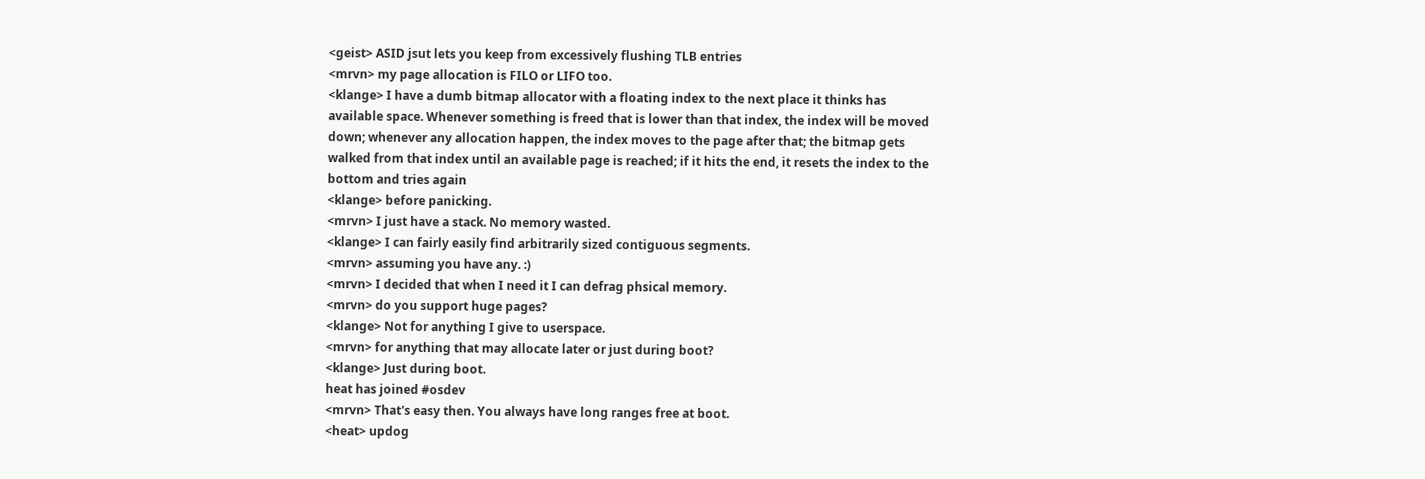<geist> ASID jsut lets you keep from excessively flushing TLB entries
<mrvn> my page allocation is FILO or LIFO too.
<klange> I have a dumb bitmap allocator with a floating index to the next place it thinks has available space. Whenever something is freed that is lower than that index, the index will be moved down; whenever any allocation happen, the index moves to the page after that; the bitmap gets walked from that index until an available page is reached; if it hits the end, it resets the index to the bottom and tries again
<klange> before panicking.
<mrvn> I just have a stack. No memory wasted.
<klange> I can fairly easily find arbitrarily sized contiguous segments.
<mrvn> assuming you have any. :)
<mrvn> I decided that when I need it I can defrag phsical memory.
<mrvn> do you support huge pages?
<klange> Not for anything I give to userspace.
<mrvn> for anything that may allocate later or just during boot?
<klange> Just during boot.
heat has joined #osdev
<mrvn> That's easy then. You always have long ranges free at boot.
<heat> updog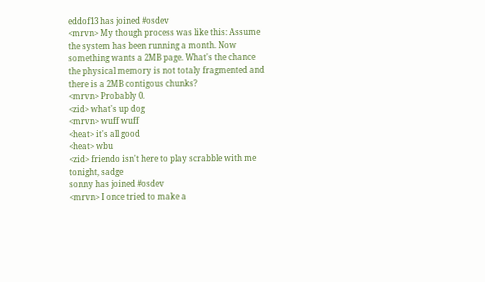eddof13 has joined #osdev
<mrvn> My though process was like this: Assume the system has been running a month. Now something wants a 2MB page. What's the chance the physical memory is not totaly fragmented and there is a 2MB contigous chunks?
<mrvn> Probably 0.
<zid> what's up dog
<mrvn> wuff wuff
<heat> it's all good
<heat> wbu
<zid> friendo isn't here to play scrabble with me tonight, sadge
sonny has joined #osdev
<mrvn> I once tried to make a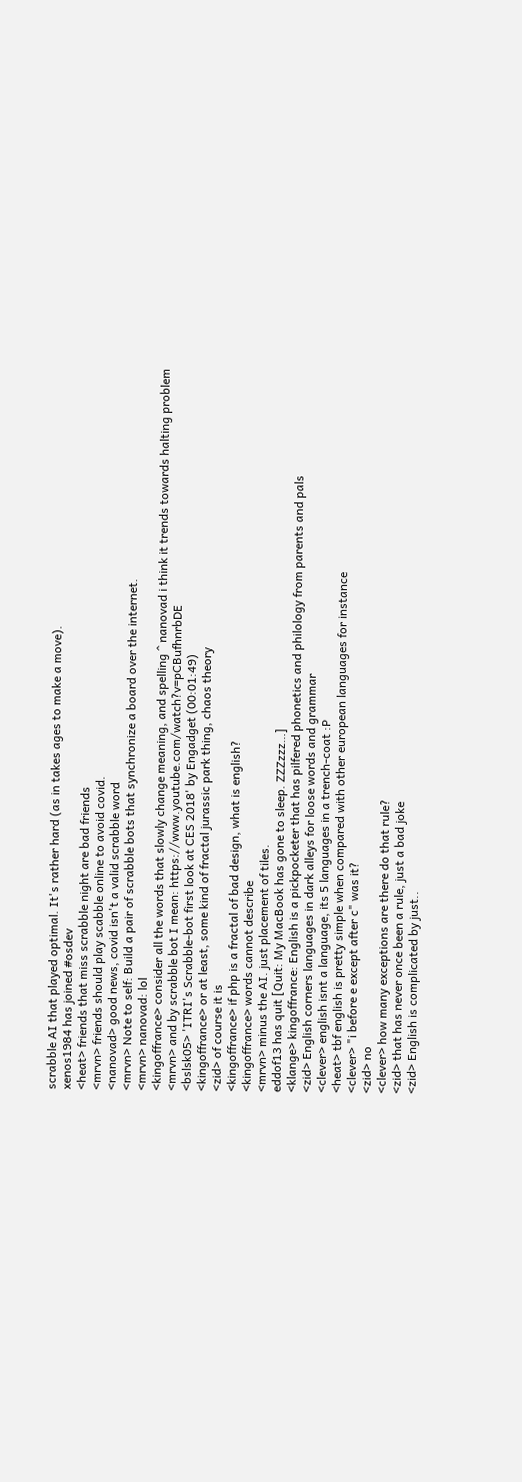scrabble AI that played optimal. It's rather hard (as in takes ages to make a move).
xenos1984 has joined #osdev
<heat> friends that miss scrabble night are bad friends
<mrvn> friends should play scabble online to avoid covid.
<nanovad> good news, covid isn't a valid scrabble word
<mrvn> Note to self: Build a pair of scrabble bots that synchronize a board over the internet.
<mrvn> nanovad: lol
<kingoffrance> consider all the words that slowly change meaning, and spelling ^ nanovad i think it trends towards halting problem
<mrvn> and by scrabble bot I mean: https://www.youtube.com/watch?v=pCBufhnrbDE
<bslsk05> 'ITRI's Scrabble-bot first look at CES 2018' by Engadget (00:01:49)
<kingoffrance> or at least, some kind of fractal jurassic park thing, chaos theory
<zid> of course it is
<kingoffrance> if php is a fractal of bad design, what is english?
<kingoffrance> words cannot describe
<mrvn> minus the AI. just placement of tiles.
eddof13 has quit [Quit: My MacBook has gone to sleep. ZZZzzz…]
<klange> kingoffrance: English is a pickpocketer that has pilfered phonetics and philology from parents and pals
<zid> English corners languages in dark alleys for loose words and grammar
<clever> english isnt a language, its 5 languages in a trench-coat :P
<heat> tbf english is pretty simple when compared with other european languages for instance
<clever> "i before e except after c" was it?
<zid> no
<clever> how many exceptions are there do that rule?
<zid> that has never once been a rule, just a bad joke
<zid> English is complicated by just..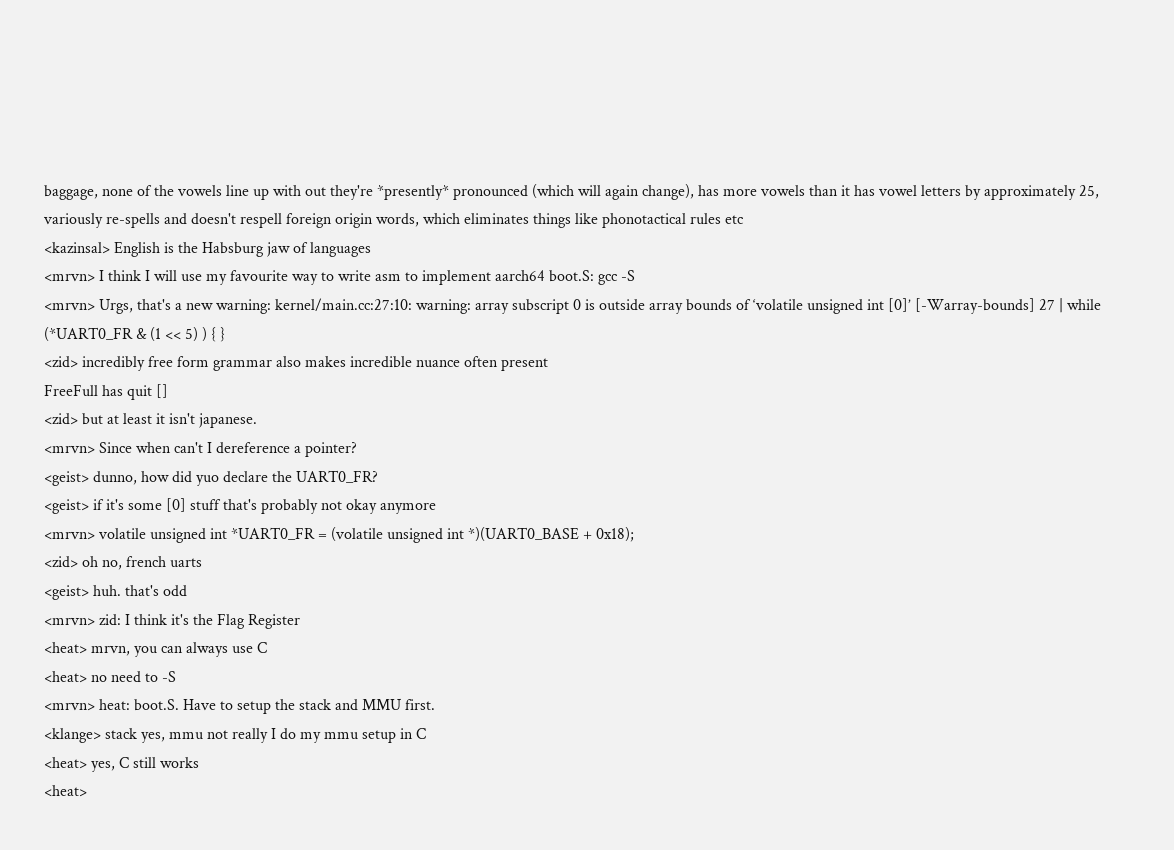baggage, none of the vowels line up with out they're *presently* pronounced (which will again change), has more vowels than it has vowel letters by approximately 25, variously re-spells and doesn't respell foreign origin words, which eliminates things like phonotactical rules etc
<kazinsal> English is the Habsburg jaw of languages
<mrvn> I think I will use my favourite way to write asm to implement aarch64 boot.S: gcc -S
<mrvn> Urgs, that's a new warning: kernel/main.cc:27:10: warning: array subscript 0 is outside array bounds of ‘volatile unsigned int [0]’ [-Warray-bounds] 27 | while (*UART0_FR & (1 << 5) ) { }
<zid> incredibly free form grammar also makes incredible nuance often present
FreeFull has quit []
<zid> but at least it isn't japanese.
<mrvn> Since when can't I dereference a pointer?
<geist> dunno, how did yuo declare the UART0_FR?
<geist> if it's some [0] stuff that's probably not okay anymore
<mrvn> volatile unsigned int *UART0_FR = (volatile unsigned int *)(UART0_BASE + 0x18);
<zid> oh no, french uarts
<geist> huh. that's odd
<mrvn> zid: I think it's the Flag Register
<heat> mrvn, you can always use C
<heat> no need to -S
<mrvn> heat: boot.S. Have to setup the stack and MMU first.
<klange> stack yes, mmu not really I do my mmu setup in C
<heat> yes, C still works
<heat>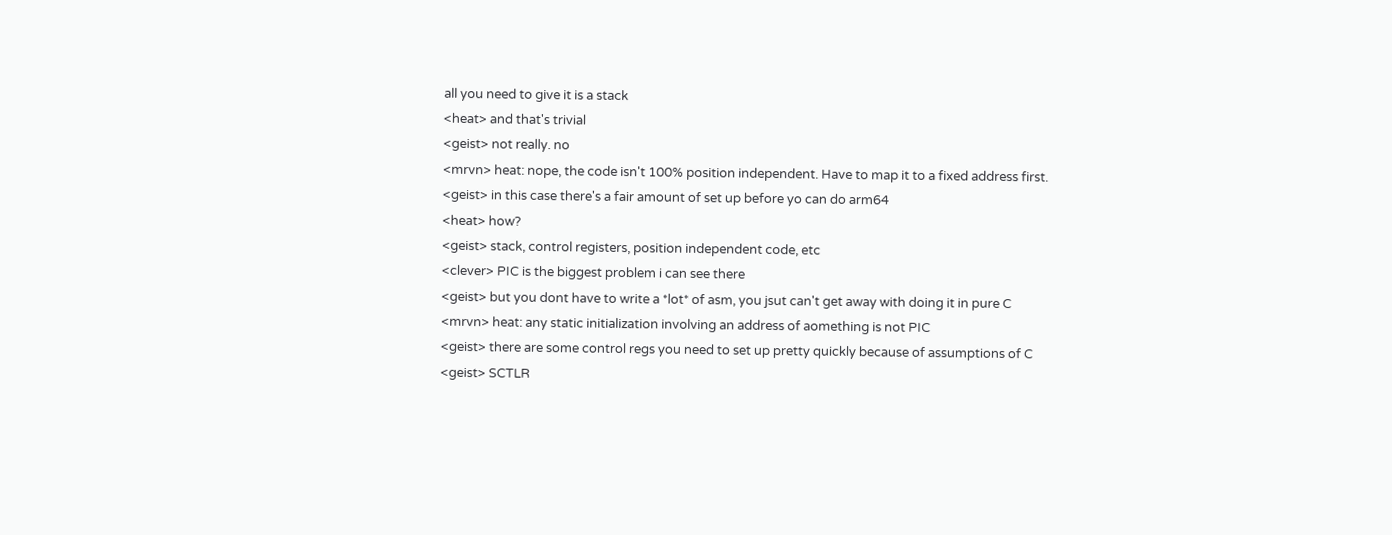all you need to give it is a stack
<heat> and that's trivial
<geist> not really. no
<mrvn> heat: nope, the code isn't 100% position independent. Have to map it to a fixed address first.
<geist> in this case there's a fair amount of set up before yo can do arm64
<heat> how?
<geist> stack, control registers, position independent code, etc
<clever> PIC is the biggest problem i can see there
<geist> but you dont have to write a *lot* of asm, you jsut can't get away with doing it in pure C
<mrvn> heat: any static initialization involving an address of aomething is not PIC
<geist> there are some control regs you need to set up pretty quickly because of assumptions of C
<geist> SCTLR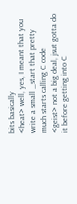bits basically
<heat> well, yes, I meant that you write a small _start that pretty much starts calling C code
<geist> not a big deal, jsut gotta do it before getting into C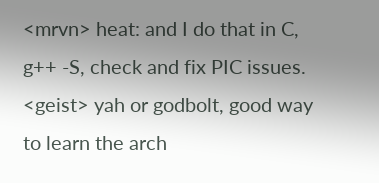<mrvn> heat: and I do that in C, g++ -S, check and fix PIC issues.
<geist> yah or godbolt, good way to learn the arch